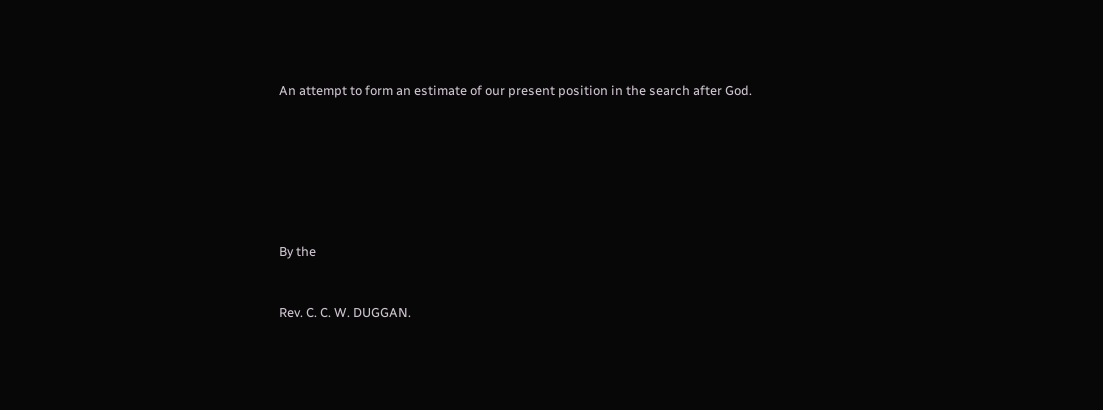An attempt to form an estimate of our present position in the search after God.







By the


Rev. C. C. W. DUGGAN.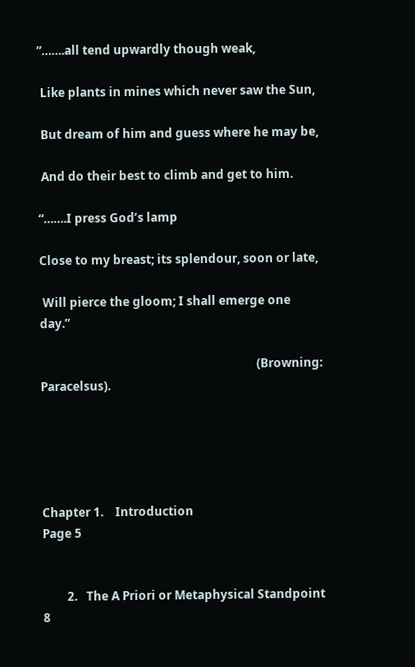”…….all tend upwardly though weak,

 Like plants in mines which never saw the Sun,

 But dream of him and guess where he may be,

 And do their best to climb and get to him.

“…….I press God’s lamp

Close to my breast; its splendour, soon or late,

 Will pierce the gloom; I shall emerge one day.”

                                                                        (Browning: Paracelsus).





Chapter 1.    Introduction                                                       Page 5


        2.   The A Priori or Metaphysical Standpoint              8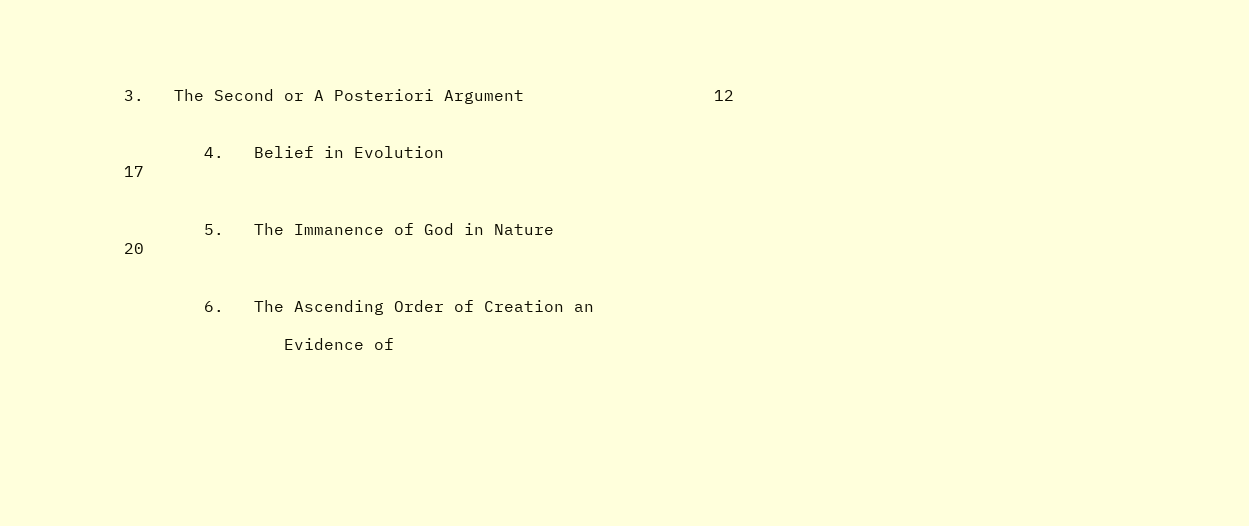3.   The Second or A Posteriori Argument                   12


        4.   Belief in Evolution                                                     17


        5.   The Immanence of God in Nature                            20


        6.   The Ascending Order of Creation an

                Evidence of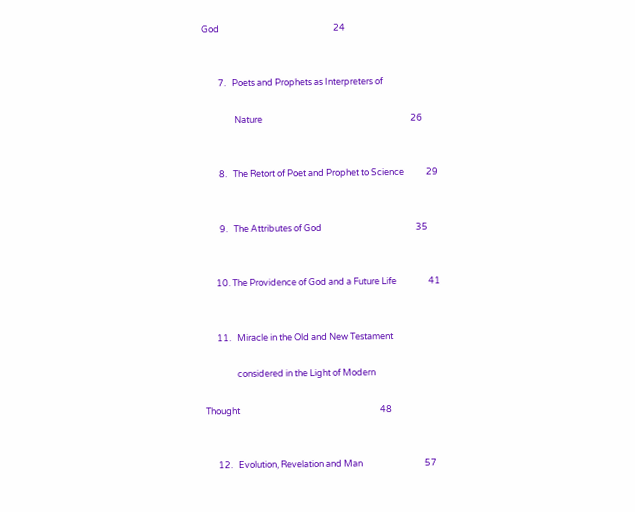God                                                         24


        7.   Poets and Prophets as Interpreters of

                Nature                                                                          26


        8.   The Retort of Poet and Prophet to Science           29


        9.   The Attributes of God                                               35


      10. The Providence of God and a Future Life                41


      11.   Miracle in the Old and New Testament

                considered in the Light of Modern

Thought                                                                      48


      12.   Evolution, Revelation and Man                               57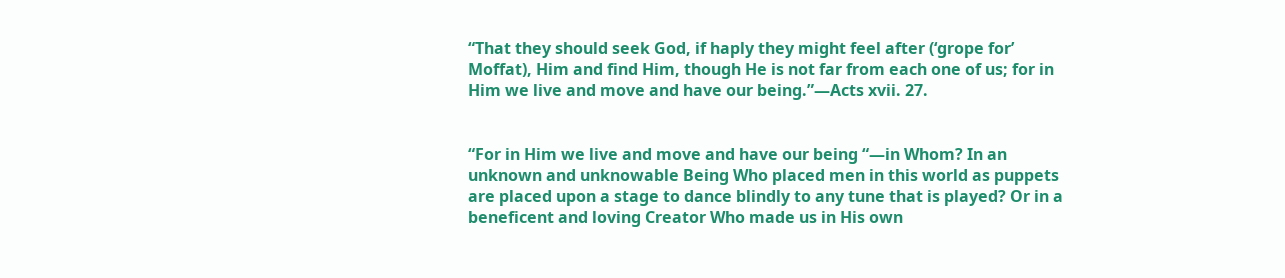“That they should seek God, if haply they might feel after (‘grope for’ Moffat), Him and find Him, though He is not far from each one of us; for in Him we live and move and have our being.”—Acts xvii. 27.


“For in Him we live and move and have our being “—in Whom? In an unknown and unknowable Being Who placed men in this world as puppets are placed upon a stage to dance blindly to any tune that is played? Or in a beneficent and loving Creator Who made us in His own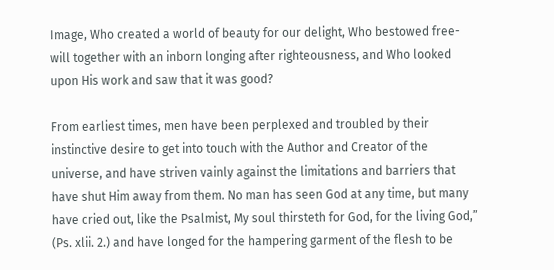Image, Who created a world of beauty for our delight, Who bestowed free-will together with an inborn longing after righteousness, and Who looked upon His work and saw that it was good?

From earliest times, men have been perplexed and troubled by their instinctive desire to get into touch with the Author and Creator of the universe, and have striven vainly against the limitations and barriers that have shut Him away from them. No man has seen God at any time, but many have cried out, like the Psalmist, My soul thirsteth for God, for the living God,” (Ps. xlii. 2.) and have longed for the hampering garment of the flesh to be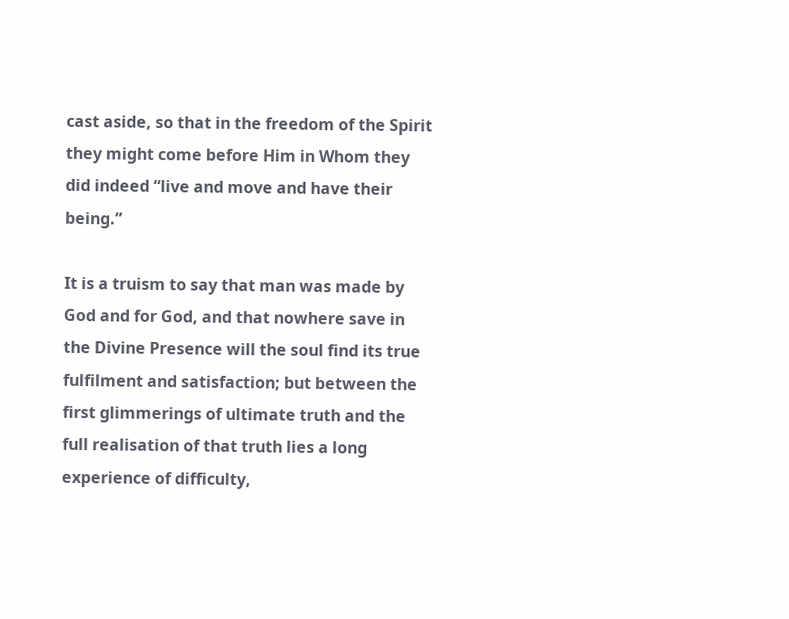cast aside, so that in the freedom of the Spirit they might come before Him in Whom they did indeed “live and move and have their being.”

It is a truism to say that man was made by God and for God, and that nowhere save in the Divine Presence will the soul find its true fulfilment and satisfaction; but between the first glimmerings of ultimate truth and the full realisation of that truth lies a long experience of difficulty,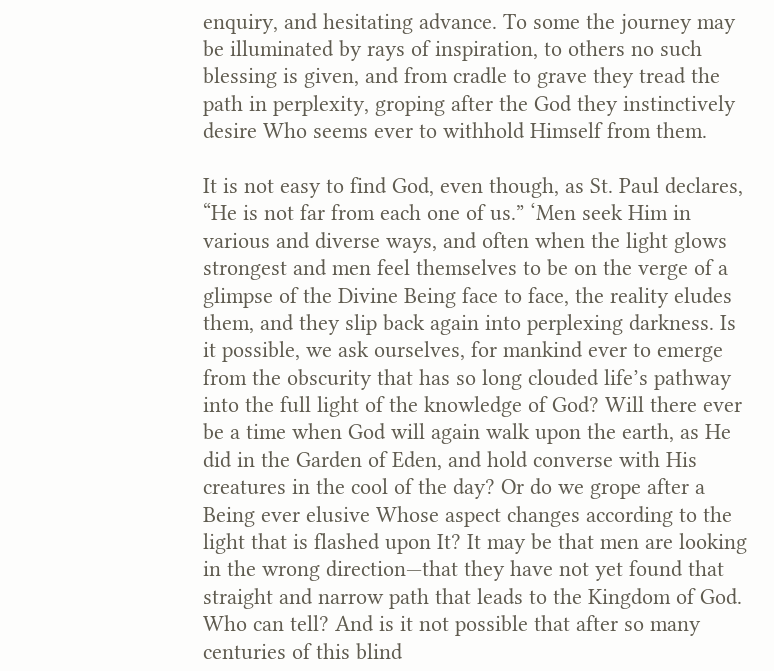enquiry, and hesitating advance. To some the journey may be illuminated by rays of inspiration, to others no such blessing is given, and from cradle to grave they tread the path in perplexity, groping after the God they instinctively desire Who seems ever to withhold Himself from them.

It is not easy to find God, even though, as St. Paul declares, “He is not far from each one of us.” ‘Men seek Him in various and diverse ways, and often when the light glows strongest and men feel themselves to be on the verge of a glimpse of the Divine Being face to face, the reality eludes them, and they slip back again into perplexing darkness. Is it possible, we ask ourselves, for mankind ever to emerge from the obscurity that has so long clouded life’s pathway into the full light of the knowledge of God? Will there ever be a time when God will again walk upon the earth, as He did in the Garden of Eden, and hold converse with His creatures in the cool of the day? Or do we grope after a Being ever elusive Whose aspect changes according to the light that is flashed upon It? It may be that men are looking in the wrong direction—that they have not yet found that straight and narrow path that leads to the Kingdom of God. Who can tell? And is it not possible that after so many centuries of this blind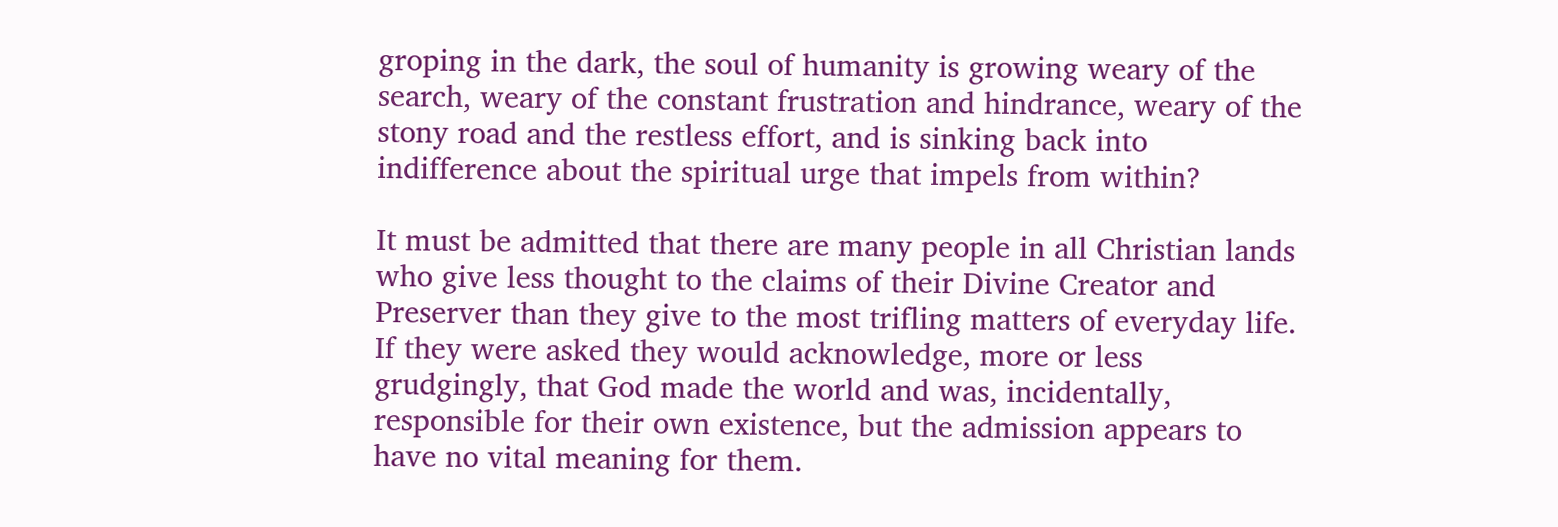groping in the dark, the soul of humanity is growing weary of the search, weary of the constant frustration and hindrance, weary of the stony road and the restless effort, and is sinking back into indifference about the spiritual urge that impels from within?

It must be admitted that there are many people in all Christian lands who give less thought to the claims of their Divine Creator and Preserver than they give to the most trifling matters of everyday life. If they were asked they would acknowledge, more or less grudgingly, that God made the world and was, incidentally, responsible for their own existence, but the admission appears to have no vital meaning for them.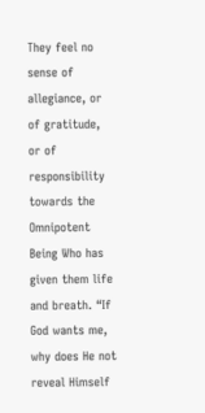They feel no sense of allegiance, or of gratitude, or of responsibility towards the Omnipotent Being Who has given them life and breath. “If God wants me, why does He not reveal Himself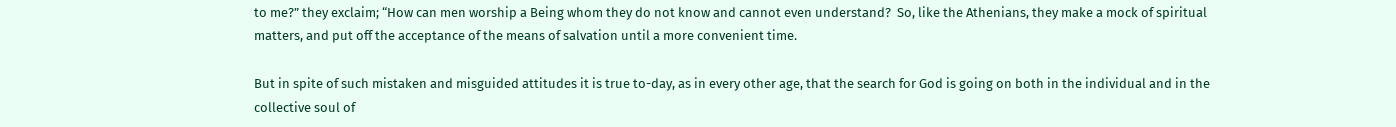to me?” they exclaim; “How can men worship a Being whom they do not know and cannot even understand?  So, like the Athenians, they make a mock of spiritual matters, and put off the acceptance of the means of salvation until a more convenient time.

But in spite of such mistaken and misguided attitudes it is true to-day, as in every other age, that the search for God is going on both in the individual and in the collective soul of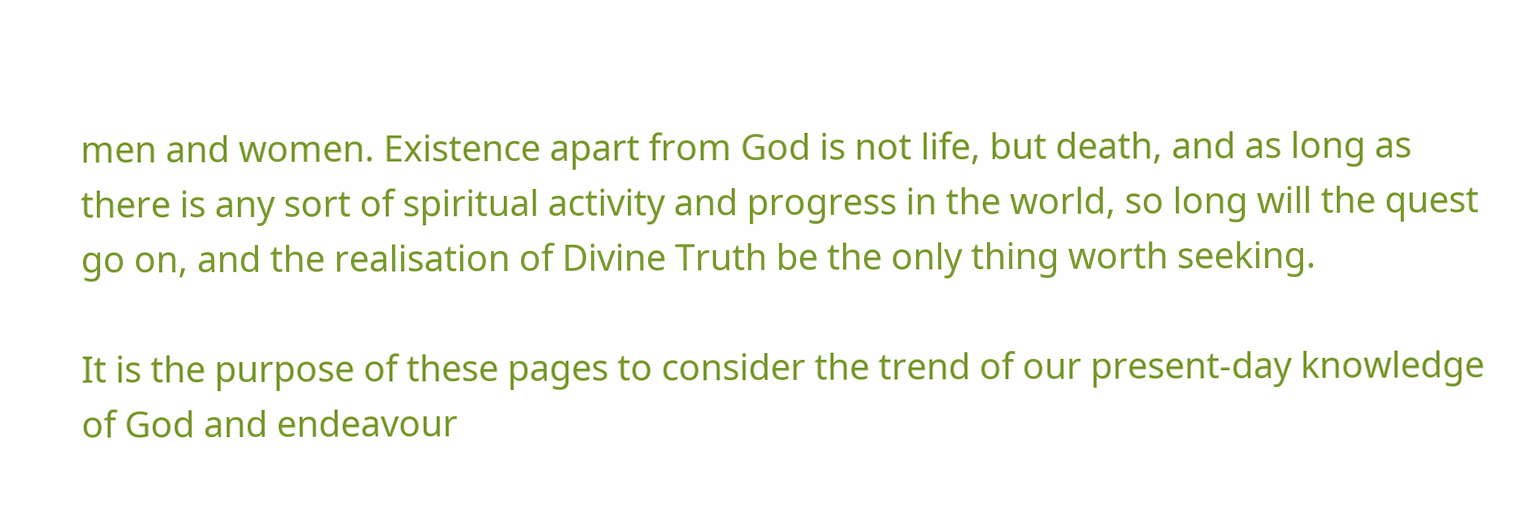men and women. Existence apart from God is not life, but death, and as long as there is any sort of spiritual activity and progress in the world, so long will the quest go on, and the realisation of Divine Truth be the only thing worth seeking.

It is the purpose of these pages to consider the trend of our present-day knowledge of God and endeavour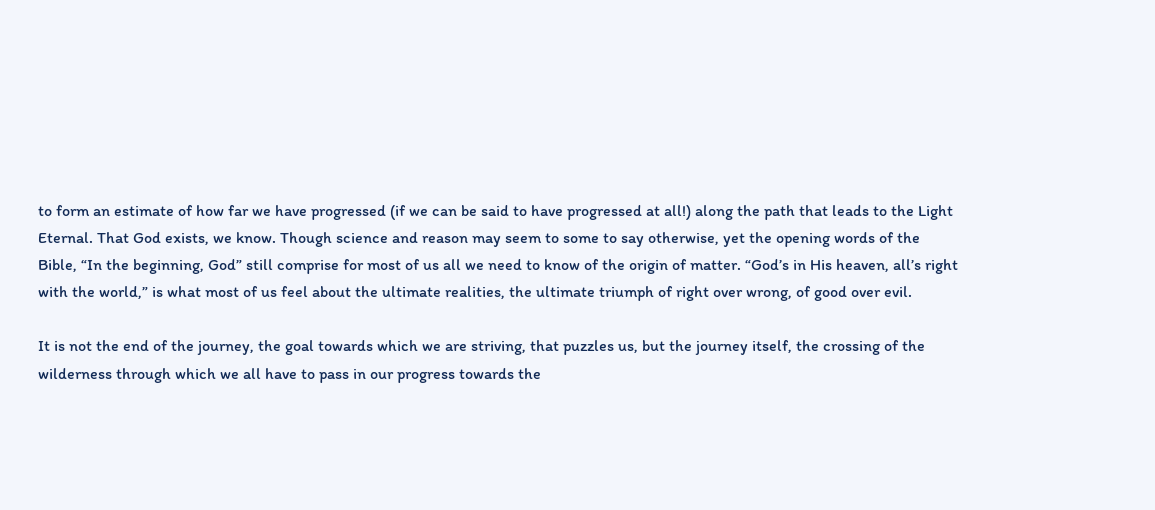to form an estimate of how far we have progressed (if we can be said to have progressed at all!) along the path that leads to the Light Eternal. That God exists, we know. Though science and reason may seem to some to say otherwise, yet the opening words of the Bible, “In the beginning, God” still comprise for most of us all we need to know of the origin of matter. “God’s in His heaven, all’s right with the world,” is what most of us feel about the ultimate realities, the ultimate triumph of right over wrong, of good over evil.

It is not the end of the journey, the goal towards which we are striving, that puzzles us, but the journey itself, the crossing of the wilderness through which we all have to pass in our progress towards the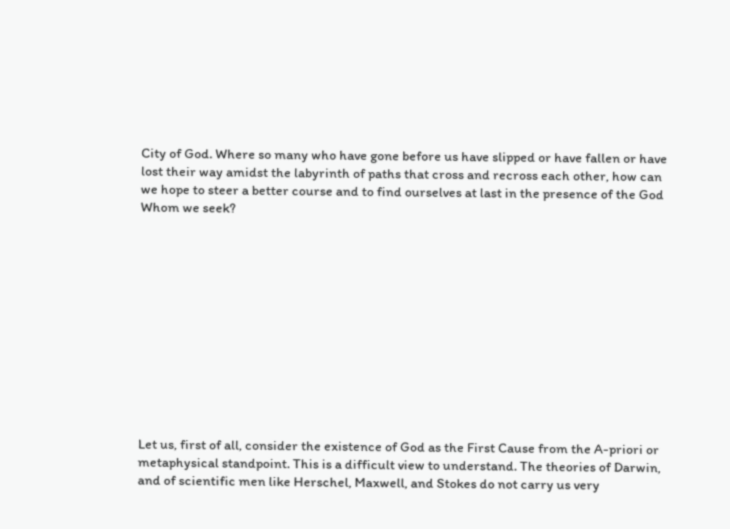City of God. Where so many who have gone before us have slipped or have fallen or have lost their way amidst the labyrinth of paths that cross and recross each other, how can we hope to steer a better course and to find ourselves at last in the presence of the God Whom we seek?












Let us, first of all, consider the existence of God as the First Cause from the A-priori or metaphysical standpoint. This is a difficult view to understand. The theories of Darwin, and of scientific men like Herschel, Maxwell, and Stokes do not carry us very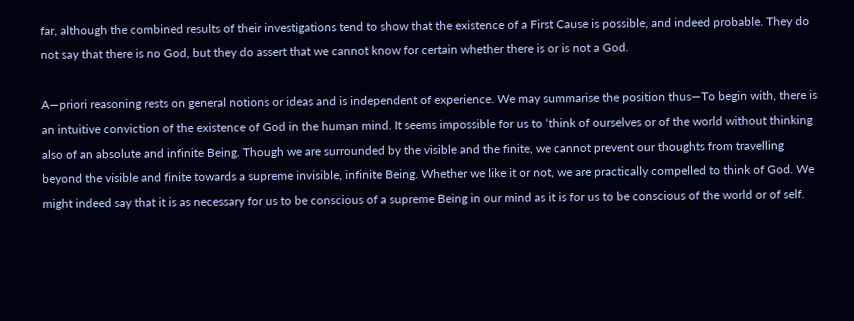far, although the combined results of their investigations tend to show that the existence of a First Cause is possible, and indeed probable. They do not say that there is no God, but they do assert that we cannot know for certain whether there is or is not a God.

A—priori reasoning rests on general notions or ideas and is independent of experience. We may summarise the position thus—To begin with, there is an intuitive conviction of the existence of God in the human mind. It seems impossible for us to ‘think of ourselves or of the world without thinking also of an absolute and infinite Being. Though we are surrounded by the visible and the finite, we cannot prevent our thoughts from travelling beyond the visible and finite towards a supreme invisible, infinite Being. Whether we like it or not, we are practically compelled to think of God. We might indeed say that it is as necessary for us to be conscious of a supreme Being in our mind as it is for us to be conscious of the world or of self.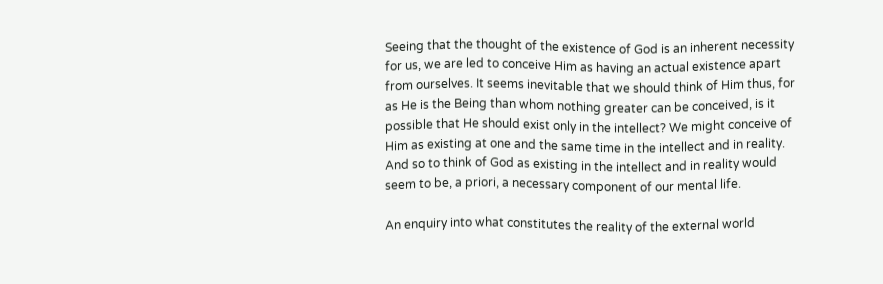Seeing that the thought of the existence of God is an inherent necessity for us, we are led to conceive Him as having an actual existence apart from ourselves. It seems inevitable that we should think of Him thus, for as He is the Being than whom nothing greater can be conceived, is it possible that He should exist only in the intellect? We might conceive of Him as existing at one and the same time in the intellect and in reality. And so to think of God as existing in the intellect and in reality would seem to be, a priori, a necessary component of our mental life.

An enquiry into what constitutes the reality of the external world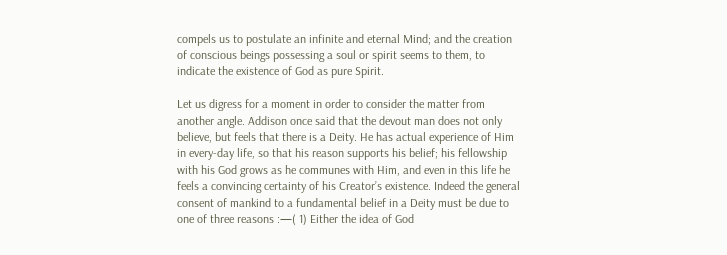compels us to postulate an infinite and eternal Mind; and the creation of conscious beings possessing a soul or spirit seems to them, to indicate the existence of God as pure Spirit.

Let us digress for a moment in order to consider the matter from another angle. Addison once said that the devout man does not only believe, but feels that there is a Deity. He has actual experience of Him in every-day life, so that his reason supports his belief; his fellowship with his God grows as he communes with Him, and even in this life he feels a convincing certainty of his Creator’s existence. Indeed the general consent of mankind to a fundamental belief in a Deity must be due to one of three reasons :—( 1) Either the idea of God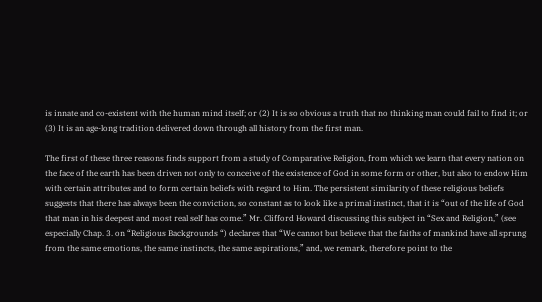is innate and co-existent with the human mind itself; or (2) It is so obvious a truth that no thinking man could fail to find it; or (3) It is an age-long tradition delivered down through all history from the first man.

The first of these three reasons finds support from a study of Comparative Religion, from which we learn that every nation on the face of the earth has been driven not only to conceive of the existence of God in some form or other, but also to endow Him with certain attributes and to form certain beliefs with regard to Him. The persistent similarity of these religious beliefs suggests that there has always been the conviction, so constant as to look like a primal instinct, that it is “out of the life of God that man in his deepest and most real self has come.” Mr. Clifford Howard discussing this subject in “Sex and Religion,” (see especially Chap. 3. on “Religious Backgrounds “) declares that “We cannot but believe that the faiths of mankind have all sprung from the same emotions, the same instincts, the same aspirations,” and, we remark, therefore point to the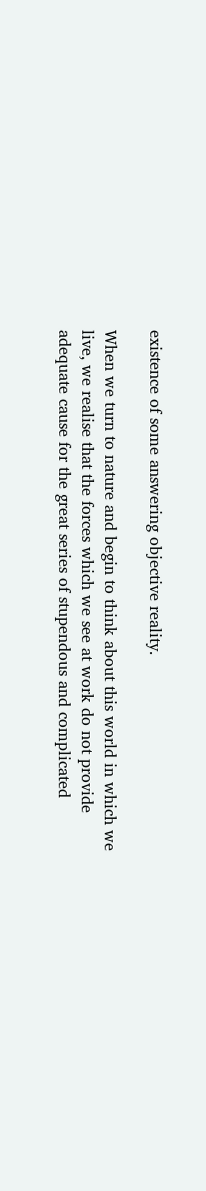existence of some answering objective reality.

When we turn to nature and begin to think about this world in which we live, we realise that the forces which we see at work do not provide adequate cause for the great series of stupendous and complicated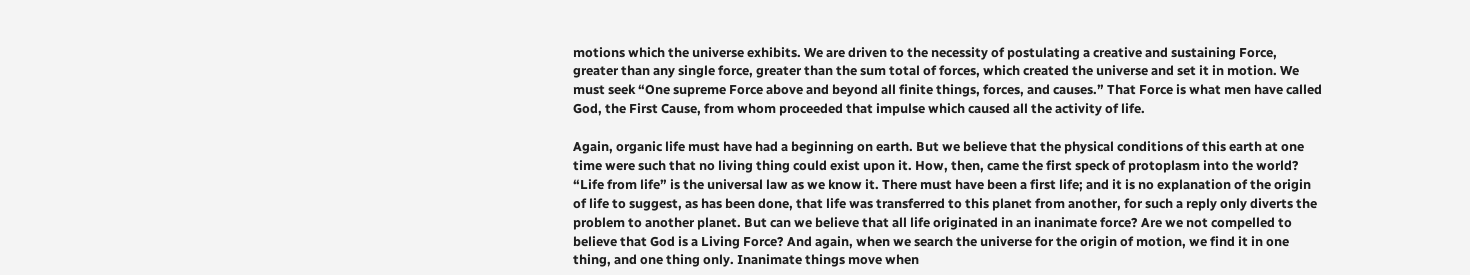motions which the universe exhibits. We are driven to the necessity of postulating a creative and sustaining Force, greater than any single force, greater than the sum total of forces, which created the universe and set it in motion. We must seek “One supreme Force above and beyond all finite things, forces, and causes.” That Force is what men have called God, the First Cause, from whom proceeded that impulse which caused all the activity of life.

Again, organic life must have had a beginning on earth. But we believe that the physical conditions of this earth at one time were such that no living thing could exist upon it. How, then, came the first speck of protoplasm into the world? “Life from life” is the universal law as we know it. There must have been a first life; and it is no explanation of the origin of life to suggest, as has been done, that life was transferred to this planet from another, for such a reply only diverts the problem to another planet. But can we believe that all life originated in an inanimate force? Are we not compelled to believe that God is a Living Force? And again, when we search the universe for the origin of motion, we find it in one thing, and one thing only. Inanimate things move when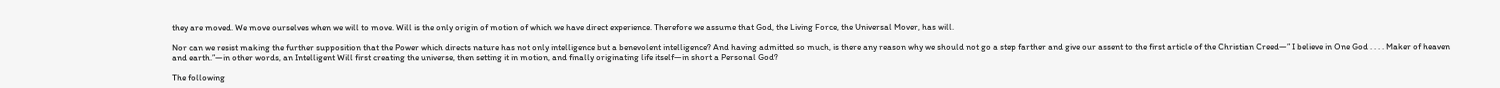they are moved. We move ourselves when we will to move. Will is the only origin of motion of which we have direct experience. Therefore we assume that God, the Living Force, the Universal Mover, has will.

Nor can we resist making the further supposition that the Power which directs nature has not only intelligence but a benevolent intelligence? And having admitted so much, is there any reason why we should not go a step farther and give our assent to the first article of the Christian Creed—” I believe in One God . . . . Maker of heaven and earth.”—in other words, an Intelligent Will first creating the universe, then setting it in motion, and finally originating life itself—in short a Personal God?

The following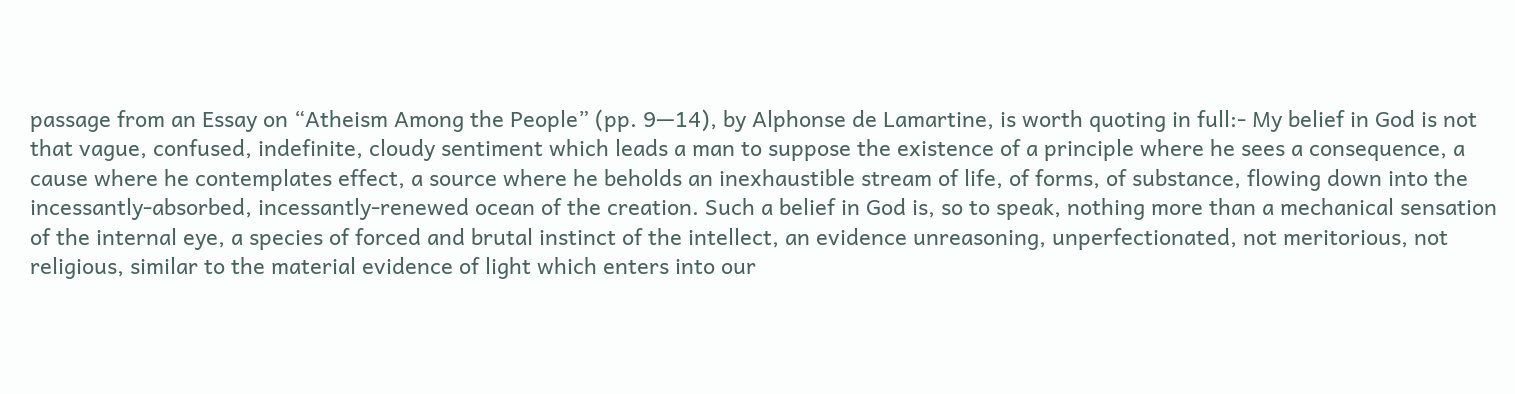passage from an Essay on “Atheism Among the People” (pp. 9—14), by Alphonse de Lamartine, is worth quoting in full:- My belief in God is not that vague, confused, indefinite, cloudy sentiment which leads a man to suppose the existence of a principle where he sees a consequence, a cause where he contemplates effect, a source where he beholds an inexhaustible stream of life, of forms, of substance, flowing down into the incessantly-absorbed, incessantly-renewed ocean of the creation. Such a belief in God is, so to speak, nothing more than a mechanical sensation of the internal eye, a species of forced and brutal instinct of the intellect, an evidence unreasoning, unperfectionated, not meritorious, not religious, similar to the material evidence of light which enters into our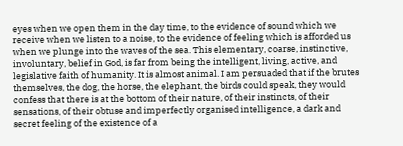eyes when we open them in the day time, to the evidence of sound which we receive when we listen to a noise, to the evidence of feeling which is afforded us when we plunge into the waves of the sea. This elementary, coarse, instinctive, involuntary, belief in God, is far from being the intelligent, living, active, and legislative faith of humanity. It is almost animal. I am persuaded that if the brutes themselves, the dog, the horse, the elephant, the birds could speak, they would confess that there is at the bottom of their nature, of their instincts, of their sensations, of their obtuse and imperfectly organised intelligence, a dark and secret feeling of the existence of a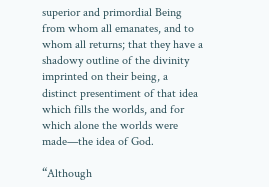superior and primordial Being from whom all emanates, and to whom all returns; that they have a shadowy outline of the divinity imprinted on their being, a distinct presentiment of that idea which fills the worlds, and for which alone the worlds were made—the idea of God.

“Although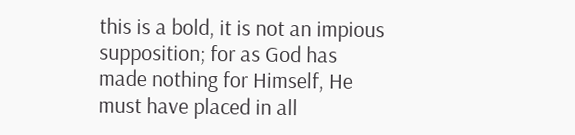this is a bold, it is not an impious supposition; for as God has made nothing for Himself, He must have placed in all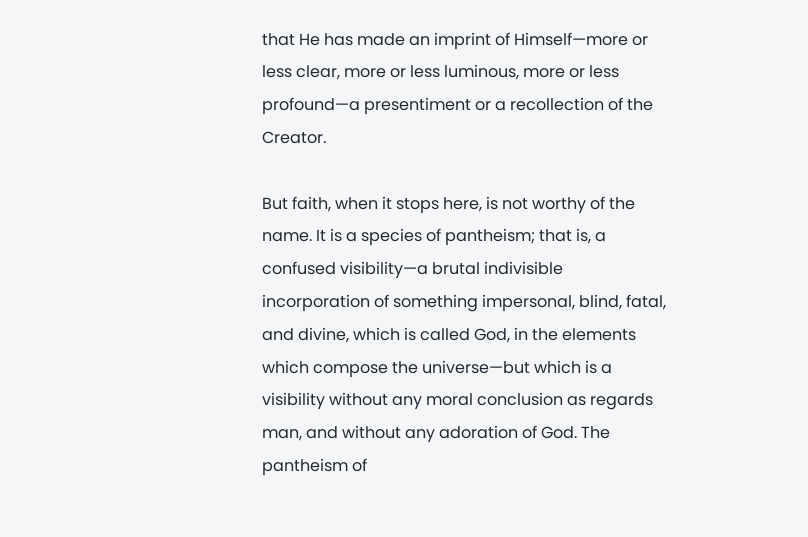that He has made an imprint of Himself—more or less clear, more or less luminous, more or less profound—a presentiment or a recollection of the Creator.

But faith, when it stops here, is not worthy of the name. It is a species of pantheism; that is, a confused visibility—a brutal indivisible incorporation of something impersonal, blind, fatal, and divine, which is called God, in the elements which compose the universe—but which is a visibility without any moral conclusion as regards man, and without any adoration of God. The pantheism of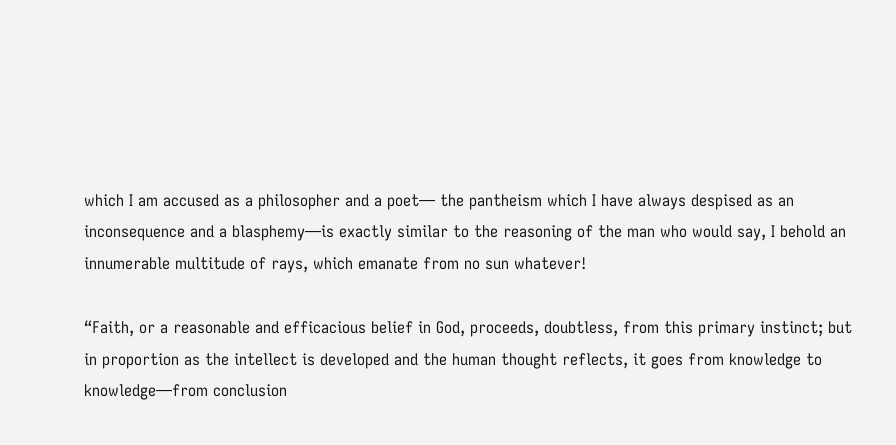which I am accused as a philosopher and a poet— the pantheism which I have always despised as an inconsequence and a blasphemy—is exactly similar to the reasoning of the man who would say, I behold an innumerable multitude of rays, which emanate from no sun whatever!

“Faith, or a reasonable and efficacious belief in God, proceeds, doubtless, from this primary instinct; but in proportion as the intellect is developed and the human thought reflects, it goes from knowledge to knowledge—from conclusion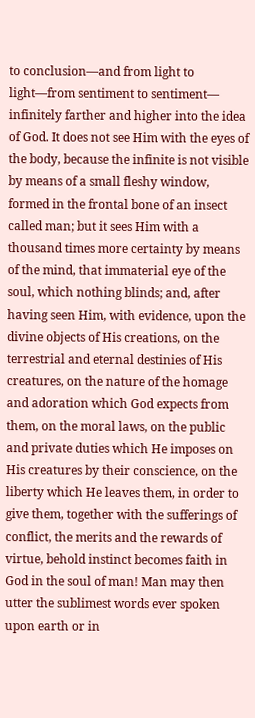to conclusion—and from light to light—from sentiment to sentiment— infinitely farther and higher into the idea of God. It does not see Him with the eyes of the body, because the infinite is not visible by means of a small fleshy window, formed in the frontal bone of an insect called man; but it sees Him with a thousand times more certainty by means of the mind, that immaterial eye of the soul, which nothing blinds; and, after having seen Him, with evidence, upon the divine objects of His creations, on the terrestrial and eternal destinies of His creatures, on the nature of the homage and adoration which God expects from them, on the moral laws, on the public and private duties which He imposes on His creatures by their conscience, on the liberty which He leaves them, in order to give them, together with the sufferings of conflict, the merits and the rewards of virtue, behold instinct becomes faith in God in the soul of man! Man may then utter the sublimest words ever spoken upon earth or in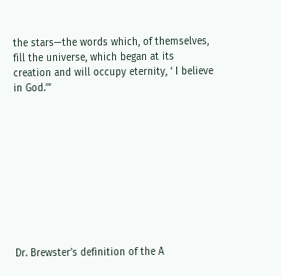the stars—the words which, of themselves, fill the universe, which began at its creation and will occupy eternity, ‘ I believe in God.’”










Dr. Brewster’s definition of the A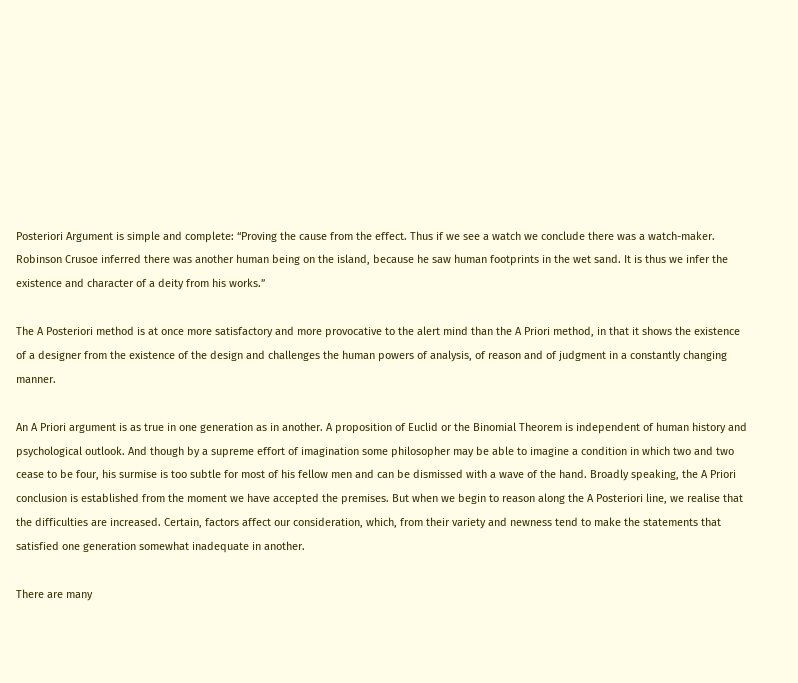Posteriori Argument is simple and complete: “Proving the cause from the effect. Thus if we see a watch we conclude there was a watch-maker. Robinson Crusoe inferred there was another human being on the island, because he saw human footprints in the wet sand. It is thus we infer the existence and character of a deity from his works.”

The A Posteriori method is at once more satisfactory and more provocative to the alert mind than the A Priori method, in that it shows the existence of a designer from the existence of the design and challenges the human powers of analysis, of reason and of judgment in a constantly changing manner.

An A Priori argument is as true in one generation as in another. A proposition of Euclid or the Binomial Theorem is independent of human history and psychological outlook. And though by a supreme effort of imagination some philosopher may be able to imagine a condition in which two and two cease to be four, his surmise is too subtle for most of his fellow men and can be dismissed with a wave of the hand. Broadly speaking, the A Priori conclusion is established from the moment we have accepted the premises. But when we begin to reason along the A Posteriori line, we realise that the difficulties are increased. Certain, factors affect our consideration, which, from their variety and newness tend to make the statements that satisfied one generation somewhat inadequate in another.

There are many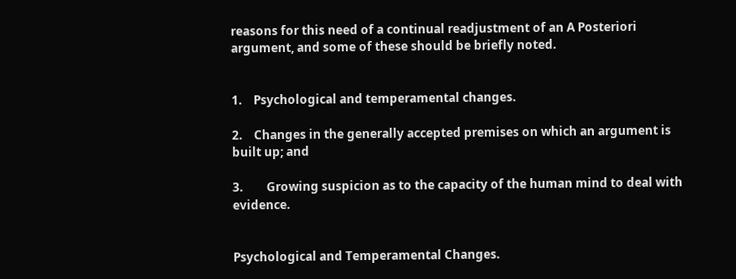reasons for this need of a continual readjustment of an A Posteriori argument, and some of these should be briefly noted.


1.    Psychological and temperamental changes.

2.    Changes in the generally accepted premises on which an argument is built up; and

3.        Growing suspicion as to the capacity of the human mind to deal with evidence.


Psychological and Temperamental Changes.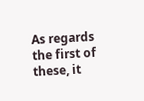As regards the first of these, it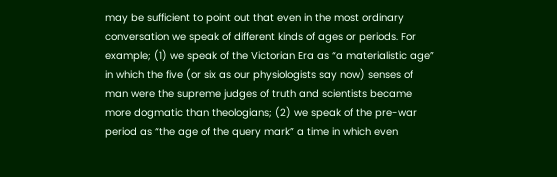may be sufficient to point out that even in the most ordinary conversation we speak of different kinds of ages or periods. For example; (1) we speak of the Victorian Era as “a materialistic age” in which the five (or six as our physiologists say now) senses of man were the supreme judges of truth and scientists became more dogmatic than theologians; (2) we speak of the pre-war period as “the age of the query mark” a time in which even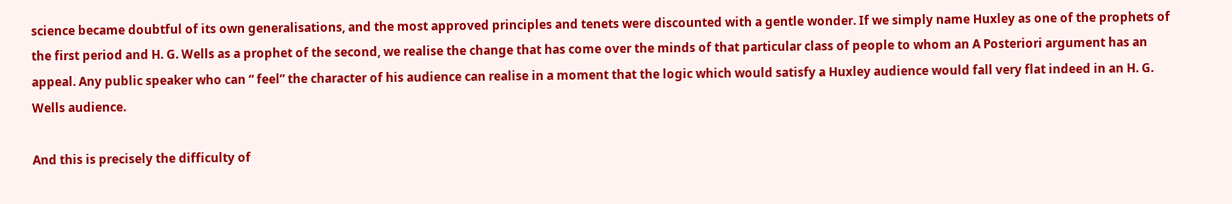science became doubtful of its own generalisations, and the most approved principles and tenets were discounted with a gentle wonder. If we simply name Huxley as one of the prophets of the first period and H. G. Wells as a prophet of the second, we realise the change that has come over the minds of that particular class of people to whom an A Posteriori argument has an appeal. Any public speaker who can “ feel” the character of his audience can realise in a moment that the logic which would satisfy a Huxley audience would fall very flat indeed in an H. G. Wells audience.

And this is precisely the difficulty of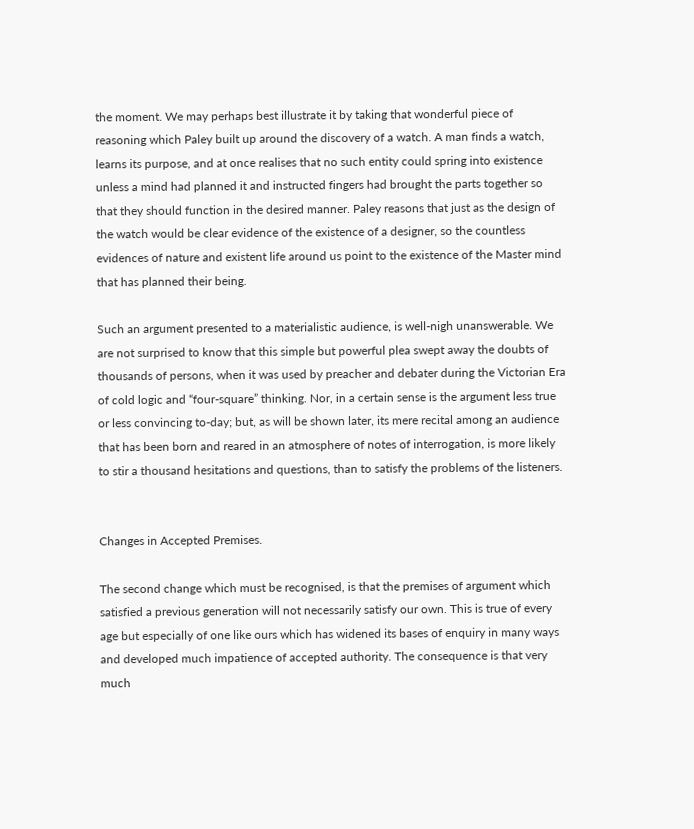the moment. We may perhaps best illustrate it by taking that wonderful piece of reasoning which Paley built up around the discovery of a watch. A man finds a watch, learns its purpose, and at once realises that no such entity could spring into existence unless a mind had planned it and instructed fingers had brought the parts together so that they should function in the desired manner. Paley reasons that just as the design of the watch would be clear evidence of the existence of a designer, so the countless evidences of nature and existent life around us point to the existence of the Master mind that has planned their being.

Such an argument presented to a materialistic audience, is well-nigh unanswerable. We are not surprised to know that this simple but powerful plea swept away the doubts of thousands of persons, when it was used by preacher and debater during the Victorian Era of cold logic and “four-square” thinking. Nor, in a certain sense is the argument less true or less convincing to-day; but, as will be shown later, its mere recital among an audience that has been born and reared in an atmosphere of notes of interrogation, is more likely to stir a thousand hesitations and questions, than to satisfy the problems of the listeners.


Changes in Accepted Premises.

The second change which must be recognised, is that the premises of argument which satisfied a previous generation will not necessarily satisfy our own. This is true of every age but especially of one like ours which has widened its bases of enquiry in many ways and developed much impatience of accepted authority. The consequence is that very much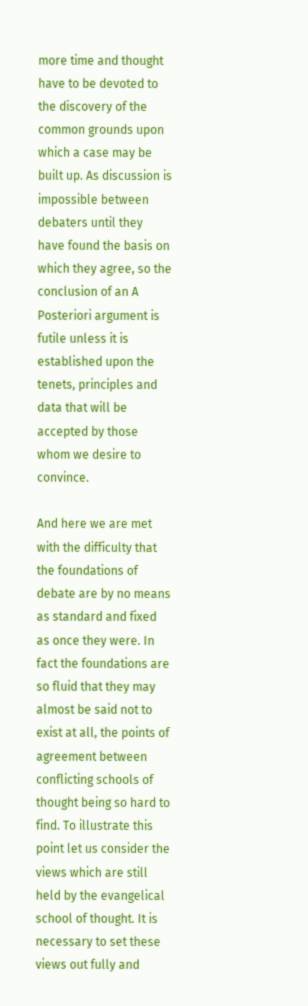more time and thought have to be devoted to the discovery of the common grounds upon which a case may be built up. As discussion is impossible between debaters until they have found the basis on which they agree, so the conclusion of an A Posteriori argument is futile unless it is established upon the tenets, principles and data that will be accepted by those whom we desire to convince.

And here we are met with the difficulty that the foundations of debate are by no means as standard and fixed as once they were. In fact the foundations are so fluid that they may almost be said not to exist at all, the points of agreement between conflicting schools of thought being so hard to find. To illustrate this point let us consider the views which are still held by the evangelical school of thought. It is necessary to set these views out fully and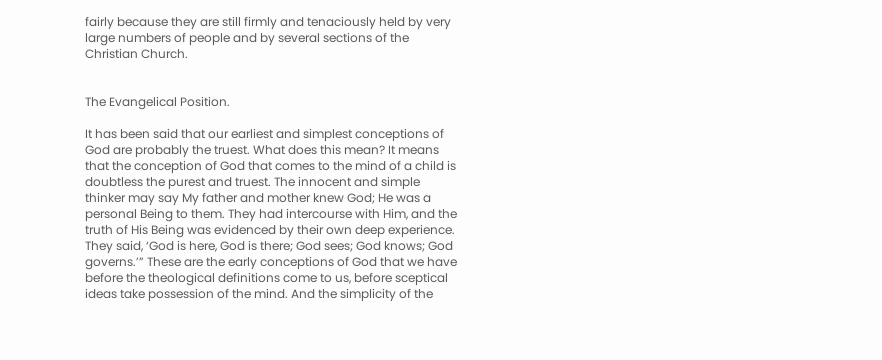fairly because they are still firmly and tenaciously held by very large numbers of people and by several sections of the Christian Church.


The Evangelical Position.

It has been said that our earliest and simplest conceptions of God are probably the truest. What does this mean? It means that the conception of God that comes to the mind of a child is doubtless the purest and truest. The innocent and simple thinker may say My father and mother knew God; He was a personal Being to them. They had intercourse with Him, and the truth of His Being was evidenced by their own deep experience. They said, ‘God is here, God is there; God sees; God knows; God governs.’” These are the early conceptions of God that we have before the theological definitions come to us, before sceptical ideas take possession of the mind. And the simplicity of the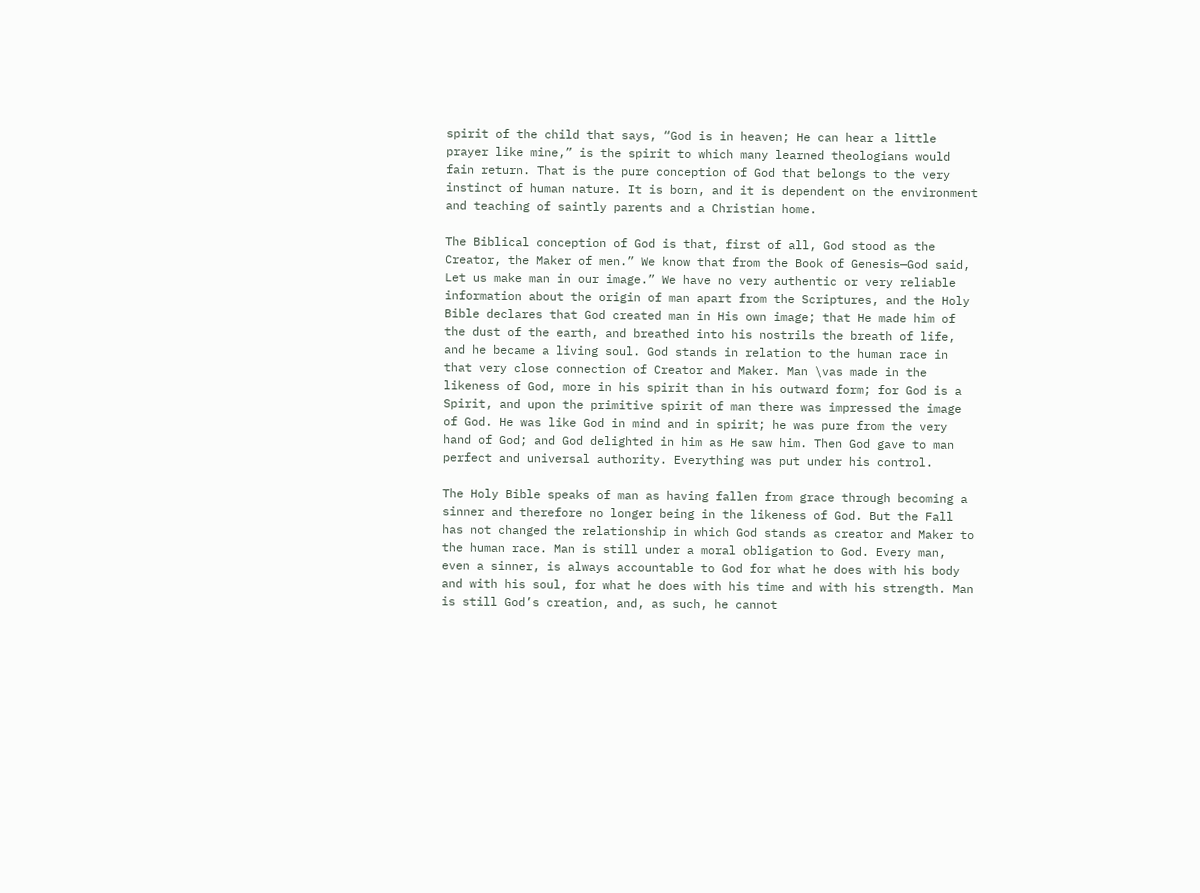spirit of the child that says, “God is in heaven; He can hear a little prayer like mine,” is the spirit to which many learned theologians would fain return. That is the pure conception of God that belongs to the very instinct of human nature. It is born, and it is dependent on the environment and teaching of saintly parents and a Christian home.

The Biblical conception of God is that, first of all, God stood as the Creator, the Maker of men.” We know that from the Book of Genesis—God said, Let us make man in our image.” We have no very authentic or very reliable information about the origin of man apart from the Scriptures, and the Holy Bible declares that God created man in His own image; that He made him of the dust of the earth, and breathed into his nostrils the breath of life, and he became a living soul. God stands in relation to the human race in that very close connection of Creator and Maker. Man \vas made in the likeness of God, more in his spirit than in his outward form; for God is a Spirit, and upon the primitive spirit of man there was impressed the image of God. He was like God in mind and in spirit; he was pure from the very hand of God; and God delighted in him as He saw him. Then God gave to man perfect and universal authority. Everything was put under his control.

The Holy Bible speaks of man as having fallen from grace through becoming a sinner and therefore no longer being in the likeness of God. But the Fall has not changed the relationship in which God stands as creator and Maker to the human race. Man is still under a moral obligation to God. Every man, even a sinner, is always accountable to God for what he does with his body and with his soul, for what he does with his time and with his strength. Man is still God’s creation, and, as such, he cannot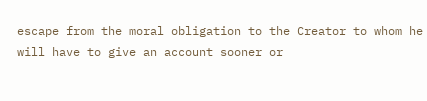escape from the moral obligation to the Creator to whom he will have to give an account sooner or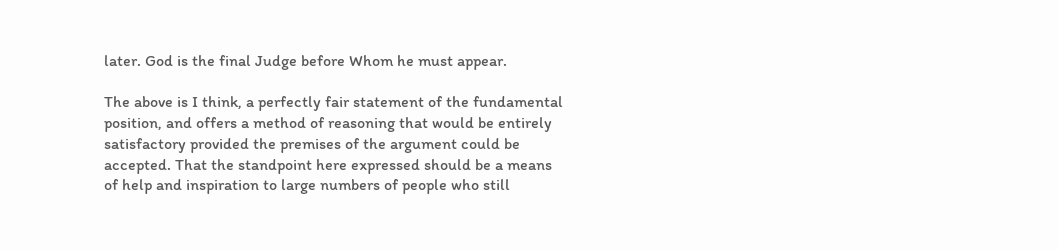later. God is the final Judge before Whom he must appear.

The above is I think, a perfectly fair statement of the fundamental position, and offers a method of reasoning that would be entirely satisfactory provided the premises of the argument could be accepted. That the standpoint here expressed should be a means of help and inspiration to large numbers of people who still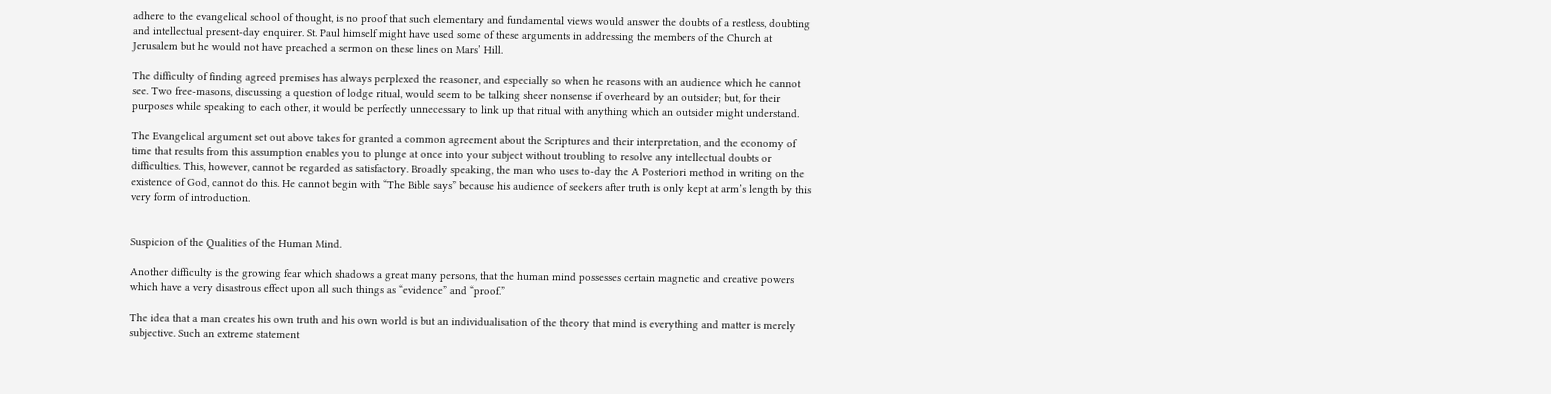adhere to the evangelical school of thought, is no proof that such elementary and fundamental views would answer the doubts of a restless, doubting and intellectual present-day enquirer. St. Paul himself might have used some of these arguments in addressing the members of the Church at Jerusalem but he would not have preached a sermon on these lines on Mars’ Hill.

The difficulty of finding agreed premises has always perplexed the reasoner, and especially so when he reasons with an audience which he cannot see. Two free-masons, discussing a question of lodge ritual, would seem to be talking sheer nonsense if overheard by an outsider; but, for their purposes while speaking to each other, it would be perfectly unnecessary to link up that ritual with anything which an outsider might understand.

The Evangelical argument set out above takes for granted a common agreement about the Scriptures and their interpretation, and the economy of time that results from this assumption enables you to plunge at once into your subject without troubling to resolve any intellectual doubts or difficulties. This, however, cannot be regarded as satisfactory. Broadly speaking, the man who uses to-day the A Posteriori method in writing on the existence of God, cannot do this. He cannot begin with “The Bible says” because his audience of seekers after truth is only kept at arm’s length by this very form of introduction.


Suspicion of the Qualities of the Human Mind.

Another difficulty is the growing fear which shadows a great many persons, that the human mind possesses certain magnetic and creative powers which have a very disastrous effect upon all such things as “evidence” and “proof.”

The idea that a man creates his own truth and his own world is but an individualisation of the theory that mind is everything and matter is merely subjective. Such an extreme statement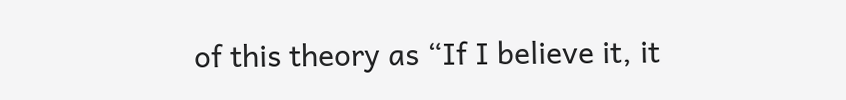of this theory as “If I believe it, it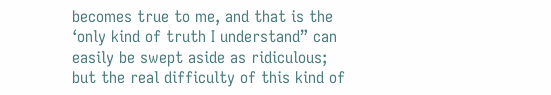becomes true to me, and that is the ‘only kind of truth I understand” can easily be swept aside as ridiculous; but the real difficulty of this kind of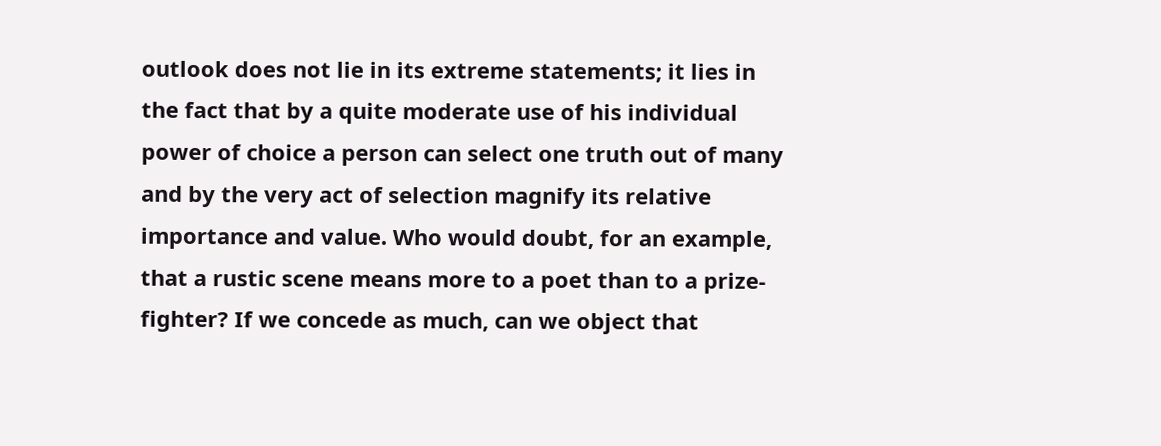outlook does not lie in its extreme statements; it lies in the fact that by a quite moderate use of his individual power of choice a person can select one truth out of many and by the very act of selection magnify its relative importance and value. Who would doubt, for an example, that a rustic scene means more to a poet than to a prize-fighter? If we concede as much, can we object that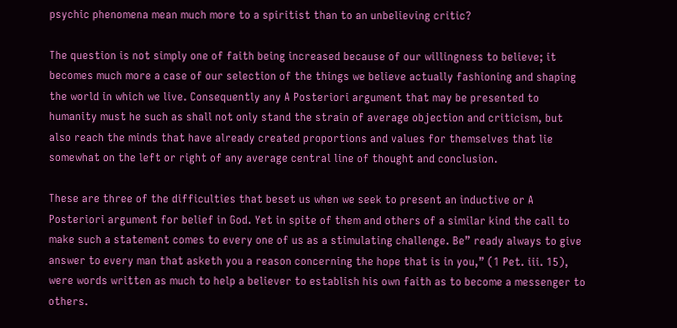psychic phenomena mean much more to a spiritist than to an unbelieving critic?

The question is not simply one of faith being increased because of our willingness to believe; it becomes much more a case of our selection of the things we believe actually fashioning and shaping the world in which we live. Consequently any A Posteriori argument that may be presented to humanity must he such as shall not only stand the strain of average objection and criticism, but also reach the minds that have already created proportions and values for themselves that lie somewhat on the left or right of any average central line of thought and conclusion.

These are three of the difficulties that beset us when we seek to present an inductive or A Posteriori argument for belief in God. Yet in spite of them and others of a similar kind the call to make such a statement comes to every one of us as a stimulating challenge. Be” ready always to give answer to every man that asketh you a reason concerning the hope that is in you,” (1 Pet. iii. 15), were words written as much to help a believer to establish his own faith as to become a messenger to others.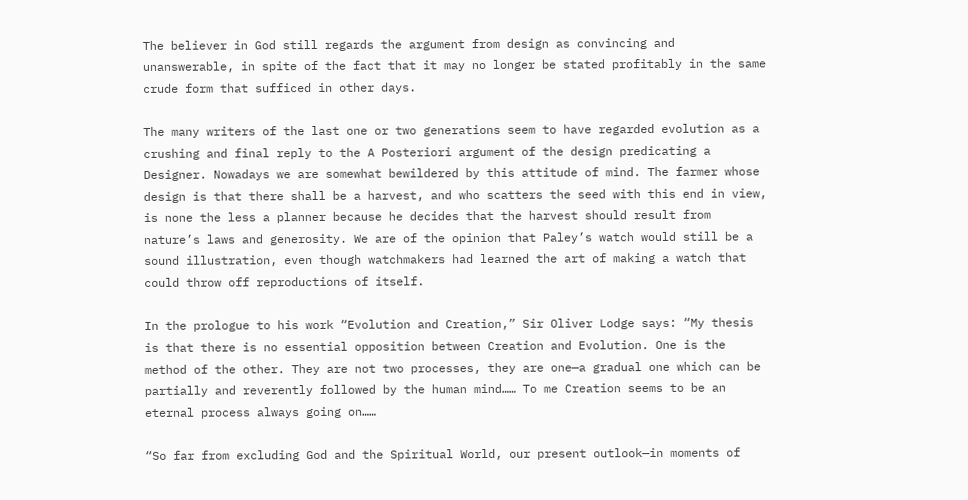The believer in God still regards the argument from design as convincing and unanswerable, in spite of the fact that it may no longer be stated profitably in the same crude form that sufficed in other days.

The many writers of the last one or two generations seem to have regarded evolution as a crushing and final reply to the A Posteriori argument of the design predicating a Designer. Nowadays we are somewhat bewildered by this attitude of mind. The farmer whose design is that there shall be a harvest, and who scatters the seed with this end in view, is none the less a planner because he decides that the harvest should result from nature’s laws and generosity. We are of the opinion that Paley’s watch would still be a sound illustration, even though watchmakers had learned the art of making a watch that could throw off reproductions of itself.

In the prologue to his work “Evolution and Creation,” Sir Oliver Lodge says: “My thesis is that there is no essential opposition between Creation and Evolution. One is the method of the other. They are not two processes, they are one—a gradual one which can be partially and reverently followed by the human mind…… To me Creation seems to be an eternal process always going on……

“So far from excluding God and the Spiritual World, our present outlook—in moments of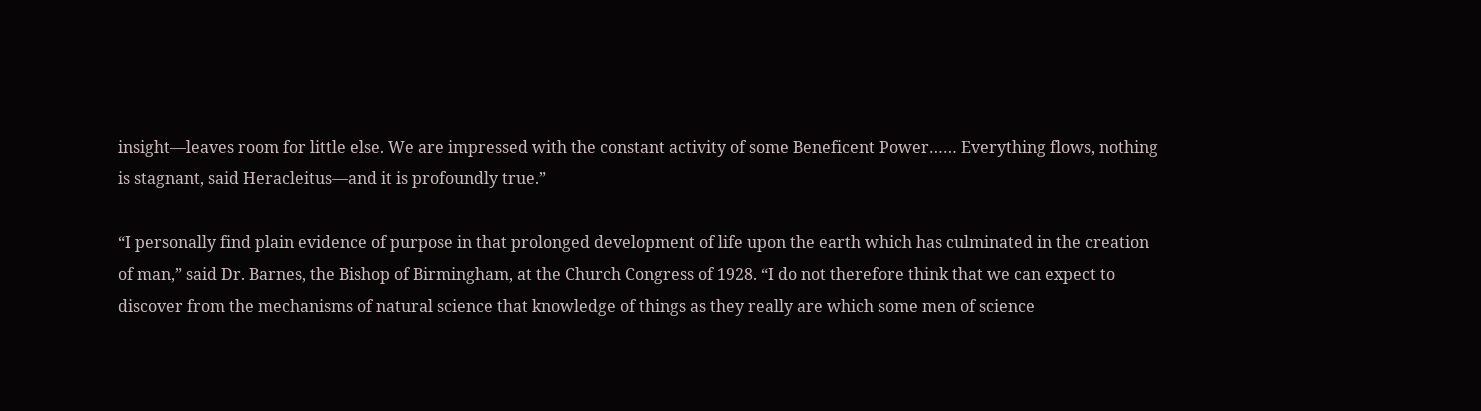insight—leaves room for little else. We are impressed with the constant activity of some Beneficent Power…… Everything flows, nothing is stagnant, said Heracleitus—and it is profoundly true.”

“I personally find plain evidence of purpose in that prolonged development of life upon the earth which has culminated in the creation of man,” said Dr. Barnes, the Bishop of Birmingham, at the Church Congress of 1928. “I do not therefore think that we can expect to discover from the mechanisms of natural science that knowledge of things as they really are which some men of science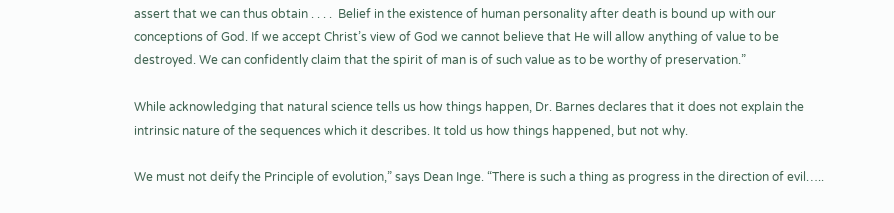assert that we can thus obtain . . . .  Belief in the existence of human personality after death is bound up with our conceptions of God. If we accept Christ’s view of God we cannot believe that He will allow anything of value to be destroyed. We can confidently claim that the spirit of man is of such value as to be worthy of preservation.”

While acknowledging that natural science tells us how things happen, Dr. Barnes declares that it does not explain the intrinsic nature of the sequences which it describes. It told us how things happened, but not why.

We must not deify the Principle of evolution,” says Dean Inge. “There is such a thing as progress in the direction of evil…..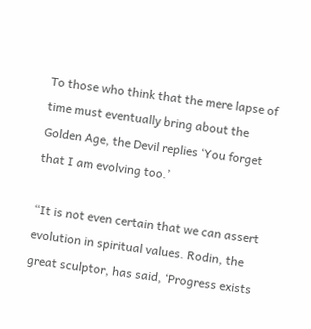To those who think that the mere lapse of time must eventually bring about the Golden Age, the Devil replies ‘You forget that I am evolving too.’

“It is not even certain that we can assert evolution in spiritual values. Rodin, the great sculptor, has said, ‘Progress exists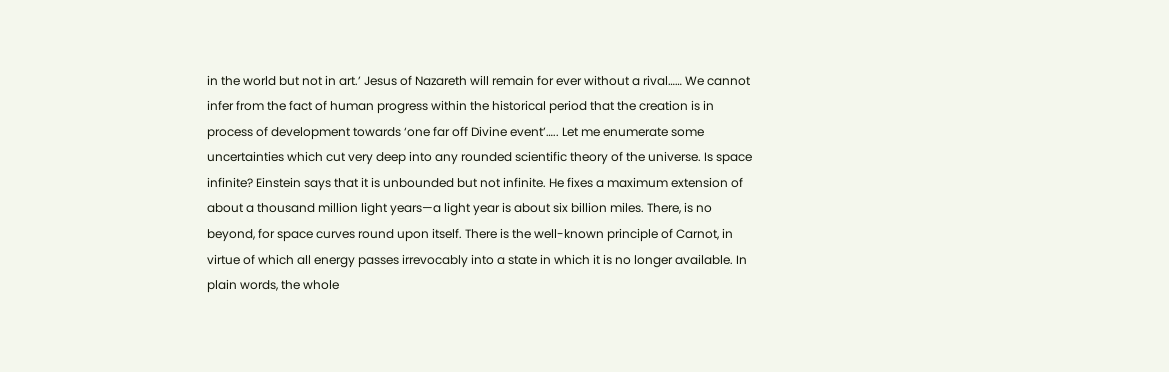in the world but not in art.’ Jesus of Nazareth will remain for ever without a rival…… We cannot infer from the fact of human progress within the historical period that the creation is in process of development towards ‘one far off Divine event’….. Let me enumerate some uncertainties which cut very deep into any rounded scientific theory of the universe. Is space infinite? Einstein says that it is unbounded but not infinite. He fixes a maximum extension of about a thousand million light years—a light year is about six billion miles. There, is no beyond, for space curves round upon itself. There is the well-known principle of Carnot, in virtue of which all energy passes irrevocably into a state in which it is no longer available. In plain words, the whole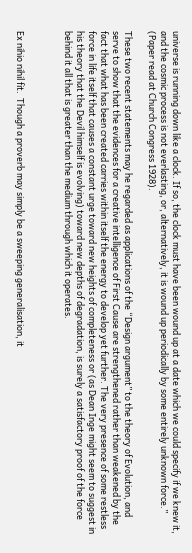universe is running down like a clock. If so, the clock must have been wound up at a date which we could specify if we knew it, and the cosmic process is not everlasting, or, alternatively, it is wound up periodically by some entirely unknown force.” (Paper read at Church Congress 1928).

These two recent statements may he regarded as applications of the “Design argument” to the theory of Evolution, and serve to show that the evidences for a creative intelligence of First Cause are strengthened rather than weakened by the fact that what has been created carries within itself the energy to develop yet further. The very presence of some restless force in life itself that causes a constant urge toward new heights of completeness or (as Dean Inge might seem to suggest in his theory that the Devil himself is evolving) toward new depths of degradation, is surely a satisfactory proof of the force behind it all that is greater than the medium through which it operates.



Ex nihio nihil fit.  Though a proverb may simply be a sweeping generalisation, it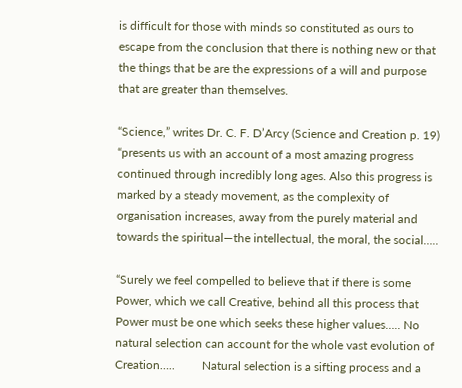is difficult for those with minds so constituted as ours to escape from the conclusion that there is nothing new or that the things that be are the expressions of a will and purpose that are greater than themselves.

“Science,” writes Dr. C. F. D’Arcy (Science and Creation p. 19) “presents us with an account of a most amazing progress continued through incredibly long ages. Also this progress is marked by a steady movement, as the complexity of organisation increases, away from the purely material and towards the spiritual—the intellectual, the moral, the social…..

“Surely we feel compelled to believe that if there is some Power, which we call Creative, behind all this process that Power must be one which seeks these higher values….. No natural selection can account for the whole vast evolution of Creation…..         Natural selection is a sifting process and a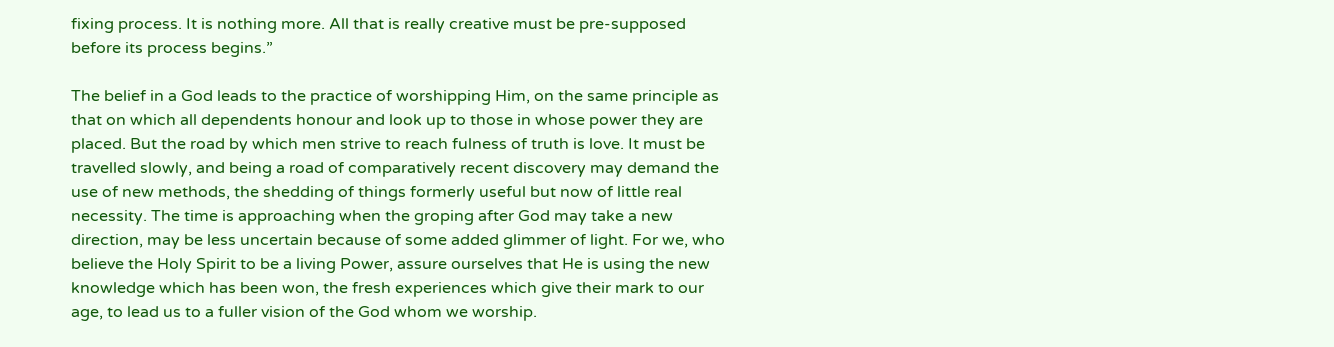fixing process. It is nothing more. All that is really creative must be pre-supposed before its process begins.”

The belief in a God leads to the practice of worshipping Him, on the same principle as that on which all dependents honour and look up to those in whose power they are placed. But the road by which men strive to reach fulness of truth is love. It must be travelled slowly, and being a road of comparatively recent discovery may demand the use of new methods, the shedding of things formerly useful but now of little real necessity. The time is approaching when the groping after God may take a new direction, may be less uncertain because of some added glimmer of light. For we, who believe the Holy Spirit to be a living Power, assure ourselves that He is using the new knowledge which has been won, the fresh experiences which give their mark to our age, to lead us to a fuller vision of the God whom we worship.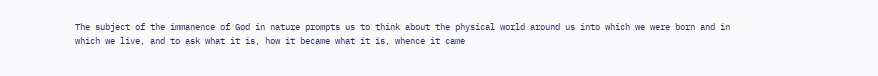The subject of the immanence of God in nature prompts us to think about the physical world around us into which we were born and in which we live, and to ask what it is, how it became what it is, whence it came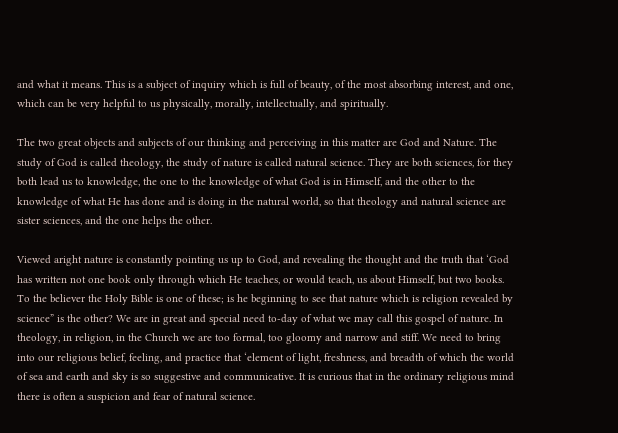and what it means. This is a subject of inquiry which is full of beauty, of the most absorbing interest, and one, which can be very helpful to us physically, morally, intellectually, and spiritually.

The two great objects and subjects of our thinking and perceiving in this matter are God and Nature. The study of God is called theology, the study of nature is called natural science. They are both sciences, for they both lead us to knowledge, the one to the knowledge of what God is in Himself, and the other to the knowledge of what He has done and is doing in the natural world, so that theology and natural science are sister sciences, and the one helps the other.

Viewed aright nature is constantly pointing us up to God, and revealing the thought and the truth that ‘God has written not one book only through which He teaches, or would teach, us about Himself, but two books. To the believer the Holy Bible is one of these; is he beginning to see that nature which is religion revealed by science” is the other? We are in great and special need to-day of what we may call this gospel of nature. In theology, in religion, in the Church we are too formal, too gloomy and narrow and stiff. We need to bring into our religious belief, feeling, and practice that ‘element of light, freshness, and breadth of which the world of sea and earth and sky is so suggestive and communicative. It is curious that in the ordinary religious mind there is often a suspicion and fear of natural science.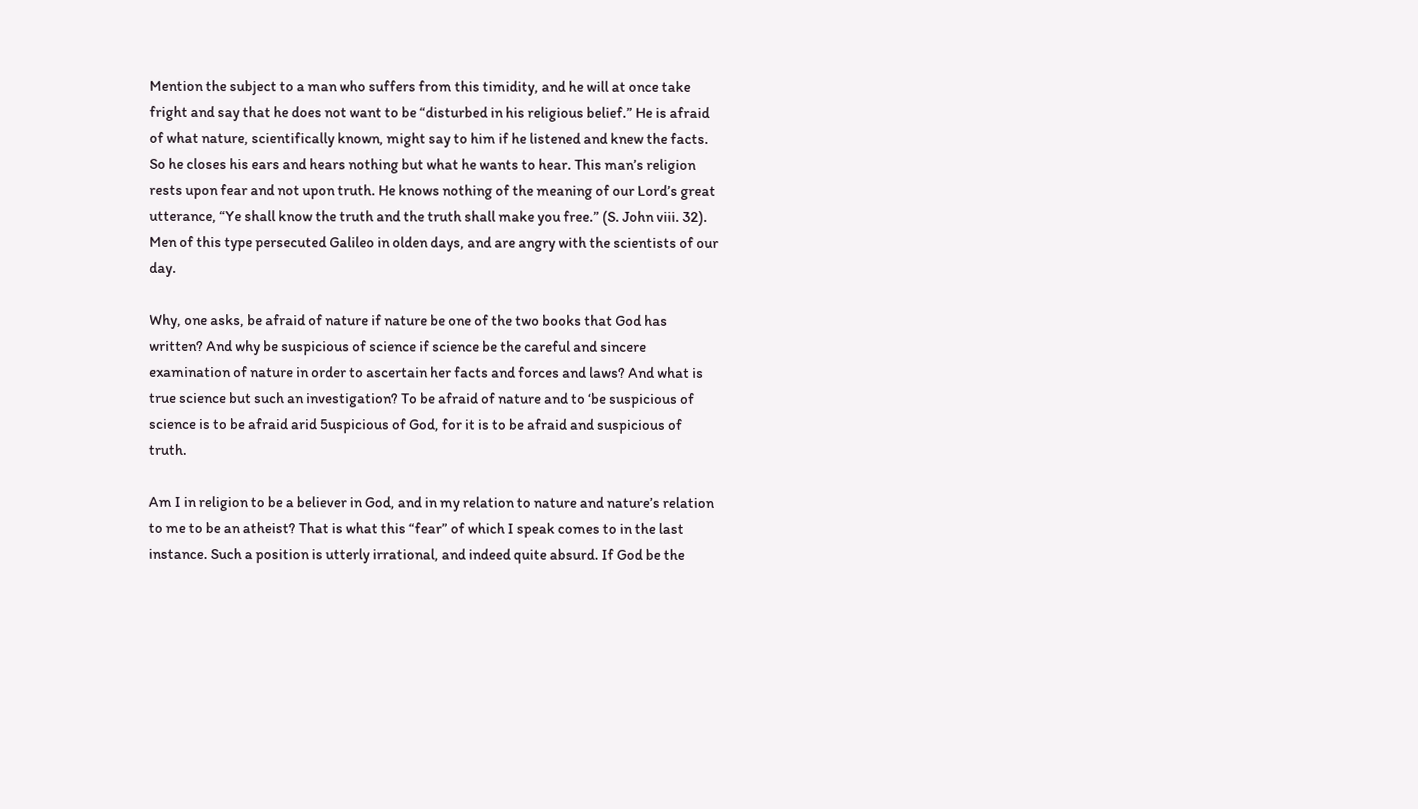Mention the subject to a man who suffers from this timidity, and he will at once take fright and say that he does not want to be “disturbed in his religious belief.” He is afraid of what nature, scientifically known, might say to him if he listened and knew the facts. So he closes his ears and hears nothing but what he wants to hear. This man’s religion rests upon fear and not upon truth. He knows nothing of the meaning of our Lord’s great utterance, “Ye shall know the truth and the truth shall make you free.” (S. John viii. 32). Men of this type persecuted Galileo in olden days, and are angry with the scientists of our day.

Why, one asks, be afraid of nature if nature be one of the two books that God has written? And why be suspicious of science if science be the careful and sincere examination of nature in order to ascertain her facts and forces and laws? And what is true science but such an investigation? To be afraid of nature and to ‘be suspicious of science is to be afraid arid 5uspicious of God, for it is to be afraid and suspicious of truth.

Am I in religion to be a believer in God, and in my relation to nature and nature’s relation to me to be an atheist? That is what this “fear” of which I speak comes to in the last instance. Such a position is utterly irrational, and indeed quite absurd. If God be the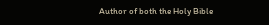Author of both the Holy Bible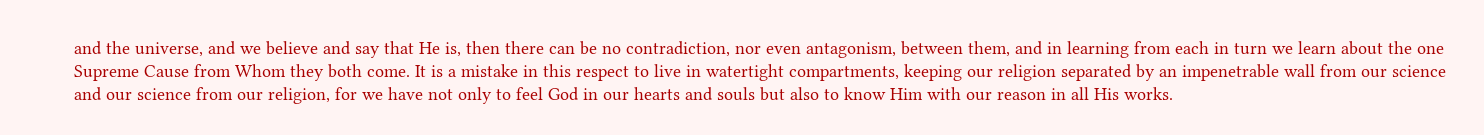and the universe, and we believe and say that He is, then there can be no contradiction, nor even antagonism, between them, and in learning from each in turn we learn about the one Supreme Cause from Whom they both come. It is a mistake in this respect to live in watertight compartments, keeping our religion separated by an impenetrable wall from our science and our science from our religion, for we have not only to feel God in our hearts and souls but also to know Him with our reason in all His works.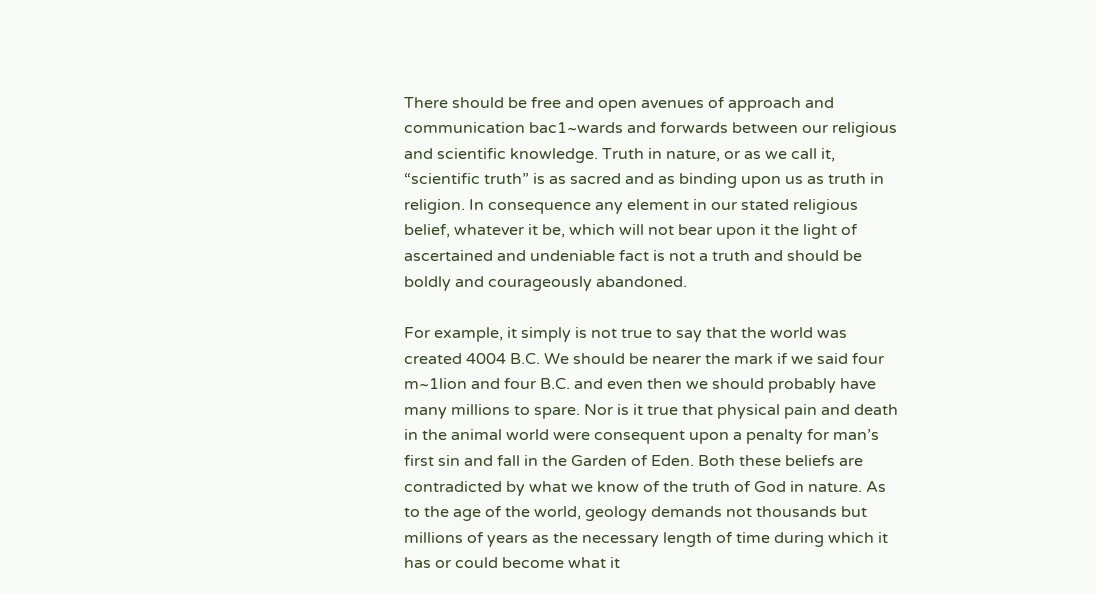There should be free and open avenues of approach and communication bac1~wards and forwards between our religious and scientific knowledge. Truth in nature, or as we call it, “scientific truth” is as sacred and as binding upon us as truth in religion. In consequence any element in our stated religious belief, whatever it be, which will not bear upon it the light of ascertained and undeniable fact is not a truth and should be boldly and courageously abandoned.

For example, it simply is not true to say that the world was created 4004 B.C. We should be nearer the mark if we said four m~1lion and four B.C. and even then we should probably have many millions to spare. Nor is it true that physical pain and death in the animal world were consequent upon a penalty for man’s first sin and fall in the Garden of Eden. Both these beliefs are contradicted by what we know of the truth of God in nature. As to the age of the world, geology demands not thousands but millions of years as the necessary length of time during which it has or could become what it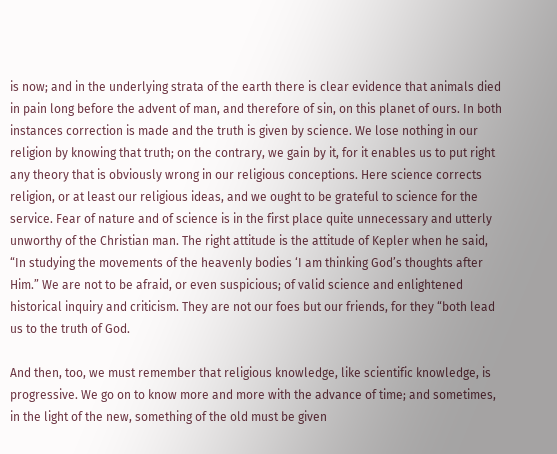is now; and in the underlying strata of the earth there is clear evidence that animals died in pain long before the advent of man, and therefore of sin, on this planet of ours. In both instances correction is made and the truth is given by science. We lose nothing in our religion by knowing that truth; on the contrary, we gain by it, for it enables us to put right any theory that is obviously wrong in our religious conceptions. Here science corrects religion, or at least our religious ideas, and we ought to be grateful to science for the service. Fear of nature and of science is in the first place quite unnecessary and utterly unworthy of the Christian man. The right attitude is the attitude of Kepler when he said, “In studying the movements of the heavenly bodies ‘I am thinking God’s thoughts after Him.” We are not to be afraid, or even suspicious; of valid science and enlightened historical inquiry and criticism. They are not our foes but our friends, for they “both lead us to the truth of God.

And then, too, we must remember that religious knowledge, like scientific knowledge, is progressive. We go on to know more and more with the advance of time; and sometimes, in the light of the new, something of the old must be given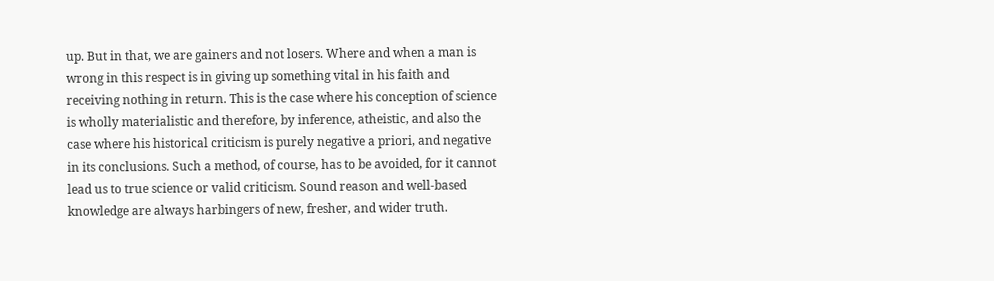up. But in that, we are gainers and not losers. Where and when a man is wrong in this respect is in giving up something vital in his faith and receiving nothing in return. This is the case where his conception of science is wholly materialistic and therefore, by inference, atheistic, and also the case where his historical criticism is purely negative a priori, and negative in its conclusions. Such a method, of course, has to be avoided, for it cannot lead us to true science or valid criticism. Sound reason and well-based knowledge are always harbingers of new, fresher, and wider truth.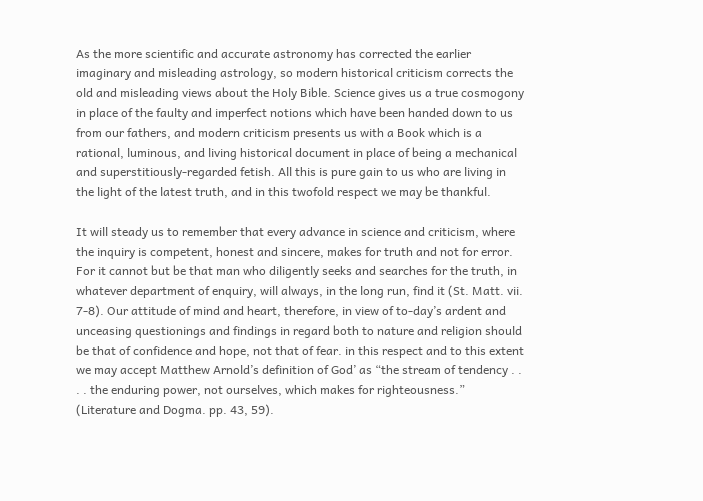As the more scientific and accurate astronomy has corrected the earlier imaginary and misleading astrology, so modern historical criticism corrects the old and misleading views about the Holy Bible. Science gives us a true cosmogony in place of the faulty and imperfect notions which have been handed down to us from our fathers, and modern criticism presents us with a Book which is a rational, luminous, and living historical document in place of being a mechanical and superstitiously-regarded fetish. All this is pure gain to us who are living in the light of the latest truth, and in this twofold respect we may be thankful.

It will steady us to remember that every advance in science and criticism, where the inquiry is competent, honest and sincere, makes for truth and not for error. For it cannot but be that man who diligently seeks and searches for the truth, in whatever department of enquiry, will always, in the long run, find it (St. Matt. vii. 7-8). Our attitude of mind and heart, therefore, in view of to-day’s ardent and unceasing questionings and findings in regard both to nature and religion should be that of confidence and hope, not that of fear. in this respect and to this extent we may accept Matthew Arnold’s definition of God’ as “the stream of tendency . . . . the enduring power, not ourselves, which makes for righteousness.” (Literature and Dogma. pp. 43, 59).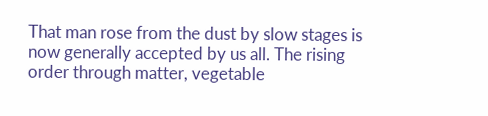That man rose from the dust by slow stages is now generally accepted by us all. The rising order through matter, vegetable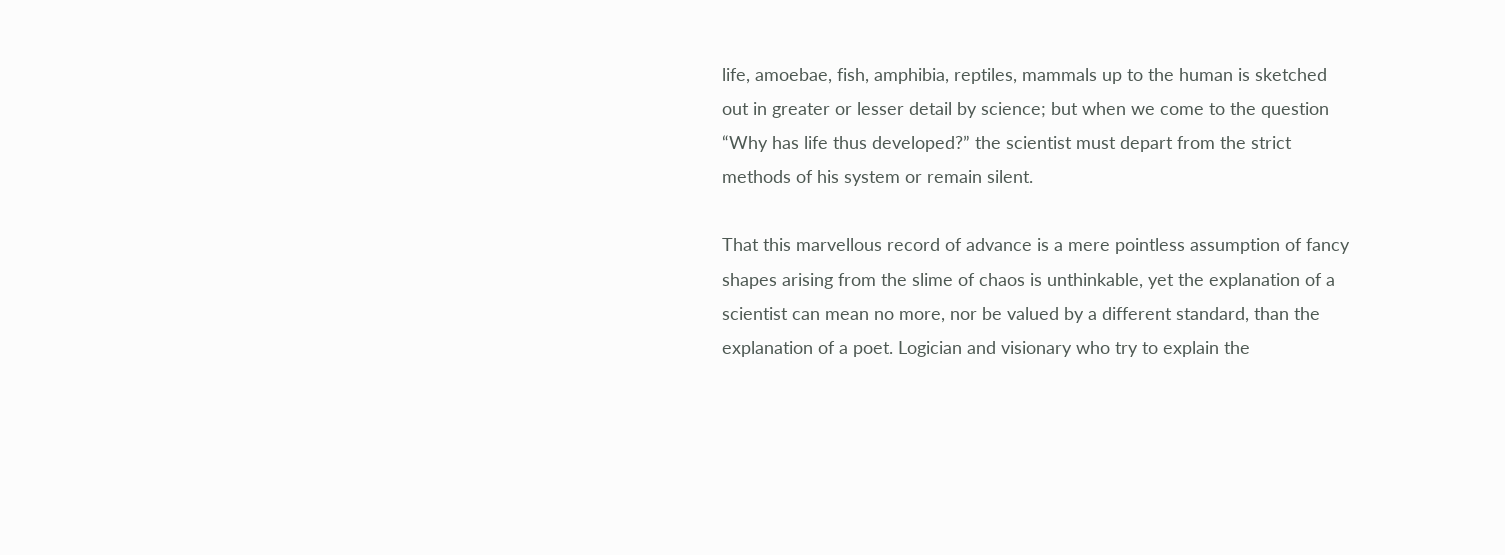life, amoebae, fish, amphibia, reptiles, mammals up to the human is sketched out in greater or lesser detail by science; but when we come to the question “Why has life thus developed?” the scientist must depart from the strict methods of his system or remain silent.

That this marvellous record of advance is a mere pointless assumption of fancy shapes arising from the slime of chaos is unthinkable, yet the explanation of a scientist can mean no more, nor be valued by a different standard, than the explanation of a poet. Logician and visionary who try to explain the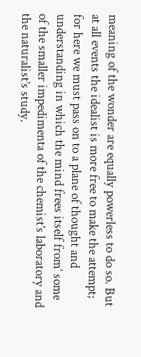meaning of the wonder are equally powerless to do so. But at all events the idealist is more free to make the attempt; for here we must pass on to a plane of thought and understanding in which the mind frees itself from’ some of the smaller impedimenta of the chemist’s laboratory and the naturalist’s study.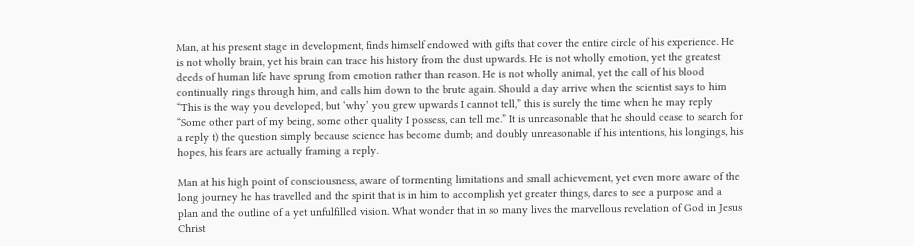Man, at his present stage in development, finds himself endowed with gifts that cover the entire circle of his experience. He is not wholly brain, yet his brain can trace his history from the dust upwards. He is not wholly emotion, yet the greatest deeds of human life have sprung from emotion rather than reason. He is not wholly animal, yet the call of his blood continually rings through him, and calls him down to the brute again. Should a day arrive when the scientist says to him “This is the way you developed, but ‘why’ you grew upwards I cannot tell,” this is surely the time when he may reply “Some other part of my being, some other quality I possess, can tell me.” It is unreasonable that he should cease to search for a reply t) the question simply because science has become dumb; and doubly unreasonable if his intentions, his longings, his hopes, his fears are actually framing a reply.

Man at his high point of consciousness, aware of tormenting limitations and small achievement, yet even more aware of the long journey he has travelled and the spirit that is in him to accomplish yet greater things, dares to see a purpose and a plan and the outline of a yet unfulfilled vision. What wonder that in so many lives the marvellous revelation of God in Jesus Christ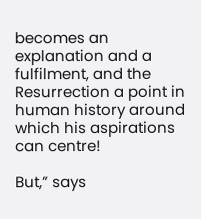becomes an explanation and a fulfilment, and the Resurrection a point in human history around which his aspirations can centre!

But,” says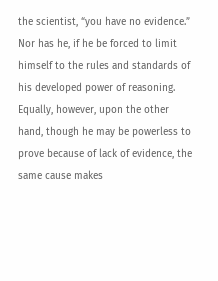the scientist, “you have no evidence.” Nor has he, if he be forced to limit himself to the rules and standards of his developed power of reasoning. Equally, however, upon the other hand, though he may be powerless to prove because of lack of evidence, the same cause makes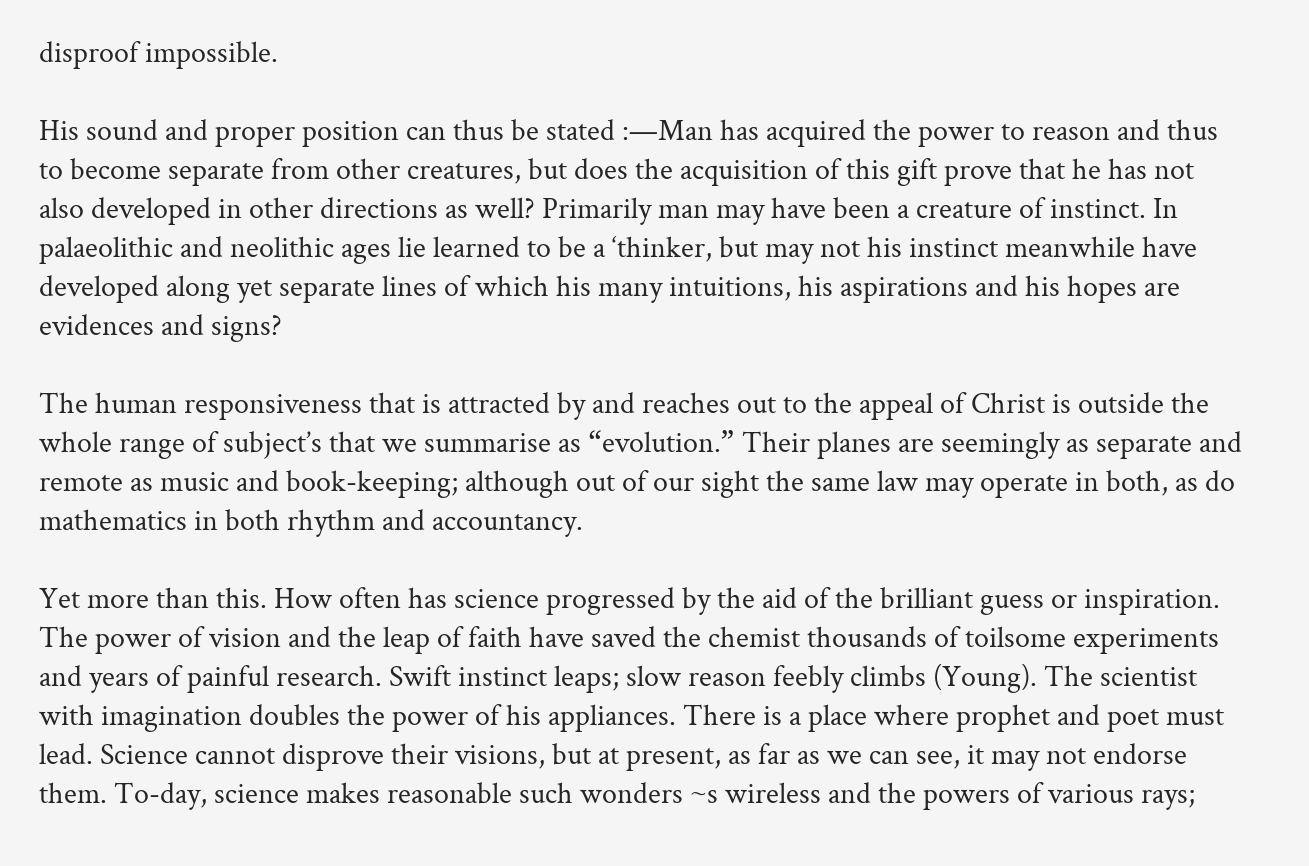disproof impossible.

His sound and proper position can thus be stated :—Man has acquired the power to reason and thus to become separate from other creatures, but does the acquisition of this gift prove that he has not also developed in other directions as well? Primarily man may have been a creature of instinct. In palaeolithic and neolithic ages lie learned to be a ‘thinker, but may not his instinct meanwhile have developed along yet separate lines of which his many intuitions, his aspirations and his hopes are evidences and signs?

The human responsiveness that is attracted by and reaches out to the appeal of Christ is outside the whole range of subject’s that we summarise as “evolution.” Their planes are seemingly as separate and remote as music and book-keeping; although out of our sight the same law may operate in both, as do mathematics in both rhythm and accountancy.

Yet more than this. How often has science progressed by the aid of the brilliant guess or inspiration. The power of vision and the leap of faith have saved the chemist thousands of toilsome experiments and years of painful research. Swift instinct leaps; slow reason feebly climbs (Young). The scientist with imagination doubles the power of his appliances. There is a place where prophet and poet must lead. Science cannot disprove their visions, but at present, as far as we can see, it may not endorse them. To-day, science makes reasonable such wonders ~s wireless and the powers of various rays;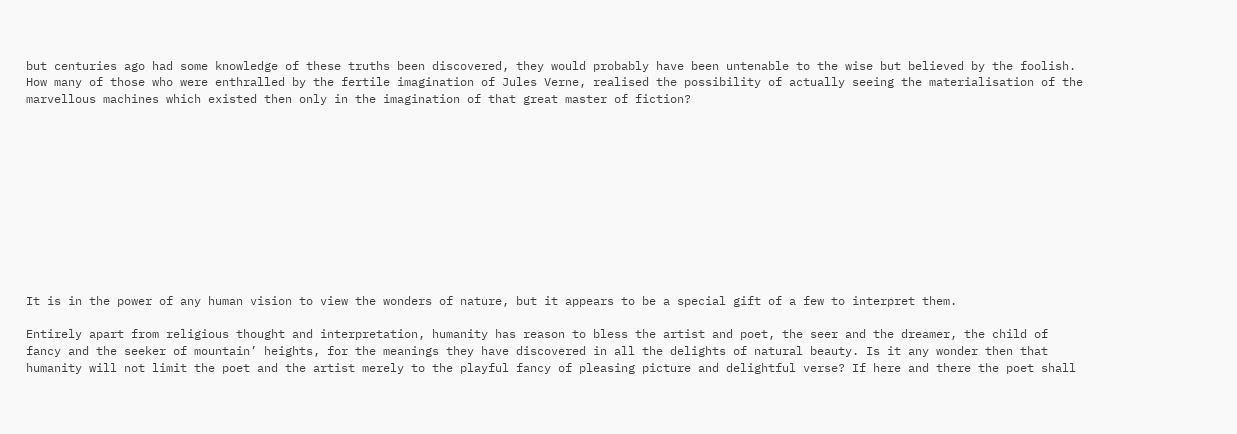but centuries ago had some knowledge of these truths been discovered, they would probably have been untenable to the wise but believed by the foolish. How many of those who were enthralled by the fertile imagination of Jules Verne, realised the possibility of actually seeing the materialisation of the marvellous machines which existed then only in the imagination of that great master of fiction?











It is in the power of any human vision to view the wonders of nature, but it appears to be a special gift of a few to interpret them.

Entirely apart from religious thought and interpretation, humanity has reason to bless the artist and poet, the seer and the dreamer, the child of fancy and the seeker of mountain’ heights, for the meanings they have discovered in all the delights of natural beauty. Is it any wonder then that humanity will not limit the poet and the artist merely to the playful fancy of pleasing picture and delightful verse? If here and there the poet shall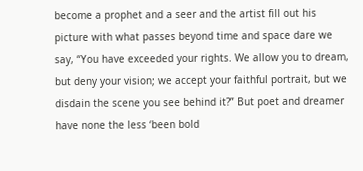become a prophet and a seer and the artist fill out his picture with what passes beyond time and space dare we say, “You have exceeded your rights. We allow you to dream, but deny your vision; we accept your faithful portrait, but we disdain the scene you see behind it?” But poet and dreamer have none the less ‘been bold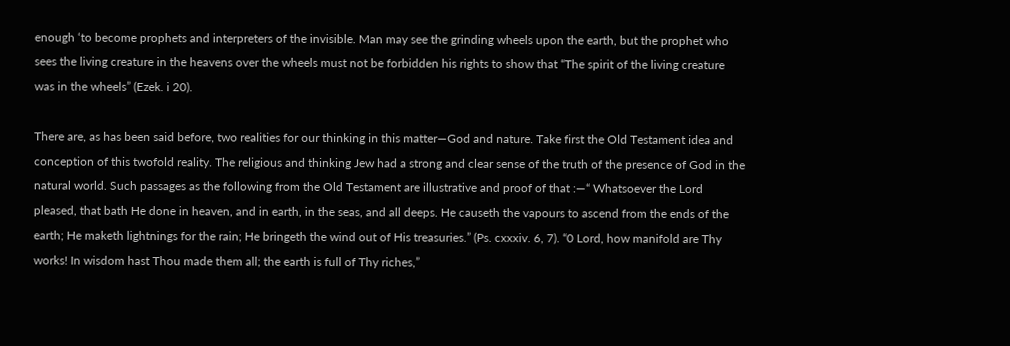enough ‘to become prophets and interpreters of the invisible. Man may see the grinding wheels upon the earth, but the prophet who sees the living creature in the heavens over the wheels must not be forbidden his rights to show that “The spirit of the living creature was in the wheels” (Ezek. i 20).

There are, as has been said before, two realities for our thinking in this matter—God and nature. Take first the Old Testament idea and conception of this twofold reality. The religious and thinking Jew had a strong and clear sense of the truth of the presence of God in the natural world. Such passages as the following from the Old Testament are illustrative and proof of that :—“ Whatsoever the Lord pleased, that bath He done in heaven, and in earth, in the seas, and all deeps. He causeth the vapours to ascend from the ends of the earth; He maketh lightnings for the rain; He bringeth the wind out of His treasuries.” (Ps. cxxxiv. 6, 7). “0 Lord, how manifold are Thy works! In wisdom hast Thou made them all; the earth is full of Thy riches,”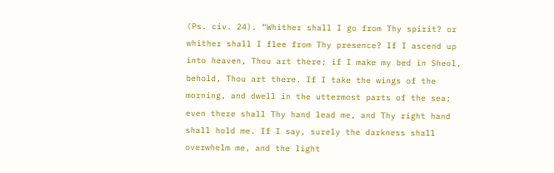(Ps. civ. 24). “Whither shall I go from Thy spirit? or whither shall I flee from Thy presence? If I ascend up into heaven, Thou art there; if I make my bed in Sheol, behold, Thou art there. If I take the wings of the morning, and dwell in the uttermost parts of the sea; even there shall Thy hand lead me, and Thy right hand shall hold me. If I say, surely the darkness shall overwhelm me, and the light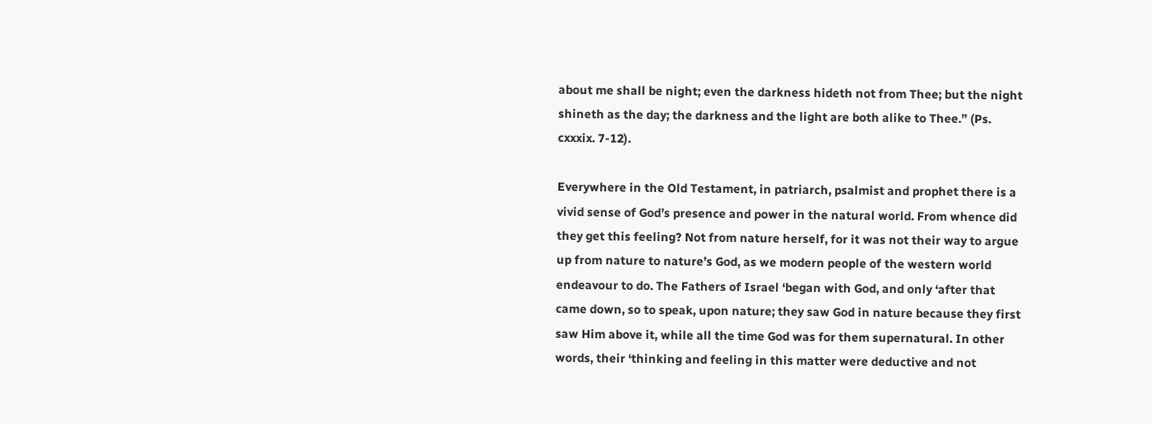about me shall be night; even the darkness hideth not from Thee; but the night shineth as the day; the darkness and the light are both alike to Thee.” (Ps. cxxxix. 7-12).

Everywhere in the Old Testament, in patriarch, psalmist and prophet there is a vivid sense of God’s presence and power in the natural world. From whence did they get this feeling? Not from nature herself, for it was not their way to argue up from nature to nature’s God, as we modern people of the western world endeavour to do. The Fathers of Israel ‘began with God, and only ‘after that came down, so to speak, upon nature; they saw God in nature because they first saw Him above it, while all the time God was for them supernatural. In other words, their ‘thinking and feeling in this matter were deductive and not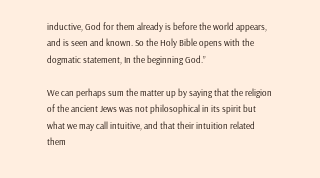inductive, God for them already is before the world appears, and is seen and known. So the Holy Bible opens with the dogmatic statement, In the beginning God.”

We can perhaps sum the matter up by saying that the religion of the ancient Jews was not philosophical in its spirit but what we may call intuitive, and that their intuition related them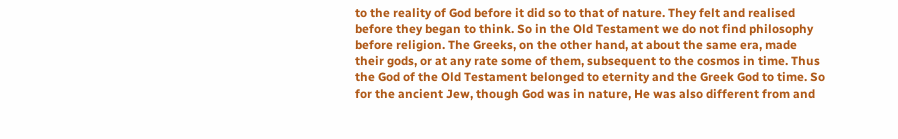to the reality of God before it did so to that of nature. They felt and realised before they began to think. So in the Old Testament we do not find philosophy before religion. The Greeks, on the other hand, at about the same era, made their gods, or at any rate some of them, subsequent to the cosmos in time. Thus the God of the Old Testament belonged to eternity and the Greek God to time. So for the ancient Jew, though God was in nature, He was also different from and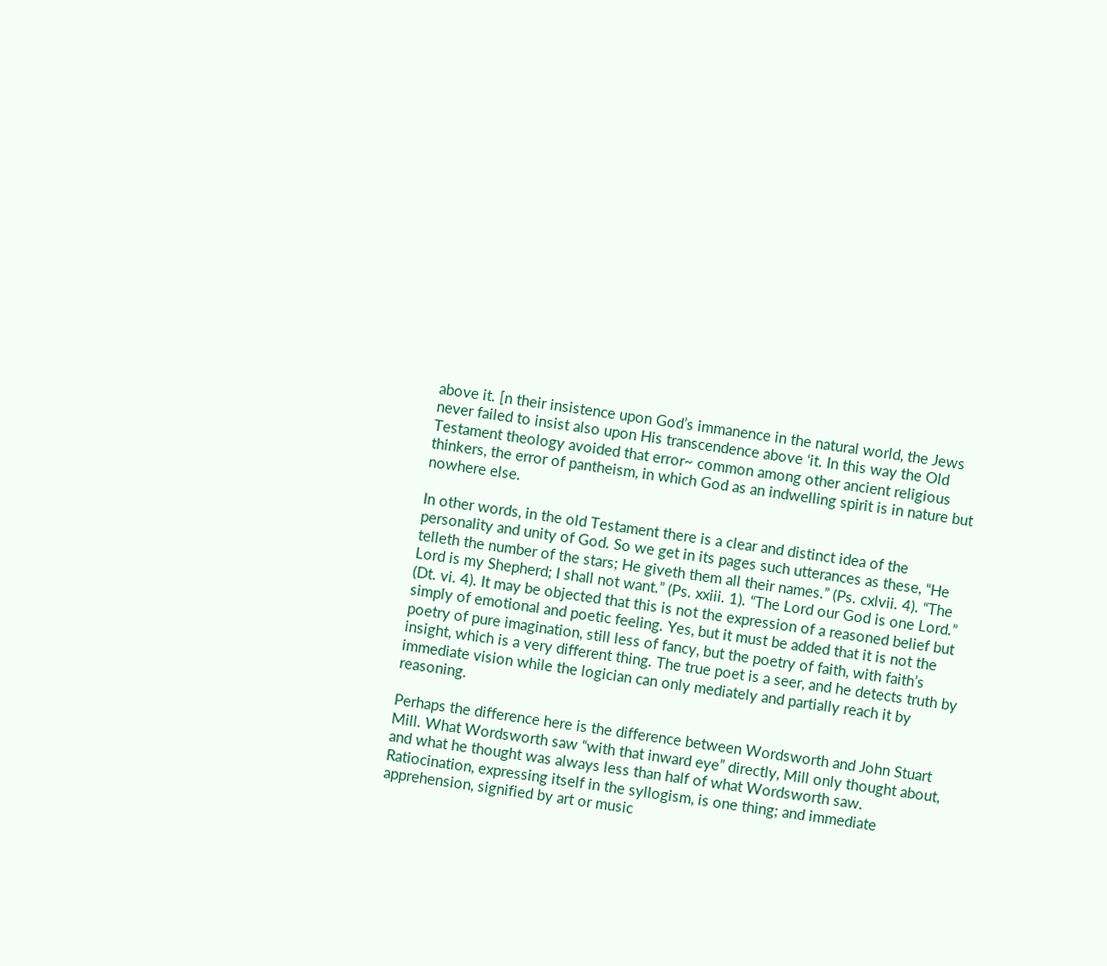above it. [n their insistence upon God’s immanence in the natural world, the Jews never failed to insist also upon His transcendence above ‘it. In this way the Old Testament theology avoided that error~ common among other ancient religious thinkers, the error of pantheism, in which God as an indwelling spirit is in nature but nowhere else.

In other words, in the old Testament there is a clear and distinct idea of the personality and unity of God. So we get in its pages such utterances as these, “He telleth the number of the stars; He giveth them all their names.” (Ps. cxlvii. 4). “The Lord is my Shepherd; I shall not want.” (Ps. xxiii. 1). “The Lord our God is one Lord.” (Dt. vi. 4). It may be objected that this is not the expression of a reasoned belief but simply of emotional and poetic feeling. Yes, but it must be added that it is not the poetry of pure imagination, still less of fancy, but the poetry of faith, with faith’s insight, which is a very different thing. The true poet is a seer, and he detects truth by immediate vision while the logician can only mediately and partially reach it by reasoning.

Perhaps the difference here is the difference between Wordsworth and John Stuart Mill. What Wordsworth saw “with that inward eye” directly, Mill only thought about, and what he thought was always less than half of what Wordsworth saw. Ratiocination, expressing itself in the syllogism, is one thing; and immediate apprehension, signified by art or music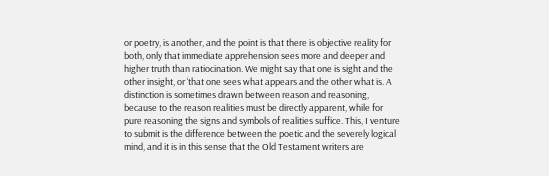or poetry, is another, and the point is that there is objective reality for both, only that immediate apprehension sees more and deeper and higher truth than ratiocination. We might say that one is sight and the other insight, or ‘that one sees what appears and the other what is. A distinction is sometimes drawn between reason and reasoning, because to the reason realities must be directly apparent, while for pure reasoning the signs and symbols of realities suffice. This, I venture to submit is the difference between the poetic and the severely logical mind, and it is in this sense that the Old Testament writers are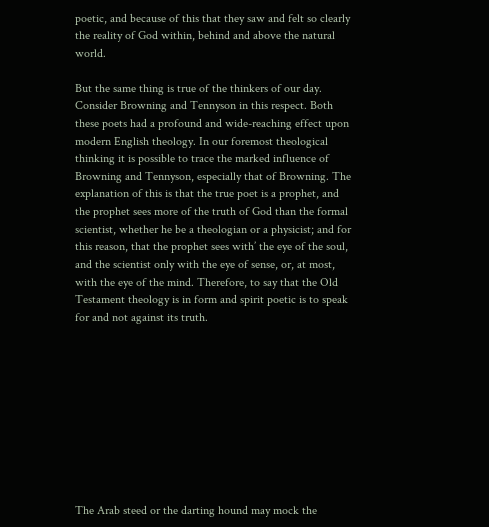poetic, and because of this that they saw and felt so clearly the reality of God within, behind and above the natural world.

But the same thing is true of the thinkers of our day. Consider Browning and Tennyson in this respect. Both these poets had a profound and wide-reaching effect upon modern English theology. In our foremost theological thinking it is possible to trace the marked influence of Browning and Tennyson, especially that of Browning. The explanation of this is that the true poet is a prophet, and the prophet sees more of the truth of God than the formal scientist, whether he be a theologian or a physicist; and for this reason, that the prophet sees with’ the eye of the soul, and the scientist only with the eye of sense, or, at most, with the eye of the mind. Therefore, to say that the Old Testament theology is in form and spirit poetic is to speak for and not against its truth.










The Arab steed or the darting hound may mock the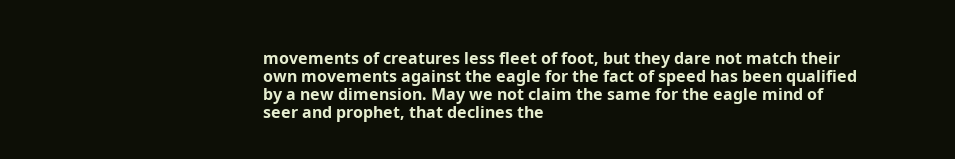movements of creatures less fleet of foot, but they dare not match their own movements against the eagle for the fact of speed has been qualified by a new dimension. May we not claim the same for the eagle mind of seer and prophet, that declines the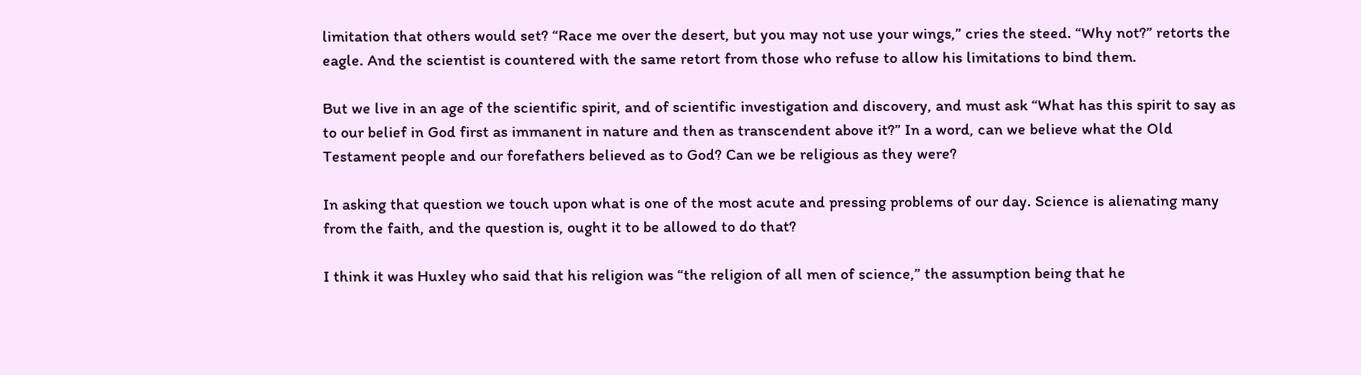limitation that others would set? “Race me over the desert, but you may not use your wings,” cries the steed. “Why not?” retorts the eagle. And the scientist is countered with the same retort from those who refuse to allow his limitations to bind them.

But we live in an age of the scientific spirit, and of scientific investigation and discovery, and must ask “What has this spirit to say as to our belief in God first as immanent in nature and then as transcendent above it?” In a word, can we believe what the Old Testament people and our forefathers believed as to God? Can we be religious as they were?

In asking that question we touch upon what is one of the most acute and pressing problems of our day. Science is alienating many from the faith, and the question is, ought it to be allowed to do that?

I think it was Huxley who said that his religion was “the religion of all men of science,” the assumption being that he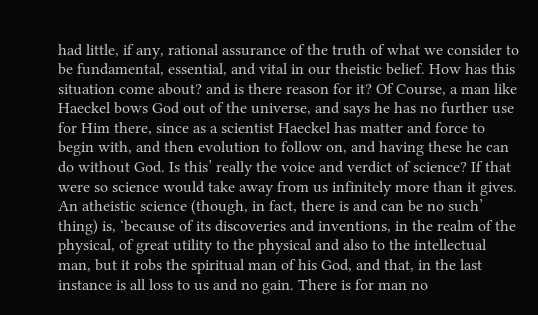had little, if any, rational assurance of the truth of what we consider to be fundamental, essential, and vital in our theistic belief. How has this situation come about? and is there reason for it? Of Course, a man like Haeckel bows God out of the universe, and says he has no further use for Him there, since as a scientist Haeckel has matter and force to begin with, and then evolution to follow on, and having these he can do without God. Is this’ really the voice and verdict of science? If that were so science would take away from us infinitely more than it gives. An atheistic science (though, in fact, there is and can be no such’ thing) is, ‘because of its discoveries and inventions, in the realm of the physical, of great utility to the physical and also to the intellectual man, but it robs the spiritual man of his God, and that, in the last instance is all loss to us and no gain. There is for man no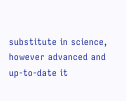substitute in science, however advanced and up-to-date it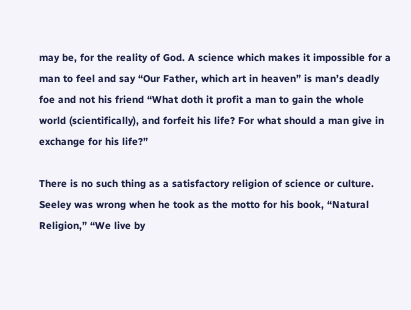may be, for the reality of God. A science which makes it impossible for a man to feel and say “Our Father, which art in heaven” is man’s deadly foe and not his friend “What doth it profit a man to gain the whole world (scientifically), and forfeit his life? For what should a man give in exchange for his life?”

There is no such thing as a satisfactory religion of science or culture. Seeley was wrong when he took as the motto for his book, “Natural Religion,” “We live by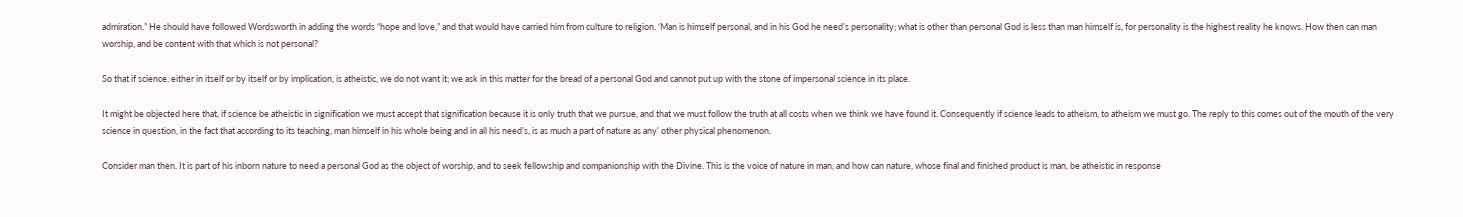admiration.” He should have followed Wordsworth in adding the words “hope and love,” and that would have carried him from culture to religion. ‘Man is himself personal, and in his God he need’s personality; what is other than personal God is less than man himself is, for personality is the highest reality he knows. How then can man worship, and be content with that which is not personal?

So that if science, either in itself or by itself or by implication, is atheistic, we do not want it; we ask in this matter for the bread of a personal God and cannot put up with the stone of impersonal science in its place.

It might be objected here that, if science be atheistic in signification we must accept that signification because it is only truth that we pursue, and that we must follow the truth at all costs when we think we have found it. Consequently if science leads to atheism, to atheism we must go. The reply to this comes out of the mouth of the very science in question, in the fact that according to its teaching, man himself in his whole being and in all his need’s, is as much a part of nature as any’ other physical phenomenon.

Consider man then. It is part of his inborn nature to need a personal God as the object of worship, and to seek fellowship and companionship with the Divine. This is the voice of nature in man, and how can nature, whose final and finished product is man, be atheistic in response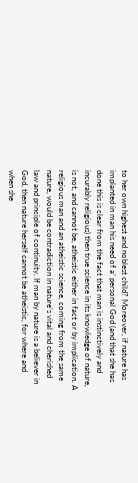to her own highest and noblest child? Moreover, if nature has implanted in man his need of a’ personal God (and that she has done this is clear from the fact that man is instinctively and incurably religious) then true science in its knowledge of nature, is not, and cannot be, atheistic either in fact or by implication. A religious man and an atheistic science, coming from the same nature, would be contradiction in nature’s vital and cherished law and principle of continuity. If man by nature is a believer in God, then nature herself cannot be atheistic, for where and when she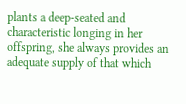plants a deep-seated and characteristic longing in her offspring, she always provides an adequate supply of that which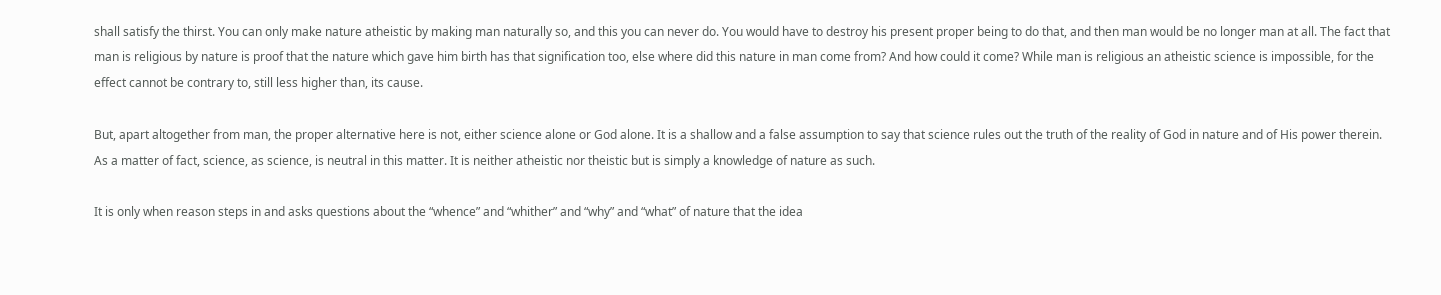shall satisfy the thirst. You can only make nature atheistic by making man naturally so, and this you can never do. You would have to destroy his present proper being to do that, and then man would be no longer man at all. The fact that man is religious by nature is proof that the nature which gave him birth has that signification too, else where did this nature in man come from? And how could it come? While man is religious an atheistic science is impossible, for the effect cannot be contrary to, still less higher than, its cause.

But, apart altogether from man, the proper alternative here is not, either science alone or God alone. It is a shallow and a false assumption to say that science rules out the truth of the reality of God in nature and of His power therein. As a matter of fact, science, as science, is neutral in this matter. It is neither atheistic nor theistic but is simply a knowledge of nature as such.

It is only when reason steps in and asks questions about the “whence” and “whither” and “why” and “what” of nature that the idea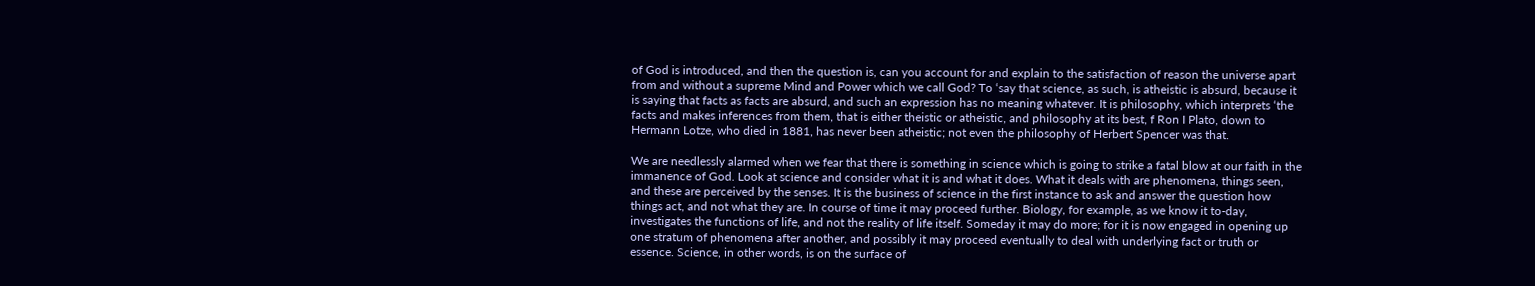of God is introduced, and then the question is, can you account for and explain to the satisfaction of reason the universe apart from and without a supreme Mind and Power which we call God? To ‘say that science, as such, is atheistic is absurd, because it is saying that facts as facts are absurd, and such an expression has no meaning whatever. It is philosophy, which interprets ‘the facts and makes inferences from them, that is either theistic or atheistic, and philosophy at its best, f Ron I Plato, down to Hermann Lotze, who died in 1881, has never been atheistic; not even the philosophy of Herbert Spencer was that.

We are needlessly alarmed when we fear that there is something in science which is going to strike a fatal blow at our faith in the immanence of God. Look at science and consider what it is and what it does. What it deals with are phenomena, things seen, and these are perceived by the senses. It is the business of science in the first instance to ask and answer the question how things act, and not what they are. In course of time it may proceed further. Biology, for example, as we know it to-day, investigates the functions of life, and not the reality of life itself. Someday it may do more; for it is now engaged in opening up one stratum of phenomena after another, and possibly it may proceed eventually to deal with underlying fact or truth or essence. Science, in other words, is on the surface of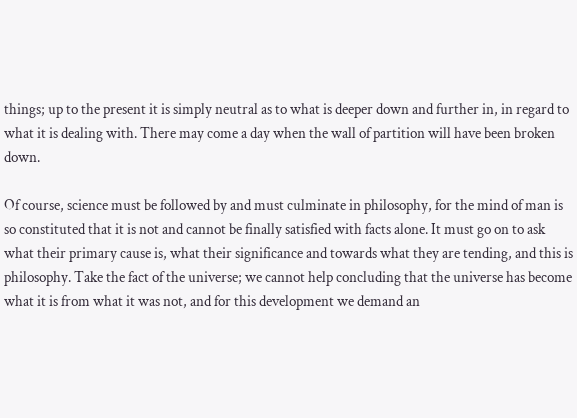things; up to the present it is simply neutral as to what is deeper down and further in, in regard to what it is dealing with. There may come a day when the wall of partition will have been broken down.

Of course, science must be followed by and must culminate in philosophy, for the mind of man is so constituted that it is not and cannot be finally satisfied with facts alone. It must go on to ask what their primary cause is, what their significance and towards what they are tending, and this is philosophy. Take the fact of the universe; we cannot help concluding that the universe has become what it is from what it was not, and for this development we demand an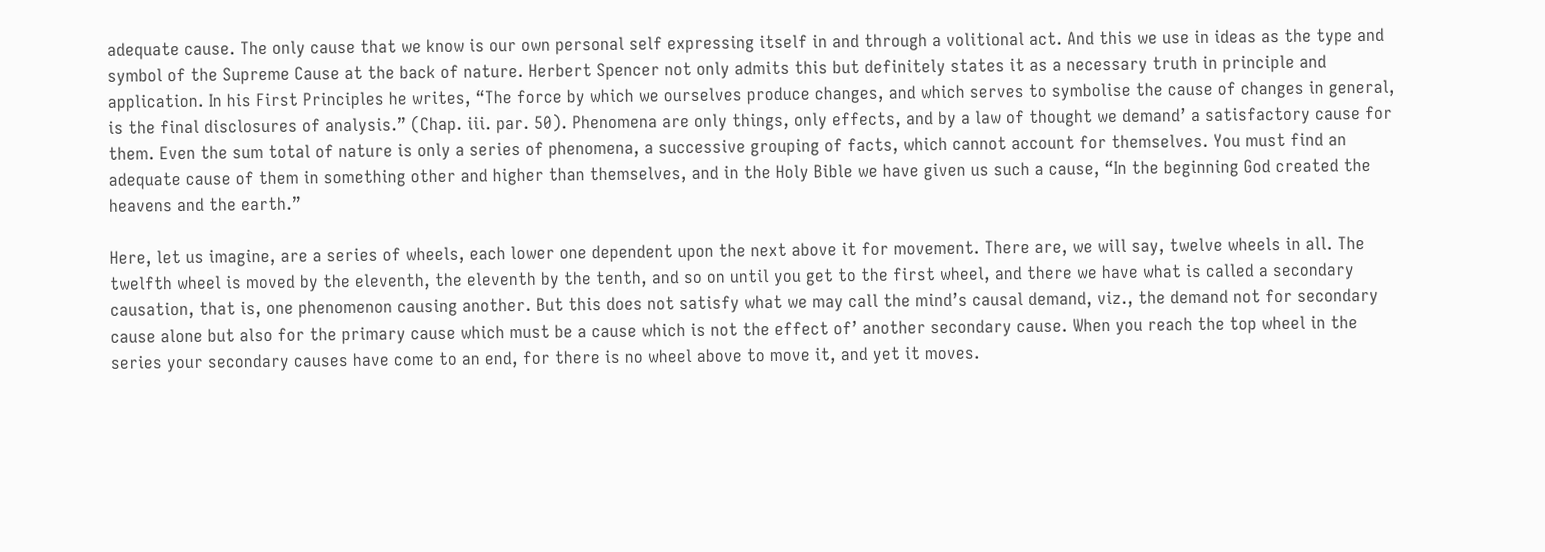adequate cause. The only cause that we know is our own personal self expressing itself in and through a volitional act. And this we use in ideas as the type and symbol of the Supreme Cause at the back of nature. Herbert Spencer not only admits this but definitely states it as a necessary truth in principle and application. In his First Principles he writes, “The force by which we ourselves produce changes, and which serves to symbolise the cause of changes in general, is the final disclosures of analysis.” (Chap. iii. par. 50). Phenomena are only things, only effects, and by a law of thought we demand’ a satisfactory cause for them. Even the sum total of nature is only a series of phenomena, a successive grouping of facts, which cannot account for themselves. You must find an adequate cause of them in something other and higher than themselves, and in the Holy Bible we have given us such a cause, “In the beginning God created the heavens and the earth.”

Here, let us imagine, are a series of wheels, each lower one dependent upon the next above it for movement. There are, we will say, twelve wheels in all. The twelfth wheel is moved by the eleventh, the eleventh by the tenth, and so on until you get to the first wheel, and there we have what is called a secondary causation, that is, one phenomenon causing another. But this does not satisfy what we may call the mind’s causal demand, viz., the demand not for secondary cause alone but also for the primary cause which must be a cause which is not the effect of’ another secondary cause. When you reach the top wheel in the series your secondary causes have come to an end, for there is no wheel above to move it, and yet it moves.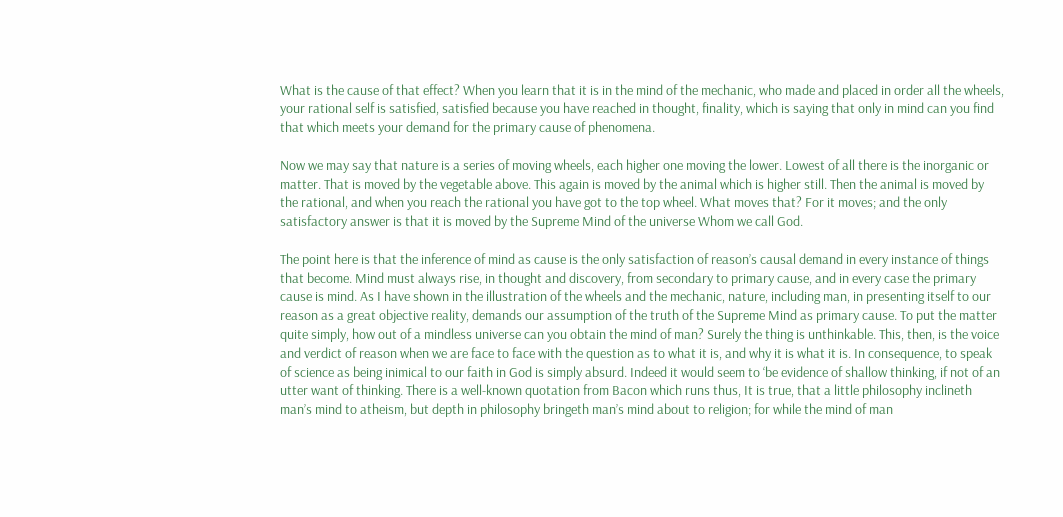What is the cause of that effect? When you learn that it is in the mind of the mechanic, who made and placed in order all the wheels, your rational self is satisfied, satisfied because you have reached in thought, finality, which is saying that only in mind can you find that which meets your demand for the primary cause of phenomena.

Now we may say that nature is a series of moving wheels, each higher one moving the lower. Lowest of all there is the inorganic or matter. That is moved by the vegetable above. This again is moved by the animal which is higher still. Then the animal is moved by the rational, and when you reach the rational you have got to the top wheel. What moves that? For it moves; and the only satisfactory answer is that it is moved by the Supreme Mind of the universe Whom we call God.

The point here is that the inference of mind as cause is the only satisfaction of reason’s causal demand in every instance of things that become. Mind must always rise, in thought and discovery, from secondary to primary cause, and in every case the primary cause is mind. As I have shown in the illustration of the wheels and the mechanic, nature, including man, in presenting itself to our reason as a great objective reality, demands our assumption of the truth of the Supreme Mind as primary cause. To put the matter quite simply, how out of a mindless universe can you obtain the mind of man? Surely the thing is unthinkable. This, then, is the voice and verdict of reason when we are face to face with the question as to what it is, and why it is what it is. In consequence, to speak of science as being inimical to our faith in God is simply absurd. Indeed it would seem to ‘be evidence of shallow thinking, if not of an utter want of thinking. There is a well-known quotation from Bacon which runs thus, It is true, that a little philosophy inclineth man’s mind to atheism, but depth in philosophy bringeth man’s mind about to religion; for while the mind of man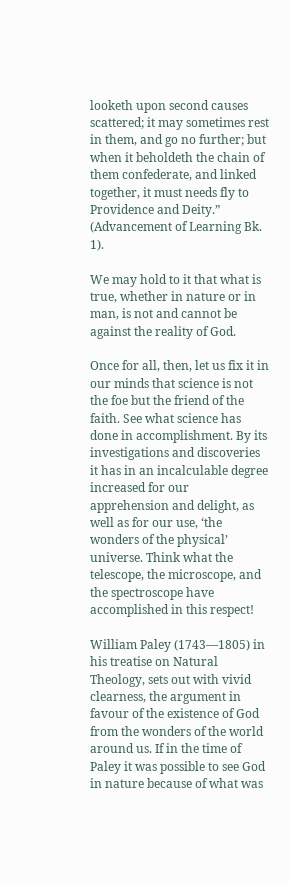looketh upon second causes scattered; it may sometimes rest in them, and go no further; but when it beholdeth the chain of them confederate, and linked together, it must needs fly to Providence and Deity.” (Advancement of Learning Bk. 1).

We may hold to it that what is true, whether in nature or in man, is not and cannot be against the reality of God.

Once for all, then, let us fix it in our minds that science is not the foe but the friend of the faith. See what science has done in accomplishment. By its investigations and discoveries it has in an incalculable degree increased for our apprehension and delight, as well as for our use, ‘the wonders of the physical’ universe. Think what the telescope, the microscope, and the spectroscope have accomplished in this respect!

William Paley (1743—1805) in his treatise on Natural Theology, sets out with vivid clearness, the argument in favour of the existence of God from the wonders of the world around us. If in the time of Paley it was possible to see God in nature because of what was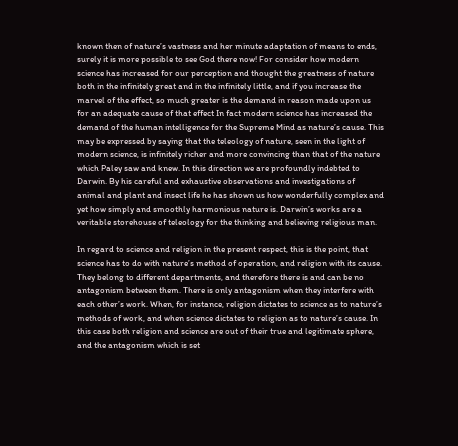known then of nature’s vastness and her minute adaptation of means to ends, surely it is more possible to see God there now! For consider how modern science has increased for our perception and thought the greatness of nature both in the infinitely great and in the infinitely little, and if you increase the marvel of the effect, so much greater is the demand in reason made upon us for an adequate cause of that effect In fact modern science has increased the demand of the human intelligence for the Supreme Mind as nature’s cause. This may be expressed by saying that the teleology of nature, seen in the light of modern science, is infinitely richer and more convincing than that of the nature which Paley saw and knew. In this direction we are profoundly indebted to Darwin. By his careful and exhaustive observations and investigations of animal and plant and insect life he has shown us how wonderfully complex and yet how simply and smoothly harmonious nature is. Darwin’s works are a veritable storehouse of teleology for the thinking and believing religious man.

In regard to science and religion in the present respect, this is the point, that science has to do with nature’s method of operation, and religion with its cause. They belong to different departments, and therefore there is and can be no antagonism between them. There is only antagonism when they interfere with each other’s work. When, for instance, religion dictates to science as to nature’s methods of work, and when science dictates to religion as to nature’s cause. In this case both religion and science are out of their true and legitimate sphere, and the antagonism which is set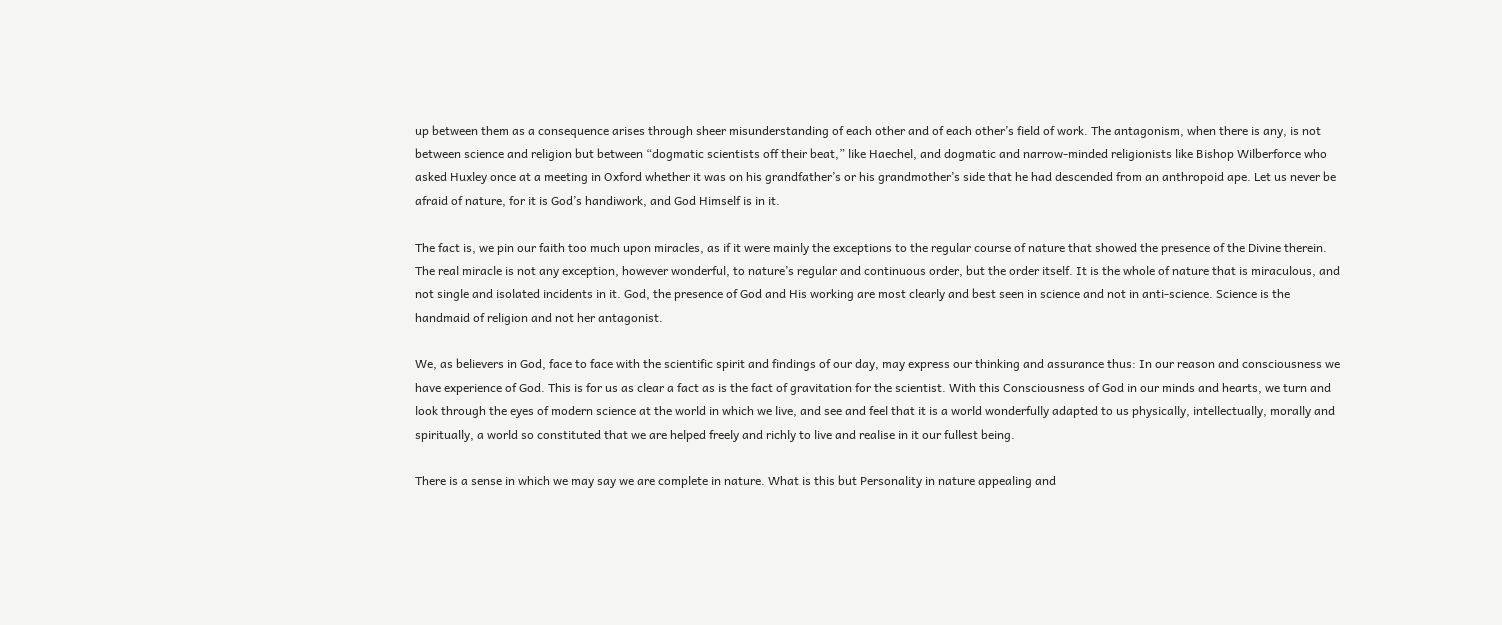up between them as a consequence arises through sheer misunderstanding of each other and of each other’s field of work. The antagonism, when there is any, is not between science and religion but between “dogmatic scientists off their beat,” like Haechel, and dogmatic and narrow-minded religionists like Bishop Wilberforce who asked Huxley once at a meeting in Oxford whether it was on his grandfather’s or his grandmother’s side that he had descended from an anthropoid ape. Let us never be afraid of nature, for it is God’s handiwork, and God Himself is in it.

The fact is, we pin our faith too much upon miracles, as if it were mainly the exceptions to the regular course of nature that showed the presence of the Divine therein. The real miracle is not any exception, however wonderful, to nature’s regular and continuous order, but the order itself. It is the whole of nature that is miraculous, and not single and isolated incidents in it. God, the presence of God and His working are most clearly and best seen in science and not in anti-science. Science is the handmaid of religion and not her antagonist.

We, as believers in God, face to face with the scientific spirit and findings of our day, may express our thinking and assurance thus: In our reason and consciousness we have experience of God. This is for us as clear a fact as is the fact of gravitation for the scientist. With this Consciousness of God in our minds and hearts, we turn and look through the eyes of modern science at the world in which we live, and see and feel that it is a world wonderfully adapted to us physically, intellectually, morally and spiritually, a world so constituted that we are helped freely and richly to live and realise in it our fullest being.

There is a sense in which we may say we are complete in nature. What is this but Personality in nature appealing and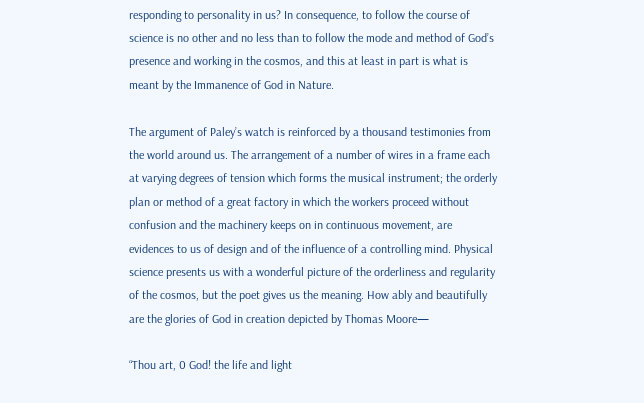responding to personality in us? In consequence, to follow the course of science is no other and no less than to follow the mode and method of God’s presence and working in the cosmos, and this at least in part is what is meant by the Immanence of God in Nature.

The argument of Paley’s watch is reinforced by a thousand testimonies from the world around us. The arrangement of a number of wires in a frame each at varying degrees of tension which forms the musical instrument; the orderly plan or method of a great factory in which the workers proceed without confusion and the machinery keeps on in continuous movement, are evidences to us of design and of the influence of a controlling mind. Physical science presents us with a wonderful picture of the orderliness and regularity of the cosmos, but the poet gives us the meaning. How ably and beautifully are the glories of God in creation depicted by Thomas Moore—

“Thou art, 0 God! the life and light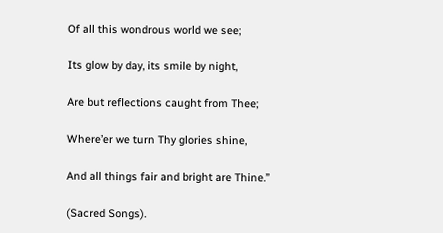Of all this wondrous world we see;

Its glow by day, its smile by night,

Are but reflections caught from Thee;

Where’er we turn Thy glories shine,

And all things fair and bright are Thine.”

(Sacred Songs).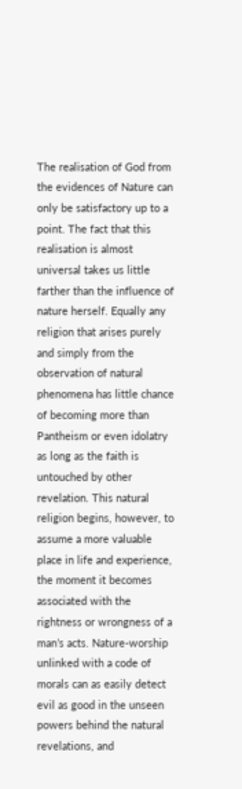The realisation of God from the evidences of Nature can only be satisfactory up to a point. The fact that this realisation is almost universal takes us little farther than the influence of nature herself. Equally any religion that arises purely and simply from the observation of natural phenomena has little chance of becoming more than Pantheism or even idolatry as long as the faith is untouched by other revelation. This natural religion begins, however, to assume a more valuable place in life and experience, the moment it becomes associated with the rightness or wrongness of a man’s acts. Nature-worship unlinked with a code of morals can as easily detect evil as good in the unseen powers behind the natural revelations, and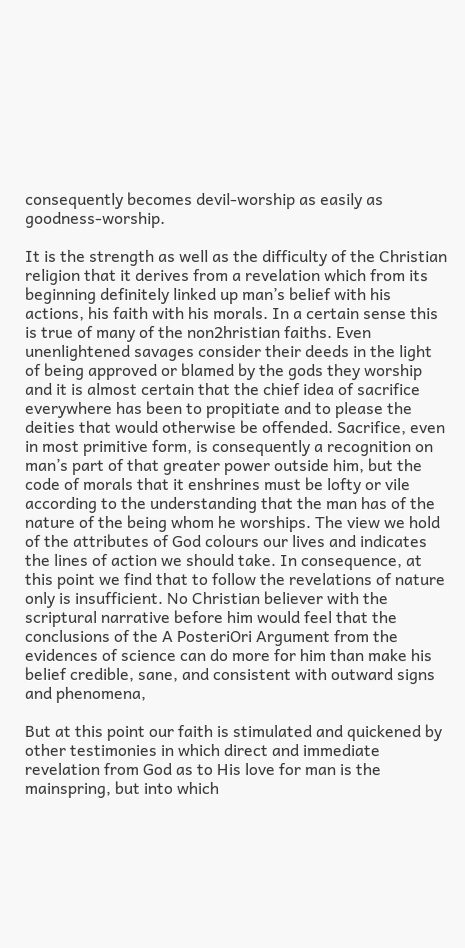consequently becomes devil-worship as easily as goodness-worship.

It is the strength as well as the difficulty of the Christian religion that it derives from a revelation which from its beginning definitely linked up man’s belief with his actions, his faith with his morals. In a certain sense this is true of many of the non2hristian faiths. Even unenlightened savages consider their deeds in the light of being approved or blamed by the gods they worship and it is almost certain that the chief idea of sacrifice everywhere has been to propitiate and to please the deities that would otherwise be offended. Sacrifice, even in most primitive form, is consequently a recognition on man’s part of that greater power outside him, but the code of morals that it enshrines must be lofty or vile according to the understanding that the man has of the nature of the being whom he worships. The view we hold of the attributes of God colours our lives and indicates the lines of action we should take. In consequence, at this point we find that to follow the revelations of nature only is insufficient. No Christian believer with the scriptural narrative before him would feel that the conclusions of the A PosteriOri Argument from the evidences of science can do more for him than make his belief credible, sane, and consistent with outward signs and phenomena,

But at this point our faith is stimulated and quickened by other testimonies in which direct and immediate revelation from God as to His love for man is the mainspring, but into which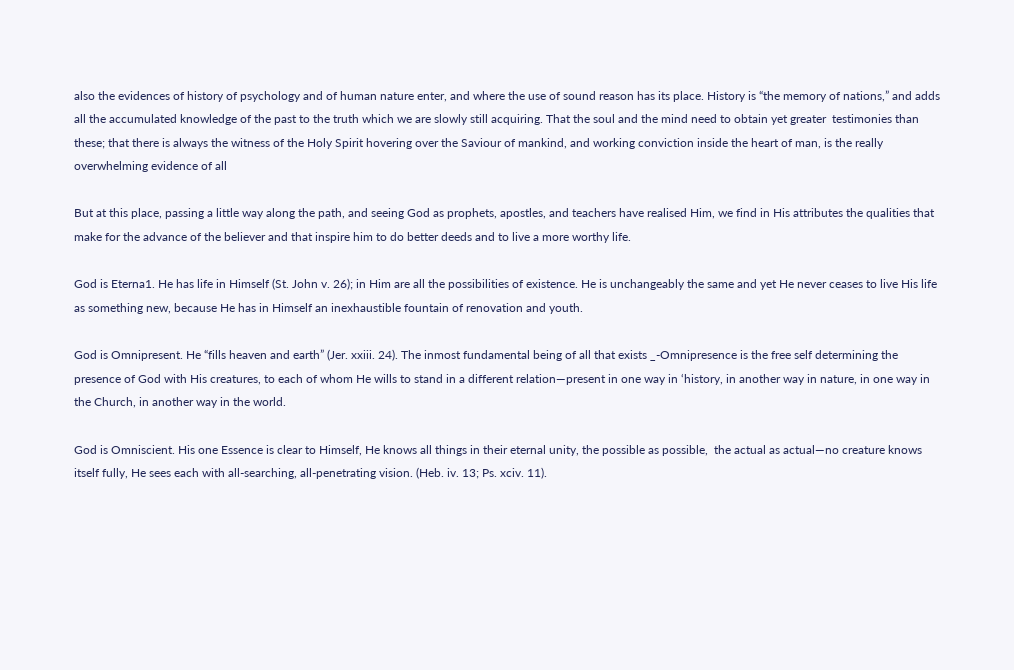also the evidences of history of psychology and of human nature enter, and where the use of sound reason has its place. History is “the memory of nations,” and adds all the accumulated knowledge of the past to the truth which we are slowly still acquiring. That the soul and the mind need to obtain yet greater  testimonies than these; that there is always the witness of the Holy Spirit hovering over the Saviour of mankind, and working conviction inside the heart of man, is the really overwhelming evidence of all

But at this place, passing a little way along the path, and seeing God as prophets, apostles, and teachers have realised Him, we find in His attributes the qualities that make for the advance of the believer and that inspire him to do better deeds and to live a more worthy life.

God is Eterna1. He has life in Himself (St. John v. 26); in Him are all the possibilities of existence. He is unchangeably the same and yet He never ceases to live His life as something new, because He has in Himself an inexhaustible fountain of renovation and youth.

God is Omnipresent. He “fills heaven and earth” (Jer. xxiii. 24). The inmost fundamental being of all that exists _-Omnipresence is the free self determining the presence of God with His creatures, to each of whom He wills to stand in a different relation—present in one way in ‘history, in another way in nature, in one way in the Church, in another way in the world.

God is Omniscient. His one Essence is clear to Himself, He knows all things in their eternal unity, the possible as possible,  the actual as actual—no creature knows itself fully, He sees each with all-searching, all-penetrating vision. (Heb. iv. 13; Ps. xciv. 11).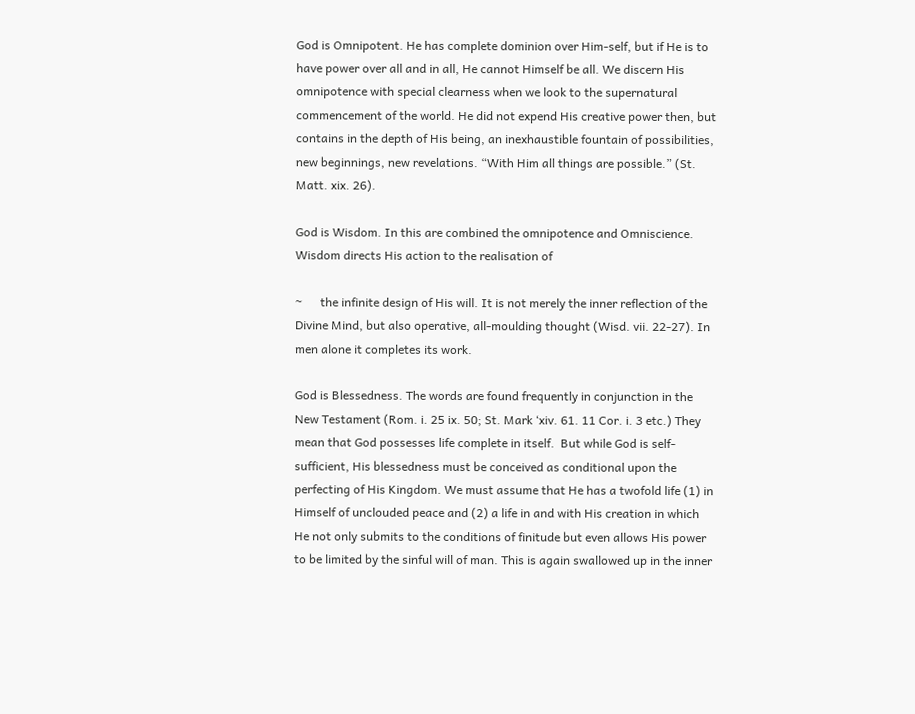God is Omnipotent. He has complete dominion over Him-self, but if He is to have power over all and in all, He cannot Himself be all. We discern His omnipotence with special clearness when we look to the supernatural commencement of the world. He did not expend His creative power then, but contains in the depth of His being, an inexhaustible fountain of possibilities, new beginnings, new revelations. “With Him all things are possible.” (St. Matt. xix. 26).

God is Wisdom. In this are combined the omnipotence and Omniscience.  Wisdom directs His action to the realisation of

~      the infinite design of His will. It is not merely the inner reflection of the Divine Mind, but also operative, all-moulding thought (Wisd. vii. 22-27). In men alone it completes its work.

God is Blessedness. The words are found frequently in conjunction in the New Testament (Rom. i. 25 ix. 50; St. Mark ‘xiv. 61. 11 Cor. i. 3 etc.) They mean that God possesses life complete in itself.  But while God is self-sufficient, His blessedness must be conceived as conditional upon the perfecting of His Kingdom. We must assume that He has a twofold life (1) in Himself of unclouded peace and (2) a life in and with His creation in which He not only submits to the conditions of finitude but even allows His power to be limited by the sinful will of man. This is again swallowed up in the inner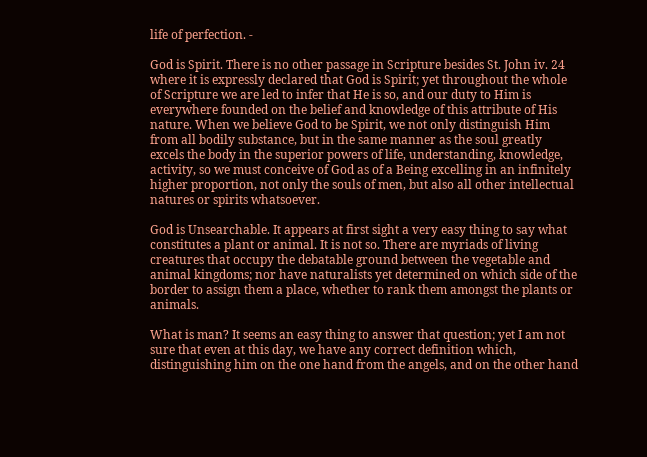life of perfection. -

God is Spirit. There is no other passage in Scripture besides St. John iv. 24 where it is expressly declared that God is Spirit; yet throughout the whole of Scripture we are led to infer that He is so, and our duty to Him is everywhere founded on the belief and knowledge of this attribute of His nature. When we believe God to be Spirit, we not only distinguish Him from all bodily substance, but in the same manner as the soul greatly excels the body in the superior powers of life, understanding, knowledge, activity, so we must conceive of God as of a Being excelling in an infinitely higher proportion, not only the souls of men, but also all other intellectual natures or spirits whatsoever.

God is Unsearchable. It appears at first sight a very easy thing to say what constitutes a plant or animal. It is not so. There are myriads of living creatures that occupy the debatable ground between the vegetable and animal kingdoms; nor have naturalists yet determined on which side of the border to assign them a place, whether to rank them amongst the plants or animals.

What is man? It seems an easy thing to answer that question; yet I am not sure that even at this day, we have any correct definition which, distinguishing him on the one hand from the angels, and on the other hand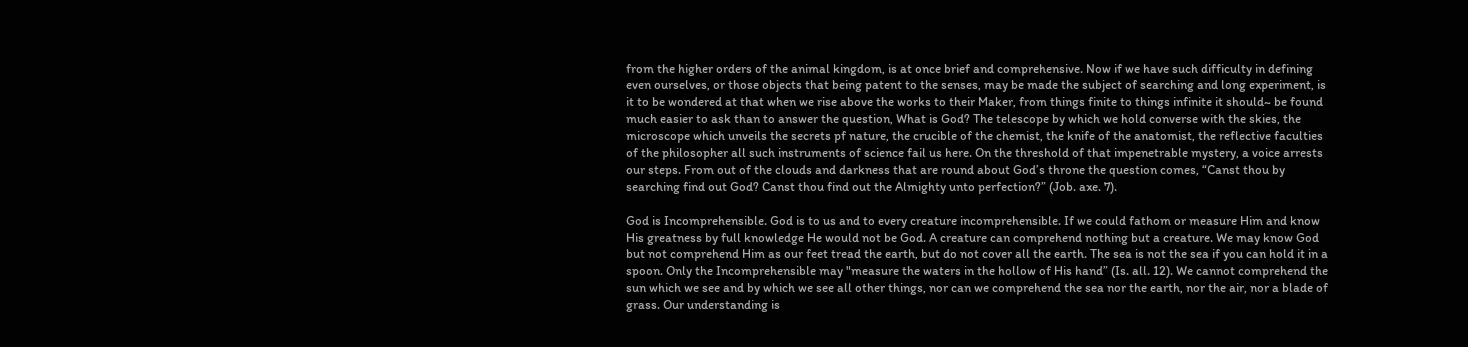from the higher orders of the animal kingdom, is at once brief and comprehensive. Now if we have such difficulty in defining even ourselves, or those objects that being patent to the senses, may be made the subject of searching and long experiment, is it to be wondered at that when we rise above the works to their Maker, from things finite to things infinite it should~ be found much easier to ask than to answer the question, What is God? The telescope by which we hold converse with the skies, the microscope which unveils the secrets pf nature, the crucible of the chemist, the knife of the anatomist, the reflective faculties of the philosopher all such instruments of science fail us here. On the threshold of that impenetrable mystery, a voice arrests our steps. From out of the clouds and darkness that are round about God’s throne the question comes, “Canst thou by searching find out God? Canst thou find out the Almighty unto perfection?” (Job. axe. 7).

God is Incomprehensible. God is to us and to every creature incomprehensible. If we could fathom or measure Him and know His greatness by full knowledge He would not be God. A creature can comprehend nothing but a creature. We may know God but not comprehend Him as our feet tread the earth, but do not cover all the earth. The sea is not the sea if you can hold it in a spoon. Only the Incomprehensible may "measure the waters in the hollow of His hand” (Is. all. 12). We cannot comprehend the sun which we see and by which we see all other things, nor can we comprehend the sea nor the earth, nor the air, nor a blade of grass. Our understanding is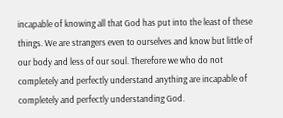incapable of knowing all that God has put into the least of these things. We are strangers even to ourselves and know but little of our body and less of our soul. Therefore we who do not completely and perfectly understand anything are incapable of completely and perfectly understanding God.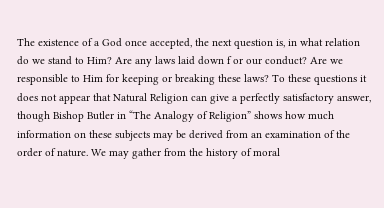The existence of a God once accepted, the next question is, in what relation do we stand to Him? Are any laws laid down f or our conduct? Are we responsible to Him for keeping or breaking these laws? To these questions it does not appear that Natural Religion can give a perfectly satisfactory answer, though Bishop Butler in “The Analogy of Religion” shows how much information on these subjects may be derived from an examination of the order of nature. We may gather from the history of moral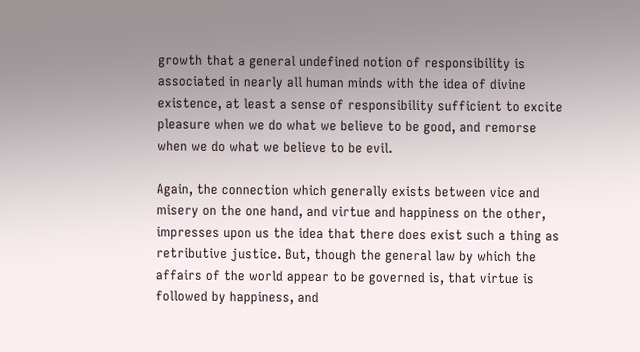growth that a general undefined notion of responsibility is associated in nearly all human minds with the idea of divine existence, at least a sense of responsibility sufficient to excite pleasure when we do what we believe to be good, and remorse when we do what we believe to be evil.

Again, the connection which generally exists between vice and misery on the one hand, and virtue and happiness on the other, impresses upon us the idea that there does exist such a thing as retributive justice. But, though the general law by which the affairs of the world appear to be governed is, that virtue is followed by happiness, and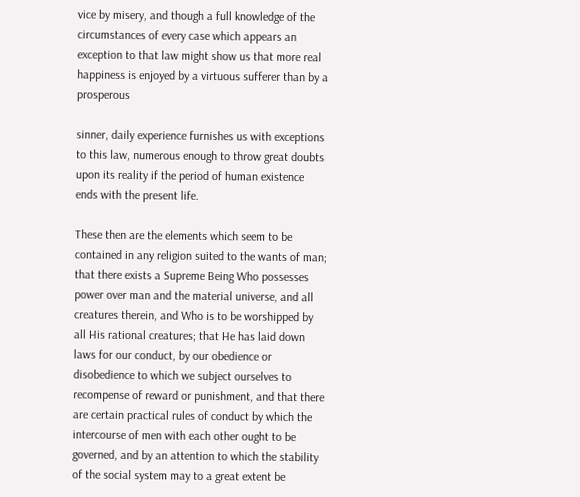vice by misery, and though a full knowledge of the circumstances of every case which appears an exception to that law might show us that more real happiness is enjoyed by a virtuous sufferer than by a prosperous

sinner, daily experience furnishes us with exceptions to this law, numerous enough to throw great doubts upon its reality if the period of human existence ends with the present life.

These then are the elements which seem to be contained in any religion suited to the wants of man; that there exists a Supreme Being Who possesses power over man and the material universe, and all creatures therein, and Who is to be worshipped by all His rational creatures; that He has laid down laws for our conduct, by our obedience or disobedience to which we subject ourselves to recompense of reward or punishment, and that there are certain practical rules of conduct by which the intercourse of men with each other ought to be governed, and by an attention to which the stability of the social system may to a great extent be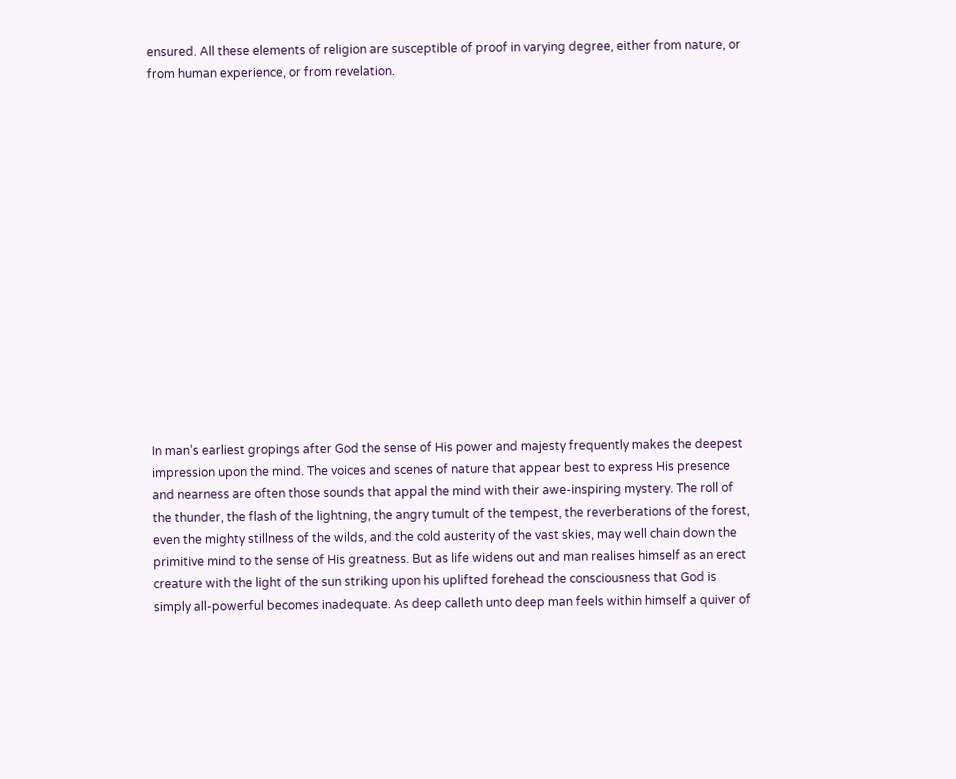ensured. All these elements of religion are susceptible of proof in varying degree, either from nature, or from human experience, or from revelation.
















In man’s earliest gropings after God the sense of His power and majesty frequently makes the deepest impression upon the mind. The voices and scenes of nature that appear best to express His presence and nearness are often those sounds that appal the mind with their awe-inspiring mystery. The roll of the thunder, the flash of the lightning, the angry tumult of the tempest, the reverberations of the forest, even the mighty stillness of the wilds, and the cold austerity of the vast skies, may well chain down the primitive mind to the sense of His greatness. But as life widens out and man realises himself as an erect creature with the light of the sun striking upon his uplifted forehead the consciousness that God is simply all-powerful becomes inadequate. As deep calleth unto deep man feels within himself a quiver of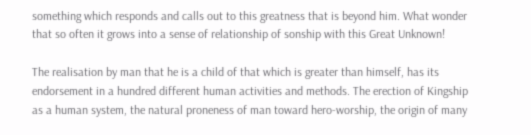something which responds and calls out to this greatness that is beyond him. What wonder that so often it grows into a sense of relationship of sonship with this Great Unknown!

The realisation by man that he is a child of that which is greater than himself, has its endorsement in a hundred different human activities and methods. The erection of Kingship as a human system, the natural proneness of man toward hero-worship, the origin of many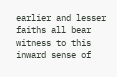earlier and lesser faiths all bear witness to this inward sense of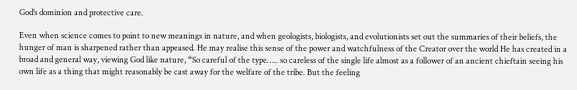God’s dominion and protective care.

Even when science comes to point to new meanings in nature, and when geologists, biologists, and evolutionists set out the summaries of their beliefs, the hunger of man is sharpened rather than appeased. He may realise this sense of the power and watchfulness of the Creator over the world He has created in a broad and general way, viewing God like nature, “So careful of the type….. so careless of the single life almost as a follower of an ancient chieftain seeing his own life as a thing that might reasonably be cast away for the welfare of the tribe. But the feeling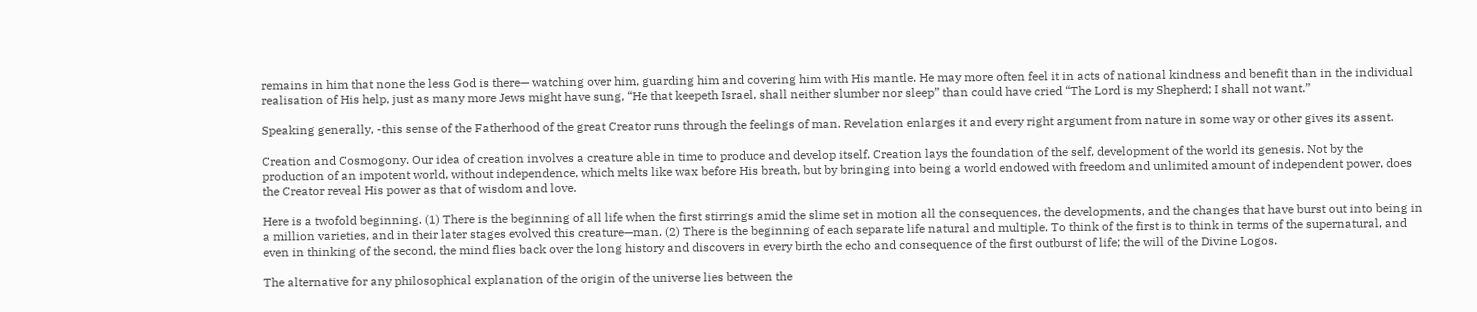remains in him that none the less God is there— watching over him, guarding him and covering him with His mantle. He may more often feel it in acts of national kindness and benefit than in the individual realisation of His help, just as many more Jews might have sung, “He that keepeth Israel, shall neither slumber nor sleep” than could have cried “The Lord is my Shepherd; I shall not want.”

Speaking generally, -this sense of the Fatherhood of the great Creator runs through the feelings of man. Revelation enlarges it and every right argument from nature in some way or other gives its assent.

Creation and Cosmogony. Our idea of creation involves a creature able in time to produce and develop itself. Creation lays the foundation of the self, development of the world its genesis. Not by the production of an impotent world, without independence, which melts like wax before His breath, but by bringing into being a world endowed with freedom and unlimited amount of independent power, does the Creator reveal His power as that of wisdom and love.

Here is a twofold beginning. (1) There is the beginning of all life when the first stirrings amid the slime set in motion all the consequences, the developments, and the changes that have burst out into being in a million varieties, and in their later stages evolved this creature—man. (2) There is the beginning of each separate life natural and multiple. To think of the first is to think in terms of the supernatural, and even in thinking of the second, the mind flies back over the long history and discovers in every birth the echo and consequence of the first outburst of life; the will of the Divine Logos.

The alternative for any philosophical explanation of the origin of the universe lies between the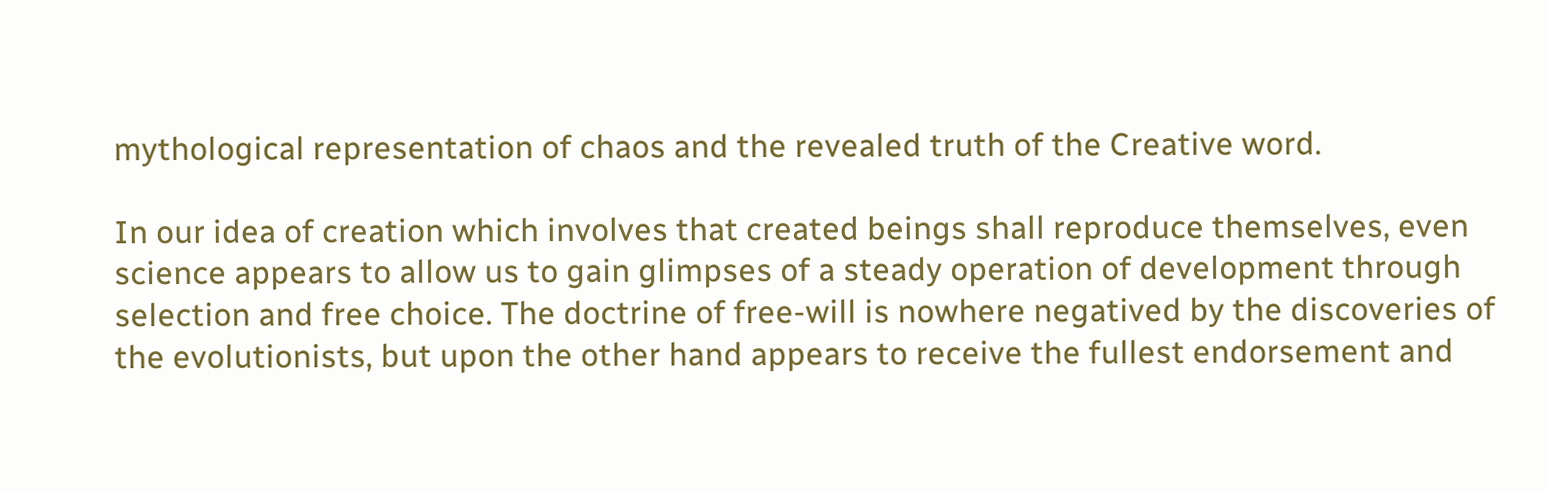mythological representation of chaos and the revealed truth of the Creative word.

In our idea of creation which involves that created beings shall reproduce themselves, even science appears to allow us to gain glimpses of a steady operation of development through selection and free choice. The doctrine of free-will is nowhere negatived by the discoveries of the evolutionists, but upon the other hand appears to receive the fullest endorsement and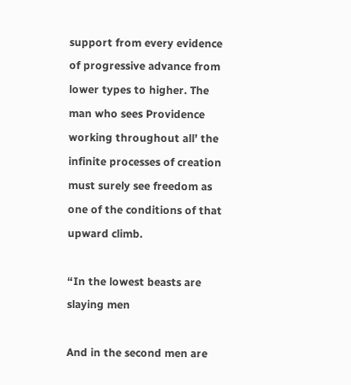support from every evidence of progressive advance from lower types to higher. The man who sees Providence working throughout all’ the infinite processes of creation must surely see freedom as one of the conditions of that upward climb.

“In the lowest beasts are slaying men

And in the second men are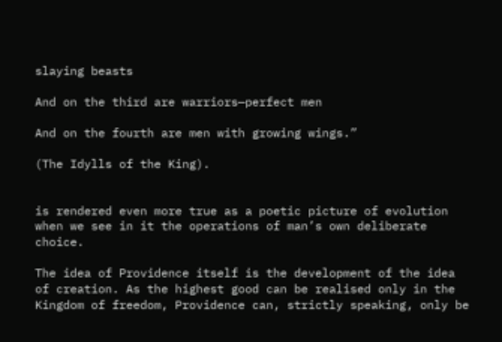slaying beasts

And on the third are warriors—perfect men

And on the fourth are men with growing wings.”

(The Idylls of the King).


is rendered even more true as a poetic picture of evolution when we see in it the operations of man’s own deliberate choice.

The idea of Providence itself is the development of the idea of creation. As the highest good can be realised only in the Kingdom of freedom, Providence can, strictly speaking, only be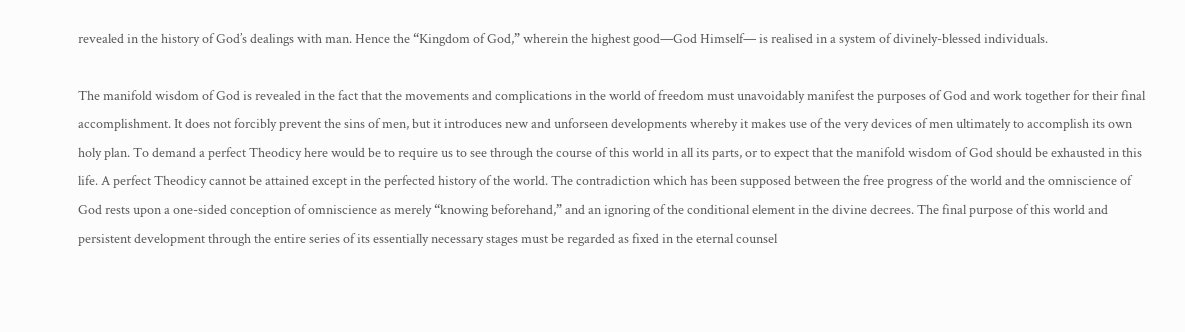revealed in the history of God’s dealings with man. Hence the “Kingdom of God,” wherein the highest good—God Himself— is realised in a system of divinely-blessed individuals.

The manifold wisdom of God is revealed in the fact that the movements and complications in the world of freedom must unavoidably manifest the purposes of God and work together for their final accomplishment. It does not forcibly prevent the sins of men, but it introduces new and unforseen developments whereby it makes use of the very devices of men ultimately to accomplish its own holy plan. To demand a perfect Theodicy here would be to require us to see through the course of this world in all its parts, or to expect that the manifold wisdom of God should be exhausted in this life. A perfect Theodicy cannot be attained except in the perfected history of the world. The contradiction which has been supposed between the free progress of the world and the omniscience of God rests upon a one-sided conception of omniscience as merely “knowing beforehand,” and an ignoring of the conditional element in the divine decrees. The final purpose of this world and persistent development through the entire series of its essentially necessary stages must be regarded as fixed in the eternal counsel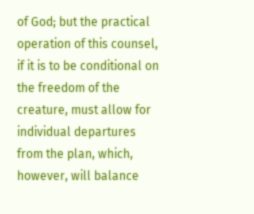of God; but the practical operation of this counsel, if it is to be conditional on the freedom of the creature, must allow for individual departures from the plan, which, however, will balance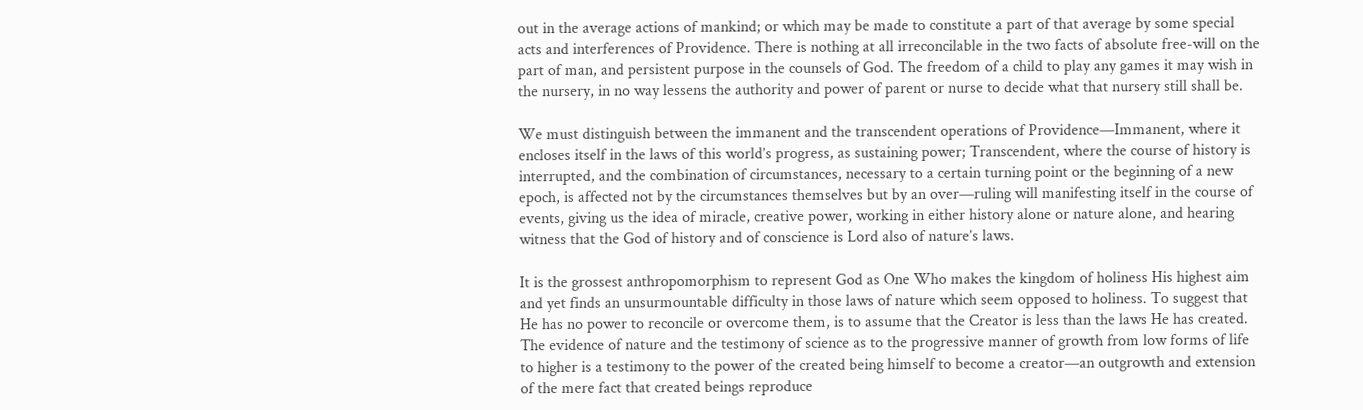out in the average actions of mankind; or which may be made to constitute a part of that average by some special acts and interferences of Providence. There is nothing at all irreconcilable in the two facts of absolute free-will on the part of man, and persistent purpose in the counsels of God. The freedom of a child to play any games it may wish in the nursery, in no way lessens the authority and power of parent or nurse to decide what that nursery still shall be.

We must distinguish between the immanent and the transcendent operations of Providence—Immanent, where it encloses itself in the laws of this world’s progress, as sustaining power; Transcendent, where the course of history is interrupted, and the combination of circumstances, necessary to a certain turning point or the beginning of a new epoch, is affected not by the circumstances themselves but by an over—ruling will manifesting itself in the course of events, giving us the idea of miracle, creative power, working in either history alone or nature alone, and hearing witness that the God of history and of conscience is Lord also of nature’s laws.

It is the grossest anthropomorphism to represent God as One Who makes the kingdom of holiness His highest aim and yet finds an unsurmountable difficulty in those laws of nature which seem opposed to holiness. To suggest that He has no power to reconcile or overcome them, is to assume that the Creator is less than the laws He has created. The evidence of nature and the testimony of science as to the progressive manner of growth from low forms of life to higher is a testimony to the power of the created being himself to become a creator—an outgrowth and extension of the mere fact that created beings reproduce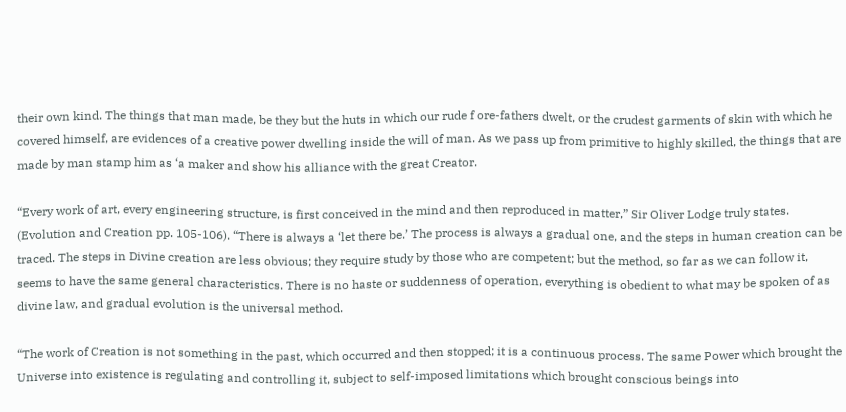their own kind. The things that man made, be they but the huts in which our rude f ore-fathers dwelt, or the crudest garments of skin with which he covered himself, are evidences of a creative power dwelling inside the will of man. As we pass up from primitive to highly skilled, the things that are made by man stamp him as ‘a maker and show his alliance with the great Creator.

“Every work of art, every engineering structure, is first conceived in the mind and then reproduced in matter,” Sir Oliver Lodge truly states. (Evolution and Creation pp. 105-106). “There is always a ‘let there be.’ The process is always a gradual one, and the steps in human creation can be traced. The steps in Divine creation are less obvious; they require study by those who are competent; but the method, so far as we can follow it, seems to have the same general characteristics. There is no haste or suddenness of operation, everything is obedient to what may be spoken of as divine law, and gradual evolution is the universal method.

“The work of Creation is not something in the past, which occurred and then stopped; it is a continuous process. The same Power which brought the Universe into existence is regulating and controlling it, subject to self-imposed limitations which brought conscious beings into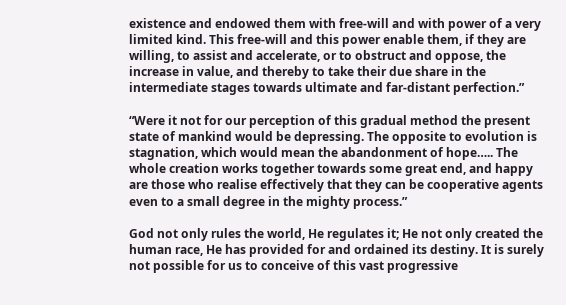existence and endowed them with free-will and with power of a very limited kind. This free-will and this power enable them, if they are willing, to assist and accelerate, or to obstruct and oppose, the increase in value, and thereby to take their due share in the intermediate stages towards ultimate and far-distant perfection.”

“Were it not for our perception of this gradual method the present state of mankind would be depressing. The opposite to evolution is stagnation, which would mean the abandonment of hope….. The whole creation works together towards some great end, and happy are those who realise effectively that they can be cooperative agents even to a small degree in the mighty process.”

God not only rules the world, He regulates it; He not only created the human race, He has provided for and ordained its destiny. It is surely not possible for us to conceive of this vast progressive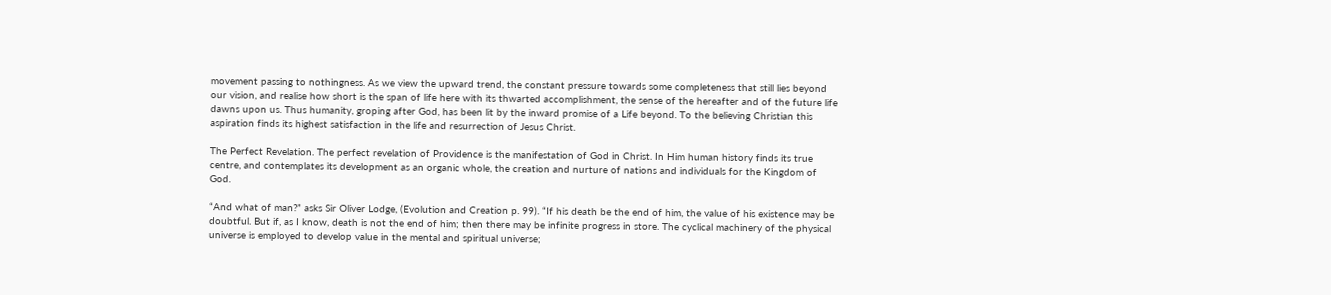movement passing to nothingness. As we view the upward trend, the constant pressure towards some completeness that still lies beyond our vision, and realise how short is the span of life here with its thwarted accomplishment, the sense of the hereafter and of the future life dawns upon us. Thus humanity, groping after God, has been lit by the inward promise of a Life beyond. To the believing Christian this aspiration finds its highest satisfaction in the life and resurrection of Jesus Christ.

The Perfect Revelation. The perfect revelation of Providence is the manifestation of God in Christ. In Him human history finds its true centre, and contemplates its development as an organic whole, the creation and nurture of nations and individuals for the Kingdom of God.

“And what of man?” asks Sir Oliver Lodge, (Evolution and Creation p. 99). “If his death be the end of him, the value of his existence may be doubtful. But if, as I know, death is not the end of him; then there may be infinite progress in store. The cyclical machinery of the physical universe is employed to develop value in the mental and spiritual universe;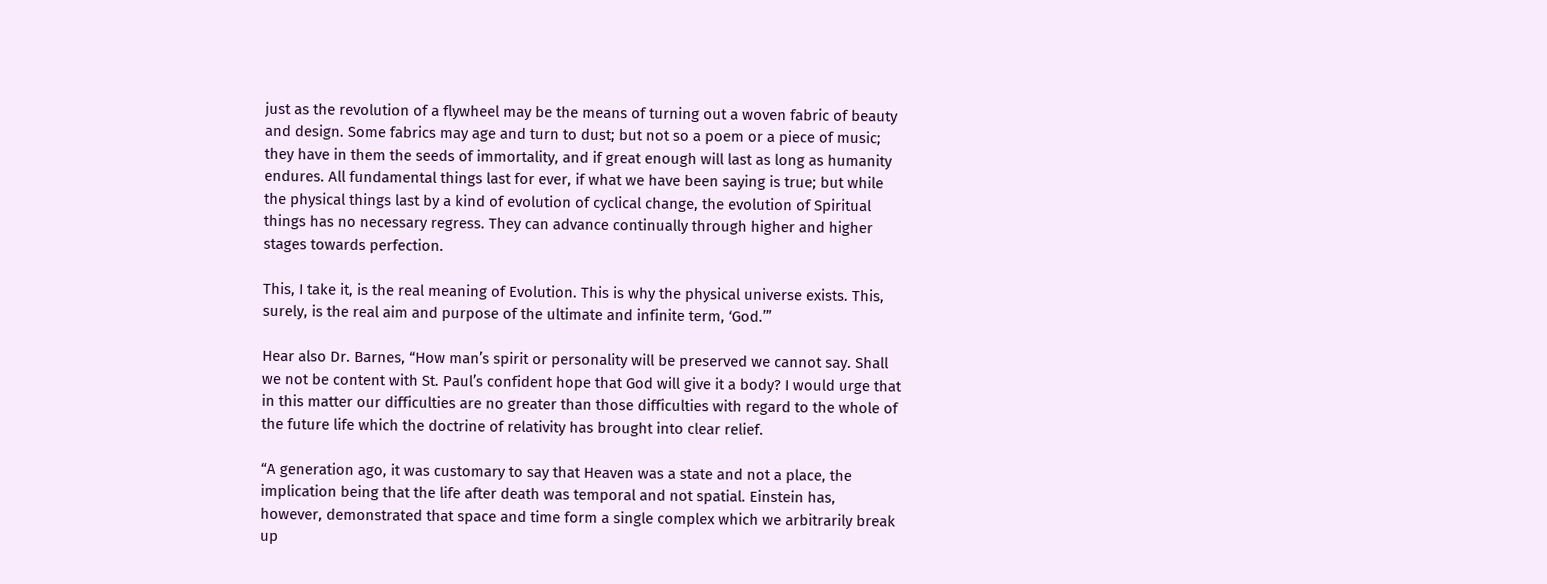just as the revolution of a flywheel may be the means of turning out a woven fabric of beauty and design. Some fabrics may age and turn to dust; but not so a poem or a piece of music; they have in them the seeds of immortality, and if great enough will last as long as humanity endures. All fundamental things last for ever, if what we have been saying is true; but while the physical things last by a kind of evolution of cyclical change, the evolution of Spiritual things has no necessary regress. They can advance continually through higher and higher stages towards perfection.

This, I take it, is the real meaning of Evolution. This is why the physical universe exists. This, surely, is the real aim and purpose of the ultimate and infinite term, ‘God.’”

Hear also Dr. Barnes, “How man’s spirit or personality will be preserved we cannot say. Shall we not be content with St. Paul’s confident hope that God will give it a body? I would urge that in this matter our difficulties are no greater than those difficulties with regard to the whole of the future life which the doctrine of relativity has brought into clear relief.

“A generation ago, it was customary to say that Heaven was a state and not a place, the implication being that the life after death was temporal and not spatial. Einstein has, however, demonstrated that space and time form a single complex which we arbitrarily break up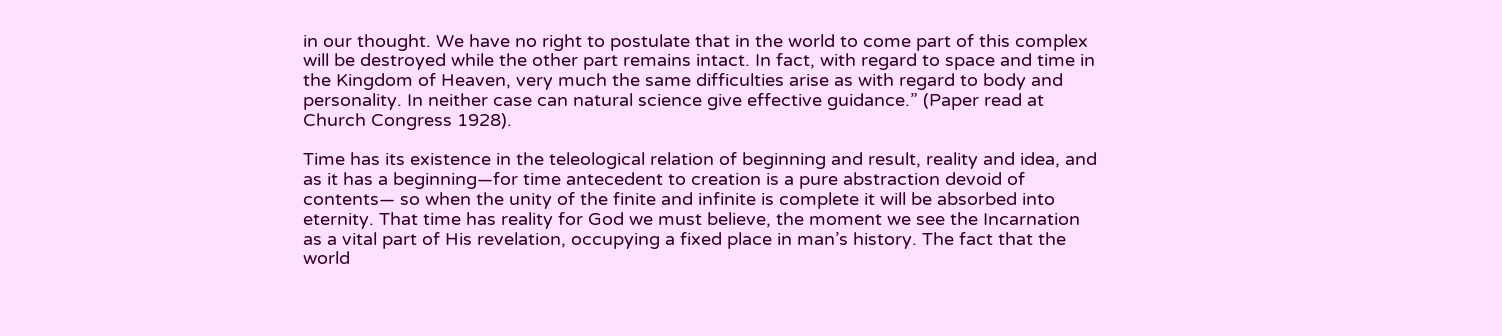in our thought. We have no right to postulate that in the world to come part of this complex will be destroyed while the other part remains intact. In fact, with regard to space and time in the Kingdom of Heaven, very much the same difficulties arise as with regard to body and personality. In neither case can natural science give effective guidance.” (Paper read at Church Congress 1928).

Time has its existence in the teleological relation of beginning and result, reality and idea, and as it has a beginning—for time antecedent to creation is a pure abstraction devoid of contents— so when the unity of the finite and infinite is complete it will be absorbed into eternity. That time has reality for God we must believe, the moment we see the Incarnation as a vital part of His revelation, occupying a fixed place in man’s history. The fact that the world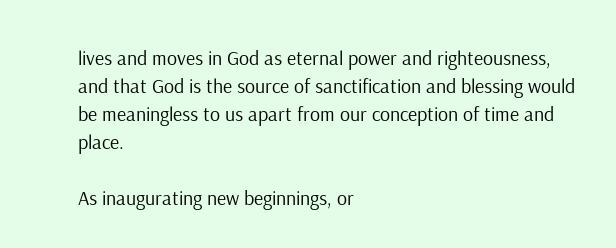lives and moves in God as eternal power and righteousness, and that God is the source of sanctification and blessing would be meaningless to us apart from our conception of time and place.

As inaugurating new beginnings, or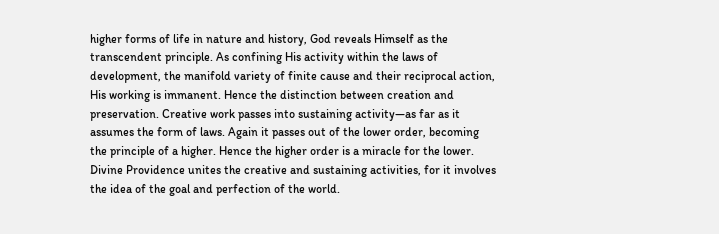higher forms of life in nature and history, God reveals Himself as the transcendent principle. As confining His activity within the laws of development, the manifold variety of finite cause and their reciprocal action, His working is immanent. Hence the distinction between creation and preservation. Creative work passes into sustaining activity—as far as it assumes the form of laws. Again it passes out of the lower order, becoming the principle of a higher. Hence the higher order is a miracle for the lower. Divine Providence unites the creative and sustaining activities, for it involves the idea of the goal and perfection of the world.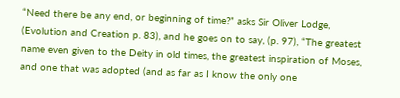“Need there be any end, or beginning of time?” asks Sir Oliver Lodge, (Evolution and Creation p. 83), and he goes on to say, (p. 97), “The greatest name even given to the Deity in old times, the greatest inspiration of Moses, and one that was adopted (and as far as I know the only one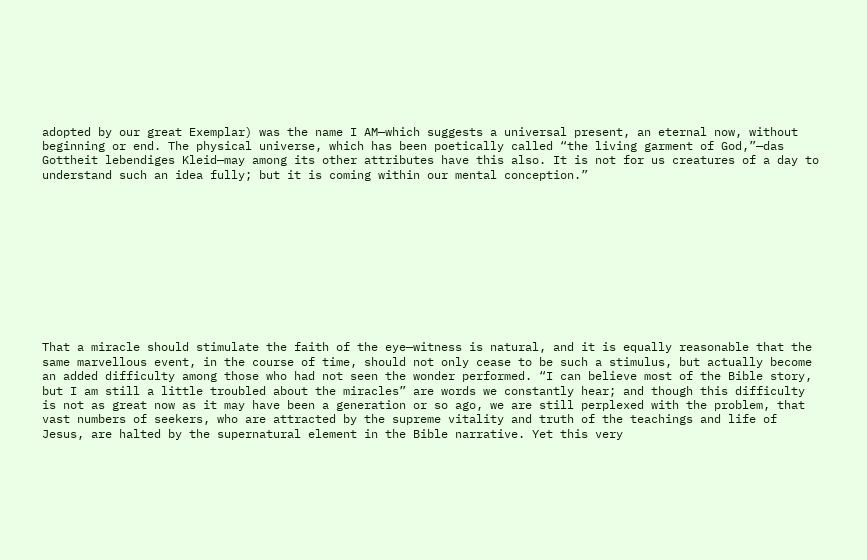adopted by our great Exemplar) was the name I AM—which suggests a universal present, an eternal now, without beginning or end. The physical universe, which has been poetically called “the living garment of God,”—das Gottheit lebendiges Kleid—may among its other attributes have this also. It is not for us creatures of a day to understand such an idea fully; but it is coming within our mental conception.”











That a miracle should stimulate the faith of the eye—witness is natural, and it is equally reasonable that the same marvellous event, in the course of time, should not only cease to be such a stimulus, but actually become an added difficulty among those who had not seen the wonder performed. “I can believe most of the Bible story, but I am still a little troubled about the miracles” are words we constantly hear; and though this difficulty is not as great now as it may have been a generation or so ago, we are still perplexed with the problem, that vast numbers of seekers, who are attracted by the supreme vitality and truth of the teachings and life of Jesus, are halted by the supernatural element in the Bible narrative. Yet this very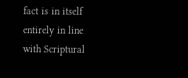fact is in itself entirely in line with Scriptural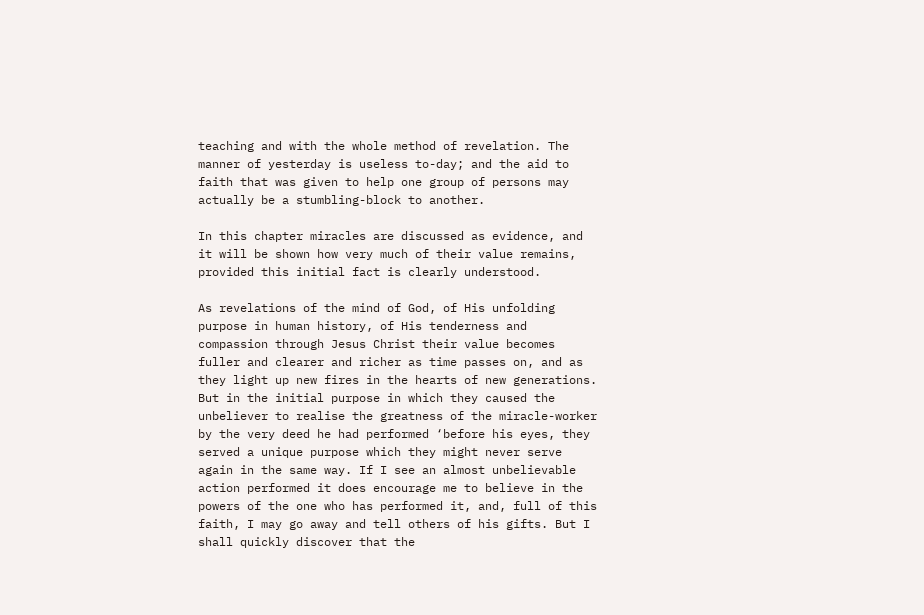teaching and with the whole method of revelation. The manner of yesterday is useless to-day; and the aid to faith that was given to help one group of persons may actually be a stumbling-block to another.

In this chapter miracles are discussed as evidence, and it will be shown how very much of their value remains, provided this initial fact is clearly understood.

As revelations of the mind of God, of His unfolding purpose in human history, of His tenderness and compassion through Jesus Christ their value becomes fuller and clearer and richer as time passes on, and as they light up new fires in the hearts of new generations. But in the initial purpose in which they caused the unbeliever to realise the greatness of the miracle-worker by the very deed he had performed ‘before his eyes, they served a unique purpose which they might never serve again in the same way. If I see an almost unbelievable action performed it does encourage me to believe in the powers of the one who has performed it, and, full of this faith, I may go away and tell others of his gifts. But I shall quickly discover that the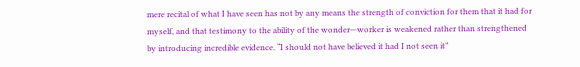mere recital of what I have seen has not by any means the strength of conviction for them that it had for myself, and that testimony to the ability of the wonder—worker is weakened rather than strengthened by introducing incredible evidence. “I should not have believed it had I not seen it”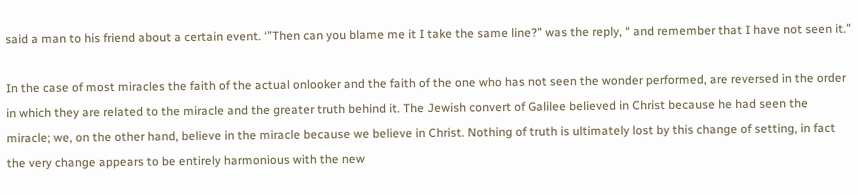said a man to his friend about a certain event. ‘”Then can you blame me it I take the same line?” was the reply, “ and remember that I have not seen it.”

In the case of most miracles the faith of the actual onlooker and the faith of the one who has not seen the wonder performed, are reversed in the order in which they are related to the miracle and the greater truth behind it. The Jewish convert of Galilee believed in Christ because he had seen the miracle; we, on the other hand, believe in the miracle because we believe in Christ. Nothing of truth is ultimately lost by this change of setting, in fact the very change appears to be entirely harmonious with the new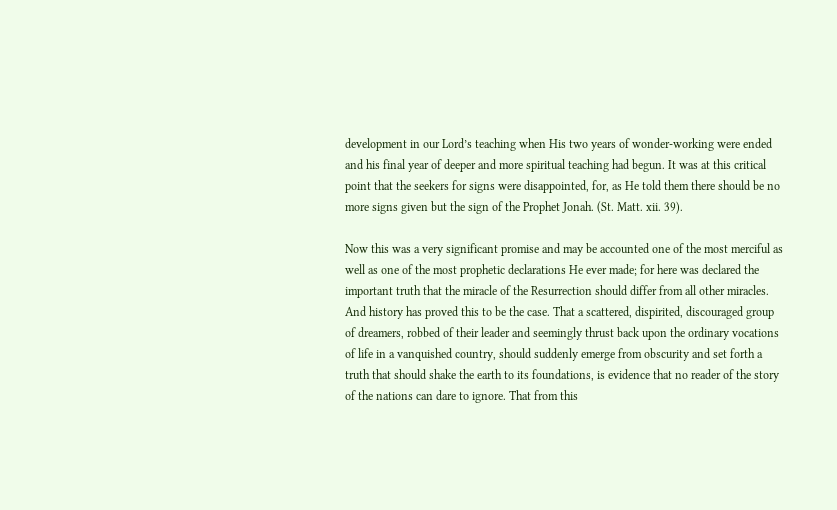development in our Lord’s teaching when His two years of wonder-working were ended and his final year of deeper and more spiritual teaching had begun. It was at this critical point that the seekers for signs were disappointed, for, as He told them there should be no more signs given but the sign of the Prophet Jonah. (St. Matt. xii. 39).

Now this was a very significant promise and may be accounted one of the most merciful as well as one of the most prophetic declarations He ever made; for here was declared the important truth that the miracle of the Resurrection should differ from all other miracles. And history has proved this to be the case. That a scattered, dispirited, discouraged group of dreamers, robbed of their leader and seemingly thrust back upon the ordinary vocations of life in a vanquished country, should suddenly emerge from obscurity and set forth a truth that should shake the earth to its foundations, is evidence that no reader of the story of the nations can dare to ignore. That from this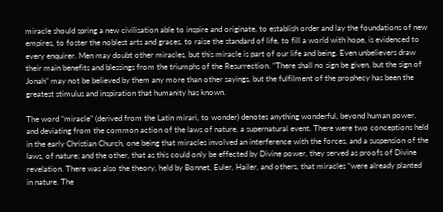miracle should spring a new civilisation able to inspire and originate, to establish order and lay the foundations of new empires, to foster the noblest arts and graces, to raise the standard of life, to fill a world with hope, is evidenced to every enquirer. Men may doubt other miracles, but this miracle is part of our life and being. Even unbelievers draw their main benefits and blessings from the triumphs of the Resurrection. “There shall no sign be given, but the sign of Jonah” may not be believed by them any more than other sayings, but the fulfilment of the prophecy has been the greatest stimulus and inspiration that humanity has known.

The word “miracle” (derived from the Latin mirari, to wonder) denotes anything wonderful, beyond human power, and deviating from the common action of the laws of nature, a supernatural event. There were two conceptions held in the early Christian Church, one being that miracles involved an interference with the forces, and a suspension of the laws, of nature; and the other, that as this could only be effected by Divine power, they served as proofs of Divine revelation. There was also the theory, held by Bonnet, Euler, Hailer, and others, that miracles “were already planted in nature. The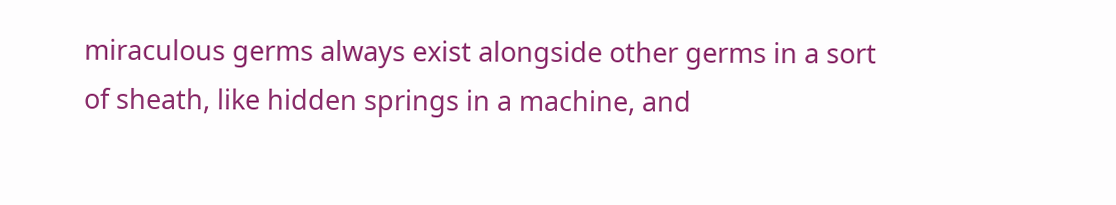miraculous germs always exist alongside other germs in a sort of sheath, like hidden springs in a machine, and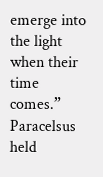emerge into the light when their time comes.” Paracelsus held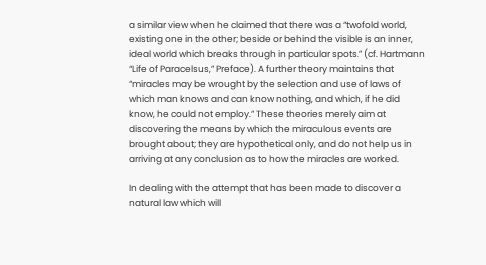a similar view when he claimed that there was a “twofold world, existing one in the other; beside or behind the visible is an inner, ideal world which breaks through in particular spots.” (cf. Hartmann “Life of Paracelsus,” Preface). A further theory maintains that “miracles may be wrought by the selection and use of laws of which man knows and can know nothing, and which, if he did know, he could not employ.” These theories merely aim at discovering the means by which the miraculous events are brought about; they are hypothetical only, and do not help us in arriving at any conclusion as to how the miracles are worked.

In dealing with the attempt that has been made to discover a natural law which will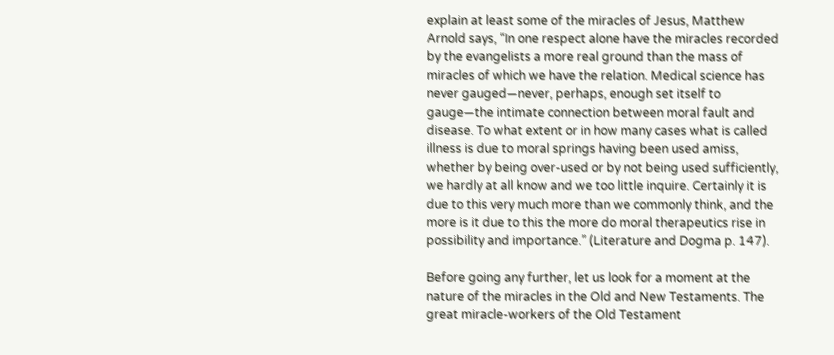explain at least some of the miracles of Jesus, Matthew Arnold says, “In one respect alone have the miracles recorded by the evangelists a more real ground than the mass of miracles of which we have the relation. Medical science has never gauged—never, perhaps, enough set itself to gauge—the intimate connection between moral fault and disease. To what extent or in how many cases what is called illness is due to moral springs having been used amiss, whether by being over-used or by not being used sufficiently, we hardly at all know and we too little inquire. Certainly it is due to this very much more than we commonly think, and the more is it due to this the more do moral therapeutics rise in possibility and importance.” (Literature and Dogma p. 147).

Before going any further, let us look for a moment at the nature of the miracles in the Old and New Testaments. The great miracle-workers of the Old Testament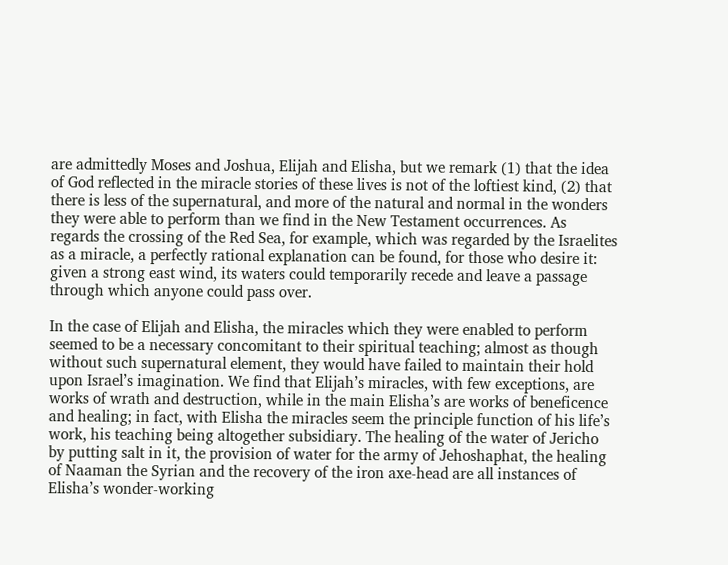are admittedly Moses and Joshua, Elijah and Elisha, but we remark (1) that the idea of God reflected in the miracle stories of these lives is not of the loftiest kind, (2) that there is less of the supernatural, and more of the natural and normal in the wonders they were able to perform than we find in the New Testament occurrences. As regards the crossing of the Red Sea, for example, which was regarded by the Israelites as a miracle, a perfectly rational explanation can be found, for those who desire it: given a strong east wind, its waters could temporarily recede and leave a passage through which anyone could pass over.

In the case of Elijah and Elisha, the miracles which they were enabled to perform seemed to be a necessary concomitant to their spiritual teaching; almost as though without such supernatural element, they would have failed to maintain their hold upon Israel’s imagination. We find that Elijah’s miracles, with few exceptions, are works of wrath and destruction, while in the main Elisha’s are works of beneficence and healing; in fact, with Elisha the miracles seem the principle function of his life’s work, his teaching being altogether subsidiary. The healing of the water of Jericho by putting salt in it, the provision of water for the army of Jehoshaphat, the healing of Naaman the Syrian and the recovery of the iron axe-head are all instances of Elisha’s wonder-working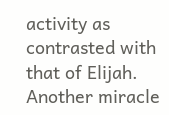activity as contrasted with that of Elijah. Another miracle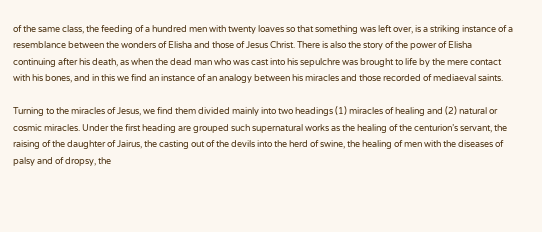of the same class, the feeding of a hundred men with twenty loaves so that something was left over, is a striking instance of a resemblance between the wonders of Elisha and those of Jesus Christ. There is also the story of the power of Elisha continuing after his death, as when the dead man who was cast into his sepulchre was brought to life by the mere contact with his bones, and in this we find an instance of an analogy between his miracles and those recorded of mediaeval saints.

Turning to the miracles of Jesus, we find them divided mainly into two headings (1) miracles of healing and (2) natural or cosmic miracles. Under the first heading are grouped such supernatural works as the healing of the centurion’s servant, the raising of the daughter of Jairus, the casting out of the devils into the herd of swine, the healing of men with the diseases of palsy and of dropsy, the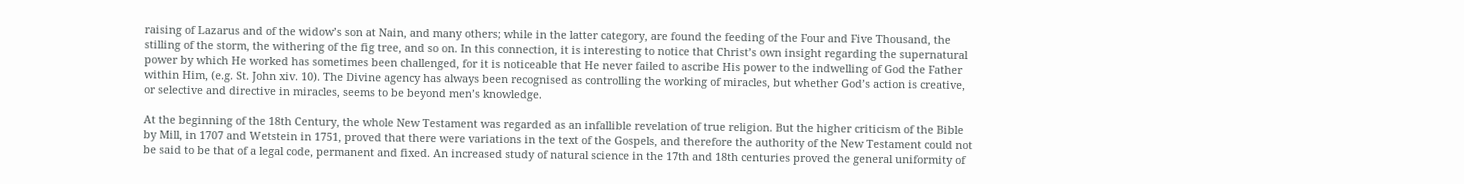raising of Lazarus and of the widow’s son at Nain, and many others; while in the latter category, are found the feeding of the Four and Five Thousand, the stilling of the storm, the withering of the fig tree, and so on. In this connection, it is interesting to notice that Christ’s own insight regarding the supernatural power by which He worked has sometimes been challenged, for it is noticeable that He never failed to ascribe His power to the indwelling of God the Father within Him, (e.g. St. John xiv. 10). The Divine agency has always been recognised as controlling the working of miracles, but whether God’s action is creative, or selective and directive in miracles, seems to be beyond men’s knowledge.

At the beginning of the 18th Century, the whole New Testament was regarded as an infallible revelation of true religion. But the higher criticism of the Bible by Mill, in 1707 and Wetstein in 1751, proved that there were variations in the text of the Gospels, and therefore the authority of the New Testament could not be said to be that of a legal code, permanent and fixed. An increased study of natural science in the 17th and 18th centuries proved the general uniformity of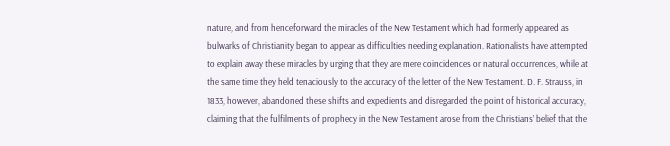nature, and from henceforward the miracles of the New Testament which had formerly appeared as bulwarks of Christianity began to appear as difficulties needing explanation. Rationalists have attempted to explain away these miracles by urging that they are mere coincidences or natural occurrences, while at the same time they held tenaciously to the accuracy of the letter of the New Testament. D. F. Strauss, in 1833, however, abandoned these shifts and expedients and disregarded the point of historical accuracy, claiming that the fulfilments of prophecy in the New Testament arose from the Christians’ belief that the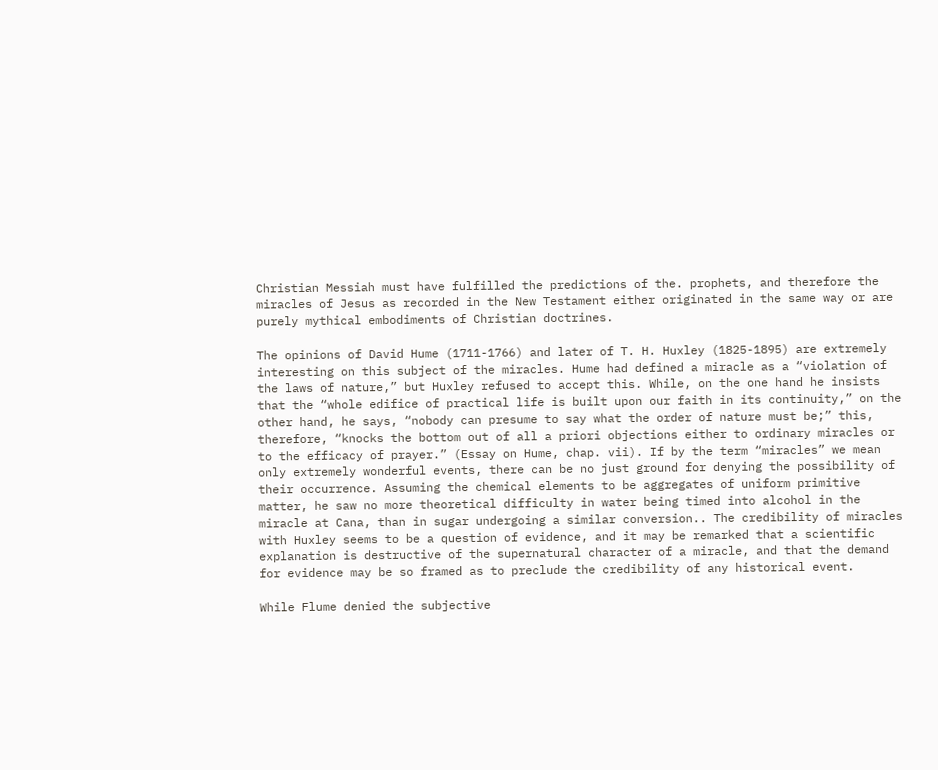Christian Messiah must have fulfilled the predictions of the. prophets, and therefore the miracles of Jesus as recorded in the New Testament either originated in the same way or are purely mythical embodiments of Christian doctrines.

The opinions of David Hume (1711-1766) and later of T. H. Huxley (1825-1895) are extremely interesting on this subject of the miracles. Hume had defined a miracle as a “violation of the laws of nature,” but Huxley refused to accept this. While, on the one hand he insists that the “whole edifice of practical life is built upon our faith in its continuity,” on the other hand, he says, “nobody can presume to say what the order of nature must be;” this, therefore, “knocks the bottom out of all a priori objections either to ordinary miracles or to the efficacy of prayer.” (Essay on Hume, chap. vii). If by the term “miracles” we mean only extremely wonderful events, there can be no just ground for denying the possibility of their occurrence. Assuming the chemical elements to be aggregates of uniform primitive matter, he saw no more theoretical difficulty in water being timed into alcohol in the miracle at Cana, than in sugar undergoing a similar conversion.. The credibility of miracles with Huxley seems to be a question of evidence, and it may be remarked that a scientific explanation is destructive of the supernatural character of a miracle, and that the demand for evidence may be so framed as to preclude the credibility of any historical event.

While Flume denied the subjective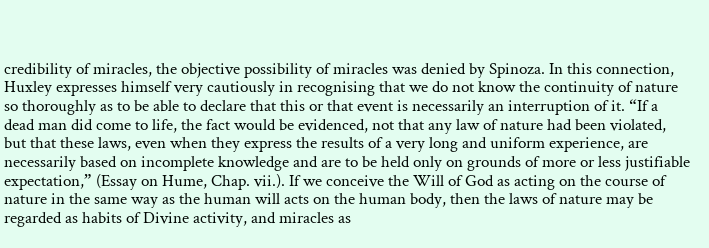credibility of miracles, the objective possibility of miracles was denied by Spinoza. In this connection, Huxley expresses himself very cautiously in recognising that we do not know the continuity of nature so thoroughly as to be able to declare that this or that event is necessarily an interruption of it. “If a dead man did come to life, the fact would be evidenced, not that any law of nature had been violated, but that these laws, even when they express the results of a very long and uniform experience, are necessarily based on incomplete knowledge and are to be held only on grounds of more or less justifiable expectation,” (Essay on Hume, Chap. vii.). If we conceive the Will of God as acting on the course of nature in the same way as the human will acts on the human body, then the laws of nature may be regarded as habits of Divine activity, and miracles as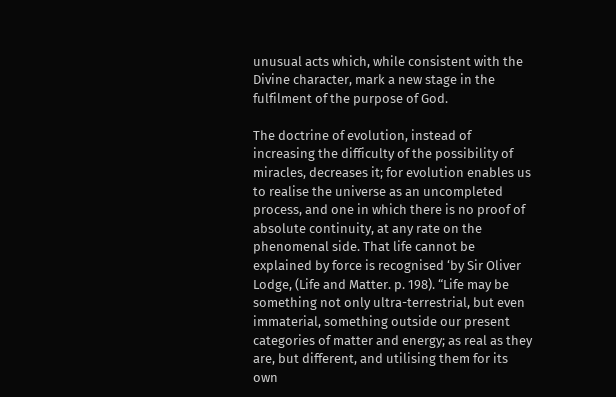unusual acts which, while consistent with the Divine character, mark a new stage in the fulfilment of the purpose of God.

The doctrine of evolution, instead of increasing the difficulty of the possibility of miracles, decreases it; for evolution enables us to realise the universe as an uncompleted process, and one in which there is no proof of absolute continuity, at any rate on the phenomenal side. That life cannot be explained by force is recognised ‘by Sir Oliver Lodge, (Life and Matter. p. 198). “Life may be something not only ultra-terrestrial, but even immaterial, something outside our present categories of matter and energy; as real as they are, but different, and utilising them for its own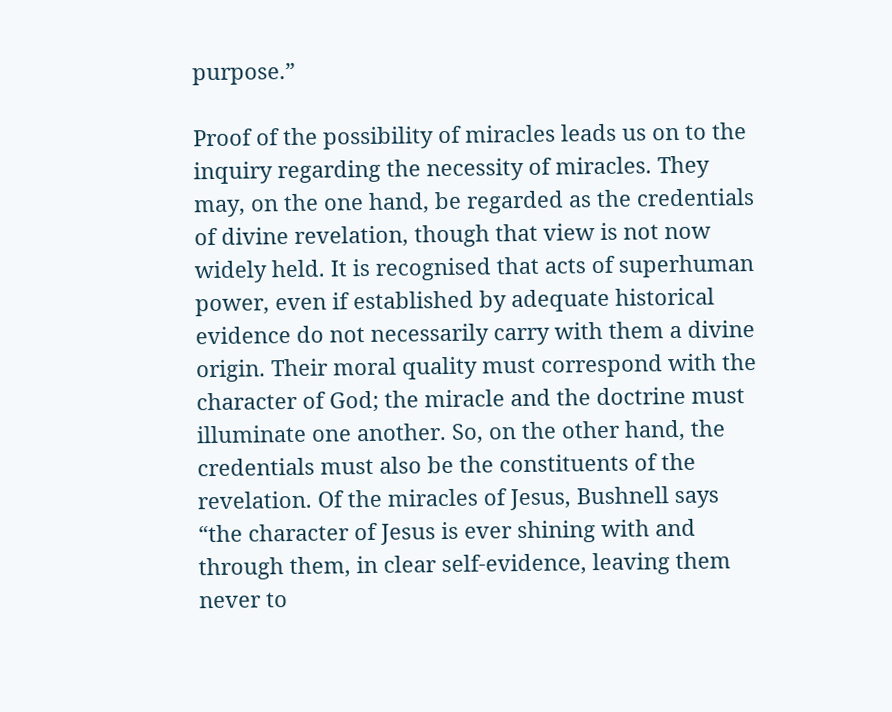purpose.”

Proof of the possibility of miracles leads us on to the inquiry regarding the necessity of miracles. They may, on the one hand, be regarded as the credentials of divine revelation, though that view is not now widely held. It is recognised that acts of superhuman power, even if established by adequate historical evidence do not necessarily carry with them a divine origin. Their moral quality must correspond with the character of God; the miracle and the doctrine must illuminate one another. So, on the other hand, the credentials must also be the constituents of the revelation. Of the miracles of Jesus, Bushnell says “the character of Jesus is ever shining with and through them, in clear self-evidence, leaving them never to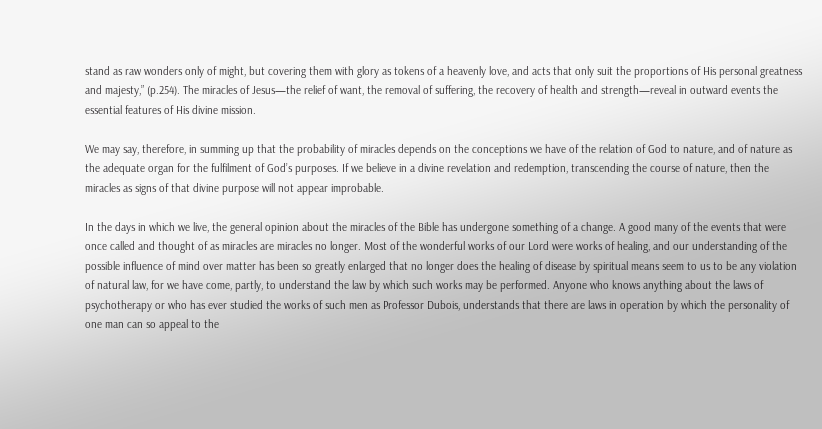stand as raw wonders only of might, but covering them with glory as tokens of a heavenly love, and acts that only suit the proportions of His personal greatness and majesty,” (p.254). The miracles of Jesus—the relief of want, the removal of suffering, the recovery of health and strength—reveal in outward events the essential features of His divine mission.

We may say, therefore, in summing up that the probability of miracles depends on the conceptions we have of the relation of God to nature, and of nature as the adequate organ for the fulfilment of God’s purposes. If we believe in a divine revelation and redemption, transcending the course of nature, then the miracles as signs of that divine purpose will not appear improbable.

In the days in which we live, the general opinion about the miracles of the Bible has undergone something of a change. A good many of the events that were once called and thought of as miracles are miracles no longer. Most of the wonderful works of our Lord were works of healing, and our understanding of the possible influence of mind over matter has been so greatly enlarged that no longer does the healing of disease by spiritual means seem to us to be any violation of natural law, for we have come, partly, to understand the law by which such works may be performed. Anyone who knows anything about the laws of psychotherapy or who has ever studied the works of such men as Professor Dubois, understands that there are laws in operation by which the personality of one man can so appeal to the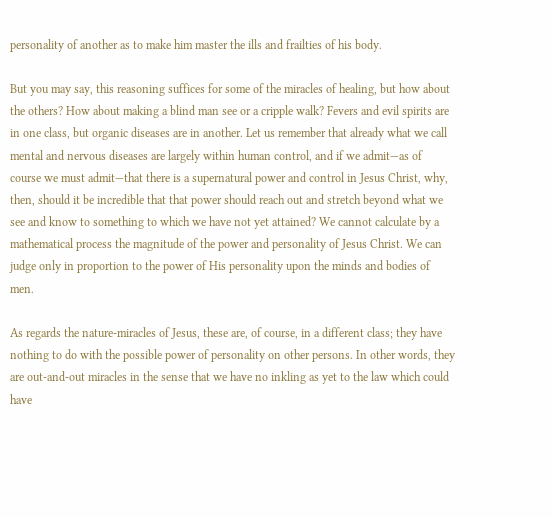personality of another as to make him master the ills and frailties of his body.

But you may say, this reasoning suffices for some of the miracles of healing, but how about the others? How about making a blind man see or a cripple walk? Fevers and evil spirits are in one class, but organic diseases are in another. Let us remember that already what we call mental and nervous diseases are largely within human control, and if we admit—as of course we must admit—that there is a supernatural power and control in Jesus Christ, why, then, should it be incredible that that power should reach out and stretch beyond what we see and know to something to which we have not yet attained? We cannot calculate by a mathematical process the magnitude of the power and personality of Jesus Christ. We can judge only in proportion to the power of His personality upon the minds and bodies of men.

As regards the nature-miracles of Jesus, these are, of course, in a different class; they have nothing to do with the possible power of personality on other persons. In other words, they are out-and-out miracles in the sense that we have no inkling as yet to the law which could have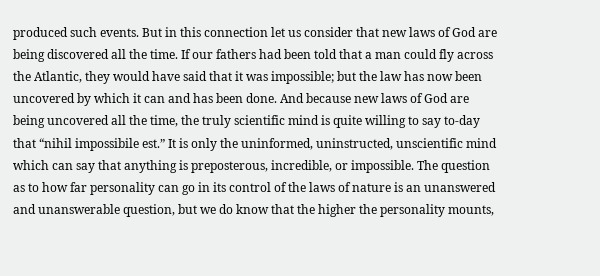produced such events. But in this connection let us consider that new laws of God are being discovered all the time. If our fathers had been told that a man could fly across the Atlantic, they would have said that it was impossible; but the law has now been uncovered by which it can and has been done. And because new laws of God are being uncovered all the time, the truly scientific mind is quite willing to say to-day that “nihil impossibile est.” It is only the uninformed, uninstructed, unscientific mind which can say that anything is preposterous, incredible, or impossible. The question as to how far personality can go in its control of the laws of nature is an unanswered and unanswerable question, but we do know that the higher the personality mounts,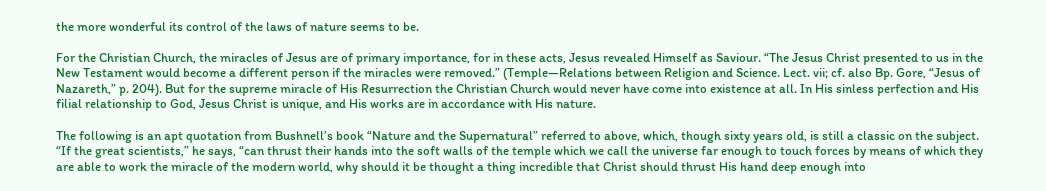the more wonderful its control of the laws of nature seems to be.

For the Christian Church, the miracles of Jesus are of primary importance, for in these acts, Jesus revealed Himself as Saviour. “The Jesus Christ presented to us in the New Testament would become a different person if the miracles were removed.” (Temple—Relations between Religion and Science. Lect. vii; cf. also Bp. Gore, “Jesus of Nazareth,” p. 204). But for the supreme miracle of His Resurrection the Christian Church would never have come into existence at all. In His sinless perfection and His filial relationship to God, Jesus Christ is unique, and His works are in accordance with His nature.

The following is an apt quotation from Bushnell’s book “Nature and the Supernatural” referred to above, which, though sixty years old, is still a classic on the subject. “If the great scientists,” he says, “can thrust their hands into the soft walls of the temple which we call the universe far enough to touch forces by means of which they are able to work the miracle of the modern world, why should it be thought a thing incredible that Christ should thrust His hand deep enough into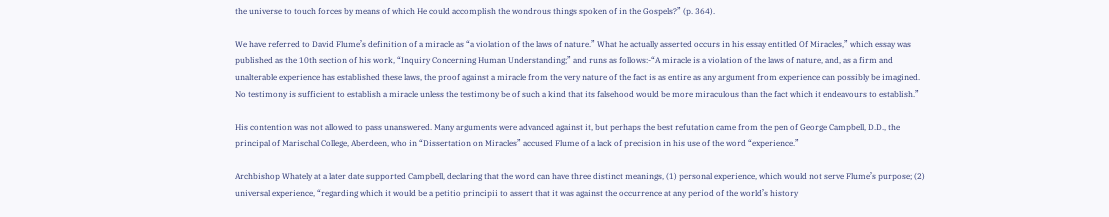the universe to touch forces by means of which He could accomplish the wondrous things spoken of in the Gospels?” (p. 364).

We have referred to David Flume’s definition of a miracle as “a violation of the laws of nature.” What he actually asserted occurs in his essay entitled Of Miracles,” which essay was published as the 10th section of his work, “Inquiry Concerning Human Understanding;” and runs as follows:-“A miracle is a violation of the laws of nature, and, as a firm and unalterable experience has established these laws, the proof against a miracle from the very nature of the fact is as entire as any argument from experience can possibly be imagined. No testimony is sufficient to establish a miracle unless the testimony be of such a kind that its falsehood would be more miraculous than the fact which it endeavours to establish.”

His contention was not allowed to pass unanswered. Many arguments were advanced against it, but perhaps the best refutation came from the pen of George Campbell, D.D., the principal of Marischal College, Aberdeen, who in “Dissertation on Miracles” accused Flume of a lack of precision in his use of the word “experience.”

Archbishop Whately at a later date supported Campbell, declaring that the word can have three distinct meanings, (1) personal experience, which would not serve Flume’s purpose; (2) universal experience, “regarding which it would be a petitio principii to assert that it was against the occurrence at any period of the world’s history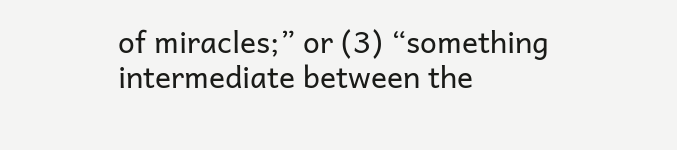of miracles;” or (3) “something intermediate between the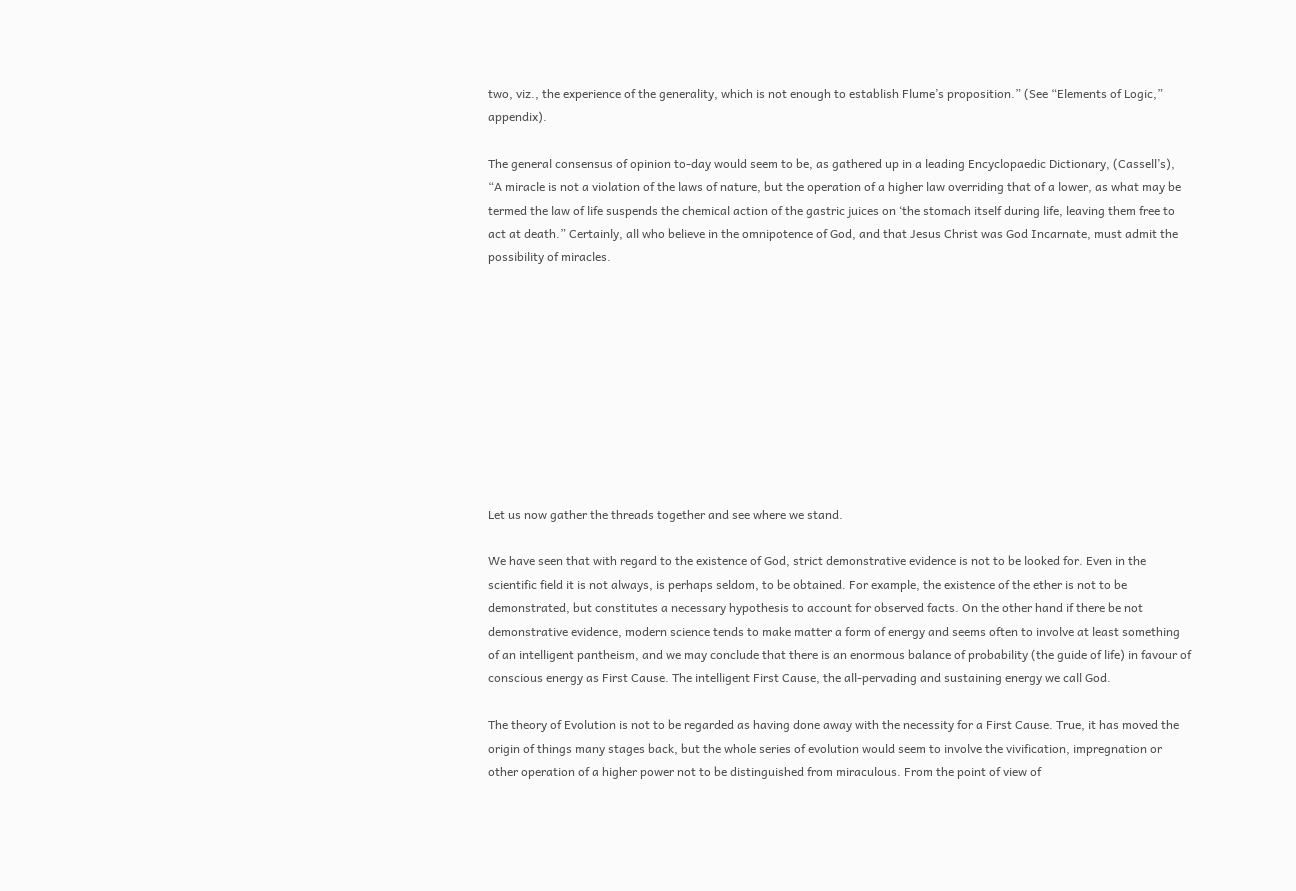two, viz., the experience of the generality, which is not enough to establish Flume’s proposition.” (See “Elements of Logic,” appendix).

The general consensus of opinion to-day would seem to be, as gathered up in a leading Encyclopaedic Dictionary, (Cassell’s), “A miracle is not a violation of the laws of nature, but the operation of a higher law overriding that of a lower, as what may be termed the law of life suspends the chemical action of the gastric juices on ‘the stomach itself during life, leaving them free to act at death.” Certainly, all who believe in the omnipotence of God, and that Jesus Christ was God Incarnate, must admit the possibility of miracles.










Let us now gather the threads together and see where we stand.

We have seen that with regard to the existence of God, strict demonstrative evidence is not to be looked for. Even in the scientific field it is not always, is perhaps seldom, to be obtained. For example, the existence of the ether is not to be demonstrated, but constitutes a necessary hypothesis to account for observed facts. On the other hand if there be not demonstrative evidence, modern science tends to make matter a form of energy and seems often to involve at least something of an intelligent pantheism, and we may conclude that there is an enormous balance of probability (the guide of life) in favour of conscious energy as First Cause. The intelligent First Cause, the all-pervading and sustaining energy we call God.

The theory of Evolution is not to be regarded as having done away with the necessity for a First Cause. True, it has moved the origin of things many stages back, but the whole series of evolution would seem to involve the vivification, impregnation or other operation of a higher power not to be distinguished from miraculous. From the point of view of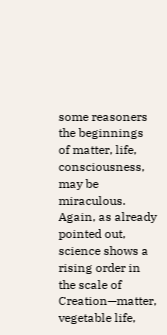some reasoners the beginnings of matter, life, consciousness, may be miraculous. Again, as already pointed out, science shows a rising order in the scale of Creation—matter, vegetable life,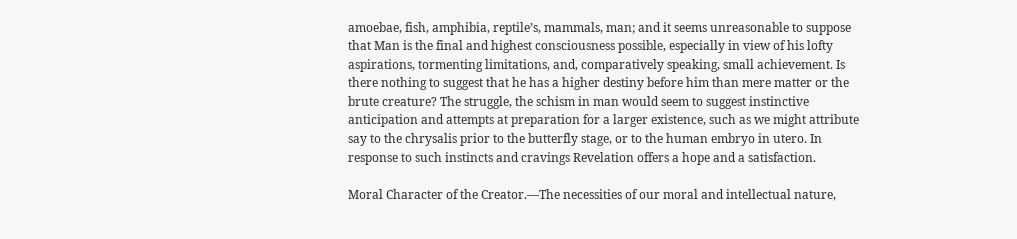amoebae, fish, amphibia, reptile’s, mammals, man; and it seems unreasonable to suppose that Man is the final and highest consciousness possible, especially in view of his lofty aspirations, tormenting limitations, and, comparatively speaking, small achievement. Is there nothing to suggest that he has a higher destiny before him than mere matter or the brute creature? The struggle, the schism in man would seem to suggest instinctive anticipation and attempts at preparation for a larger existence, such as we might attribute say to the chrysalis prior to the butterfly stage, or to the human embryo in utero. In response to such instincts and cravings Revelation offers a hope and a satisfaction.

Moral Character of the Creator.—The necessities of our moral and intellectual nature,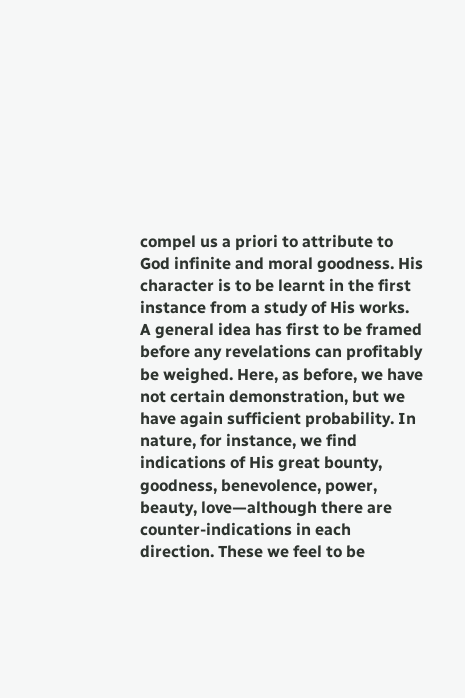compel us a priori to attribute to God infinite and moral goodness. His character is to be learnt in the first instance from a study of His works. A general idea has first to be framed before any revelations can profitably be weighed. Here, as before, we have not certain demonstration, but we have again sufficient probability. In nature, for instance, we find indications of His great bounty, goodness, benevolence, power, beauty, love—although there are counter-indications in each direction. These we feel to be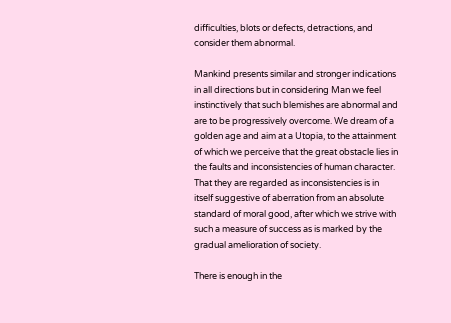difficulties, blots or defects, detractions, and consider them abnormal.

Mankind presents similar and stronger indications in all directions but in considering Man we feel instinctively that such blemishes are abnormal and are to be progressively overcome. We dream of a golden age and aim at a Utopia, to the attainment of which we perceive that the great obstacle lies in the faults and inconsistencies of human character. That they are regarded as inconsistencies is in itself suggestive of aberration from an absolute standard of moral good, after which we strive with such a measure of success as is marked by the gradual amelioration of society.

There is enough in the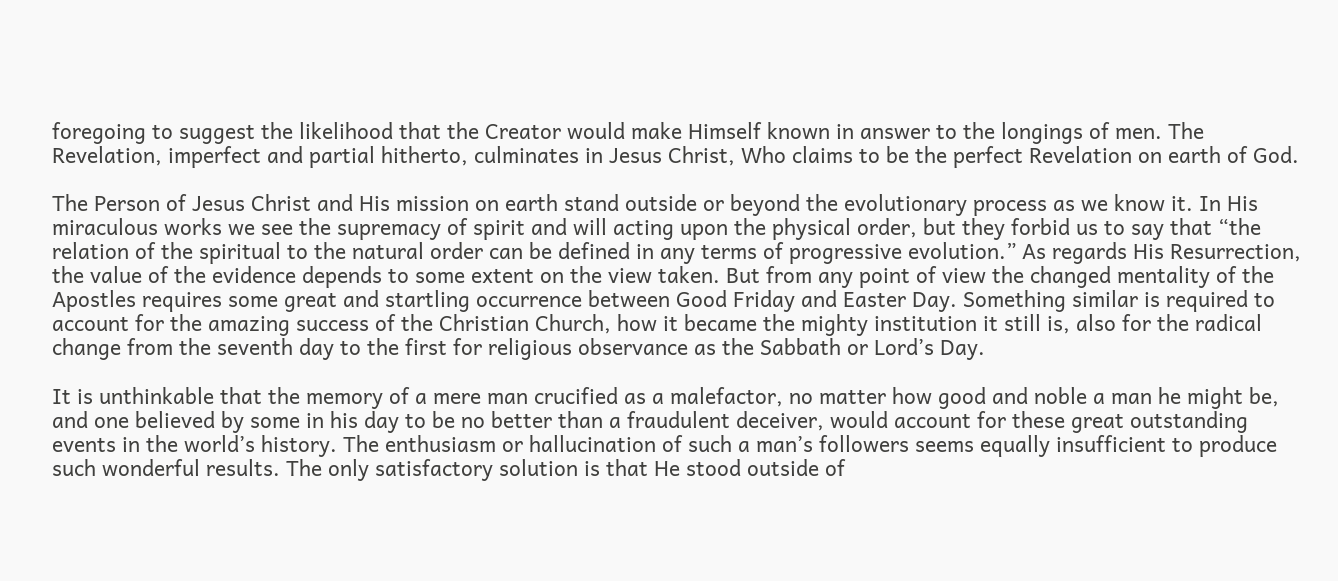foregoing to suggest the likelihood that the Creator would make Himself known in answer to the longings of men. The Revelation, imperfect and partial hitherto, culminates in Jesus Christ, Who claims to be the perfect Revelation on earth of God.

The Person of Jesus Christ and His mission on earth stand outside or beyond the evolutionary process as we know it. In His miraculous works we see the supremacy of spirit and will acting upon the physical order, but they forbid us to say that “the relation of the spiritual to the natural order can be defined in any terms of progressive evolution.” As regards His Resurrection, the value of the evidence depends to some extent on the view taken. But from any point of view the changed mentality of the Apostles requires some great and startling occurrence between Good Friday and Easter Day. Something similar is required to account for the amazing success of the Christian Church, how it became the mighty institution it still is, also for the radical change from the seventh day to the first for religious observance as the Sabbath or Lord’s Day.

It is unthinkable that the memory of a mere man crucified as a malefactor, no matter how good and noble a man he might be, and one believed by some in his day to be no better than a fraudulent deceiver, would account for these great outstanding events in the world’s history. The enthusiasm or hallucination of such a man’s followers seems equally insufficient to produce such wonderful results. The only satisfactory solution is that He stood outside of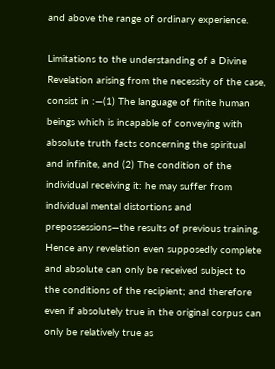and above the range of ordinary experience.

Limitations to the understanding of a Divine Revelation arising from the necessity of the case, consist in :—(1) The language of finite human beings which is incapable of conveying with absolute truth facts concerning the spiritual and infinite, and (2) The condition of the individual receiving it: he may suffer from individual mental distortions and prepossessions—the results of previous training. Hence any revelation even supposedly complete and absolute can only be received subject to the conditions of the recipient; and therefore even if absolutely true in the original corpus can only be relatively true as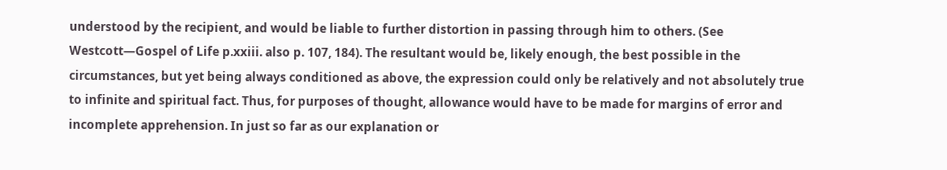understood by the recipient, and would be liable to further distortion in passing through him to others. (See Westcott—Gospel of Life p.xxiii. also p. 107, 184). The resultant would be, likely enough, the best possible in the circumstances, but yet being always conditioned as above, the expression could only be relatively and not absolutely true to infinite and spiritual fact. Thus, for purposes of thought, allowance would have to be made for margins of error and incomplete apprehension. In just so far as our explanation or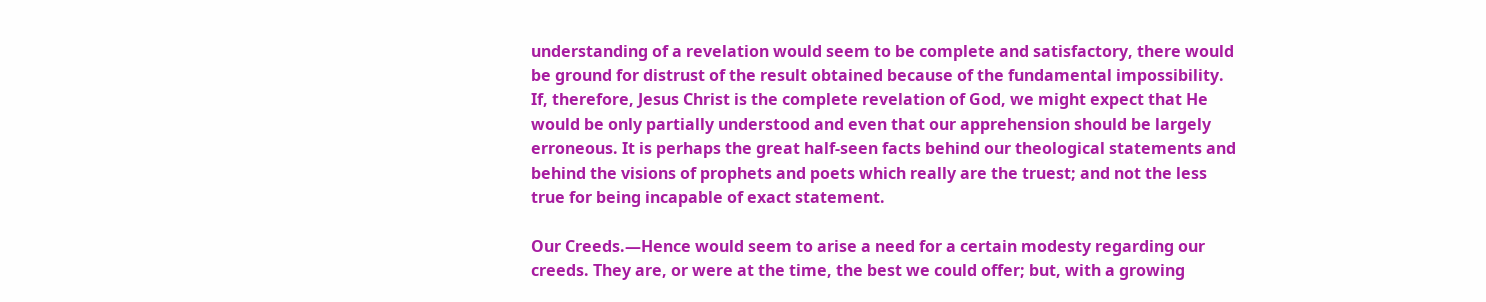understanding of a revelation would seem to be complete and satisfactory, there would be ground for distrust of the result obtained because of the fundamental impossibility. If, therefore, Jesus Christ is the complete revelation of God, we might expect that He would be only partially understood and even that our apprehension should be largely erroneous. It is perhaps the great half-seen facts behind our theological statements and behind the visions of prophets and poets which really are the truest; and not the less true for being incapable of exact statement.

Our Creeds.—Hence would seem to arise a need for a certain modesty regarding our creeds. They are, or were at the time, the best we could offer; but, with a growing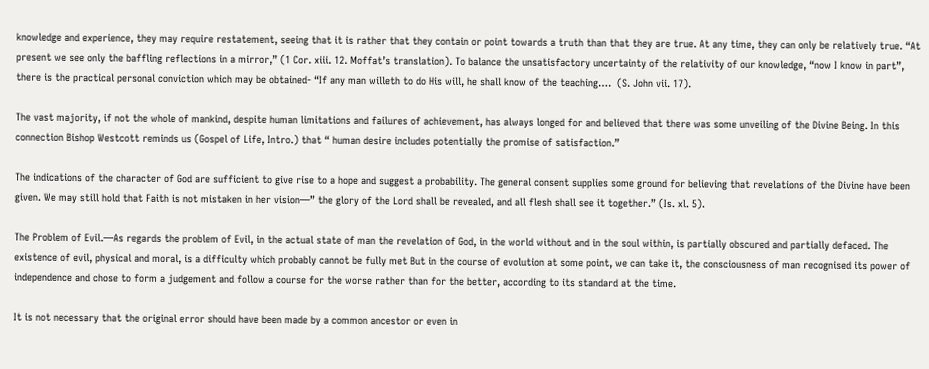knowledge and experience, they may require restatement, seeing that it is rather that they contain or point towards a truth than that they are true. At any time, they can only be relatively true. “At present we see only the baffling reflections in a mirror,” (1 Cor. xiii. 12. Moffat’s translation). To balance the unsatisfactory uncertainty of the relativity of our knowledge, “now I know in part”, there is the practical personal conviction which may be obtained- “If any man willeth to do His will, he shall know of the teaching….  (S. John vii. 17).

The vast majority, if not the whole of mankind, despite human limitations and failures of achievement, has always longed for and believed that there was some unveiling of the Divine Being. In this connection Bishop Westcott reminds us (Gospel of Life, Intro.) that “ human desire includes potentially the promise of satisfaction.”

The indications of the character of God are sufficient to give rise to a hope and suggest a probability. The general consent supplies some ground for believing that revelations of the Divine have been given. We may still hold that Faith is not mistaken in her vision—” the glory of the Lord shall be revealed, and all flesh shall see it together.” (Is. xl. 5).

The Problem of Evil.—As regards the problem of Evil, in the actual state of man the revelation of God, in the world without and in the soul within, is partially obscured and partially defaced. The existence of evil, physical and moral, is a difficulty which probably cannot be fully met But in the course of evolution at some point, we can take it, the consciousness of man recognised its power of independence and chose to form a judgement and follow a course for the worse rather than for the better, according to its standard at the time.

It is not necessary that the original error should have been made by a common ancestor or even in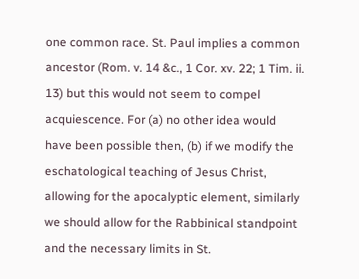one common race. St. Paul implies a common ancestor (Rom. v. 14 &c., 1 Cor. xv. 22; 1 Tim. ii. 13) but this would not seem to compel acquiescence. For (a) no other idea would have been possible then, (b) if we modify the eschatological teaching of Jesus Christ, allowing for the apocalyptic element, similarly we should allow for the Rabbinical standpoint and the necessary limits in St.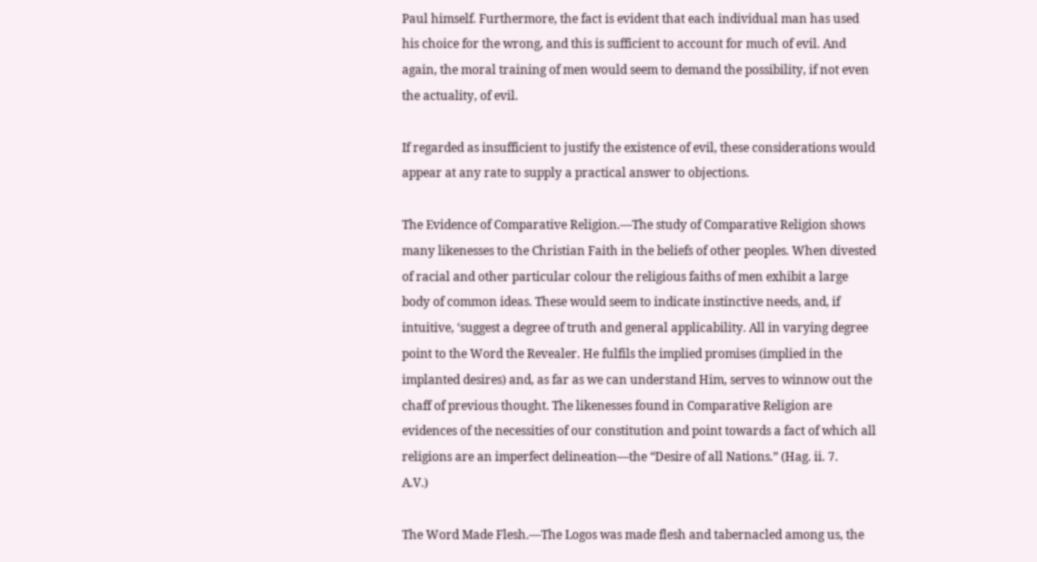Paul himself. Furthermore, the fact is evident that each individual man has used his choice for the wrong, and this is sufficient to account for much of evil. And again, the moral training of men would seem to demand the possibility, if not even the actuality, of evil.

If regarded as insufficient to justify the existence of evil, these considerations would appear at any rate to supply a practical answer to objections.

The Evidence of Comparative Religion.—The study of Comparative Religion shows many likenesses to the Christian Faith in the beliefs of other peoples. When divested of racial and other particular colour the religious faiths of men exhibit a large body of common ideas. These would seem to indicate instinctive needs, and, if intuitive, ‘suggest a degree of truth and general applicability. All in varying degree point to the Word the Revealer. He fulfils the implied promises (implied in the implanted desires) and, as far as we can understand Him, serves to winnow out the chaff of previous thought. The likenesses found in Comparative Religion are evidences of the necessities of our constitution and point towards a fact of which all religions are an imperfect delineation—the “Desire of all Nations.” (Hag. ii. 7.              A.V.)

The Word Made Flesh.—The Logos was made flesh and tabernacled among us, the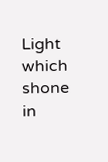Light which shone in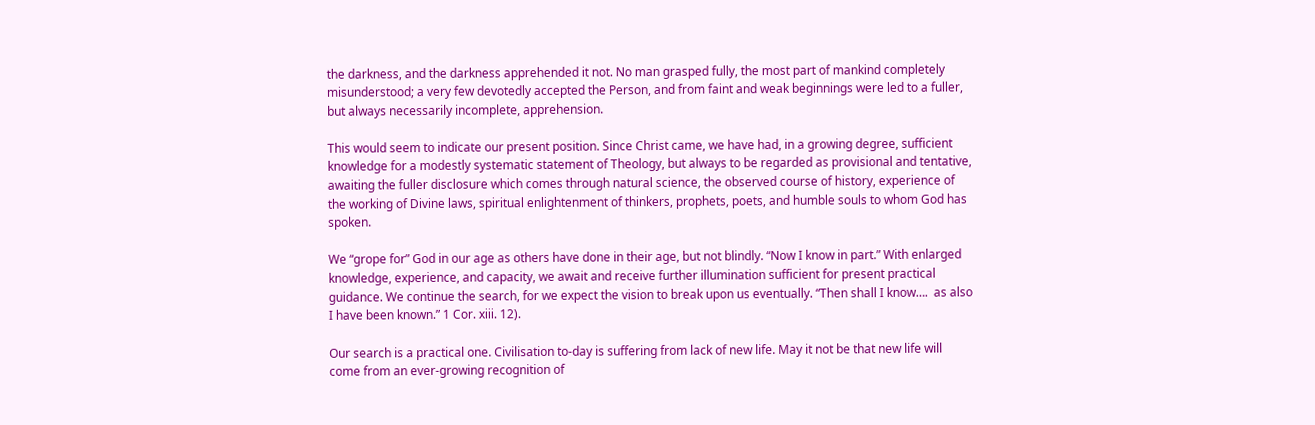the darkness, and the darkness apprehended it not. No man grasped fully, the most part of mankind completely misunderstood; a very few devotedly accepted the Person, and from faint and weak beginnings were led to a fuller, but always necessarily incomplete, apprehension.

This would seem to indicate our present position. Since Christ came, we have had, in a growing degree, sufficient knowledge for a modestly systematic statement of Theology, but always to be regarded as provisional and tentative, awaiting the fuller disclosure which comes through natural science, the observed course of history, experience of the working of Divine laws, spiritual enlightenment of thinkers, prophets, poets, and humble souls to whom God has spoken.

We “grope for” God in our age as others have done in their age, but not blindly. “Now I know in part.” With enlarged knowledge, experience, and capacity, we await and receive further illumination sufficient for present practical guidance. We continue the search, for we expect the vision to break upon us eventually. “Then shall I know….  as also I have been known.” 1 Cor. xiii. 12).

Our search is a practical one. Civilisation to-day is suffering from lack of new life. May it not be that new life will come from an ever-growing recognition of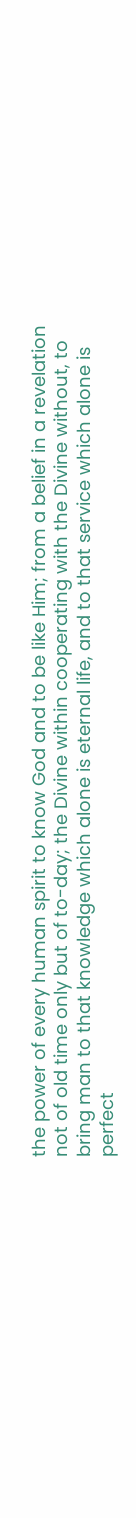the power of every human spirit to know God and to be like Him; from a belief in a revelation not of old time only but of to-day; the Divine within cooperating with the Divine without, to bring man to that knowledge which alone is eternal life, and to that service which alone is perfect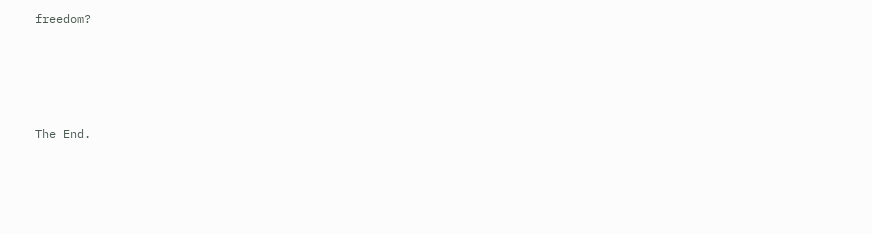freedom?







The End.